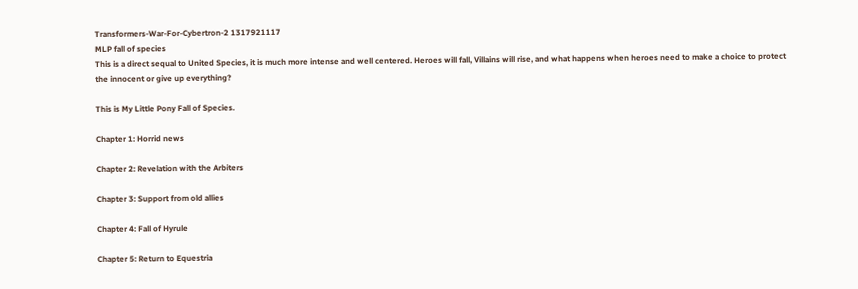Transformers-War-For-Cybertron-2 1317921117
MLP fall of species
This is a direct sequal to United Species, it is much more intense and well centered. Heroes will fall, Villains will rise, and what happens when heroes need to make a choice to protect the innocent or give up everything?

This is My Little Pony Fall of Species.

Chapter 1: Horrid news

Chapter 2: Revelation with the Arbiters

Chapter 3: Support from old allies

Chapter 4: Fall of Hyrule

Chapter 5: Return to Equestria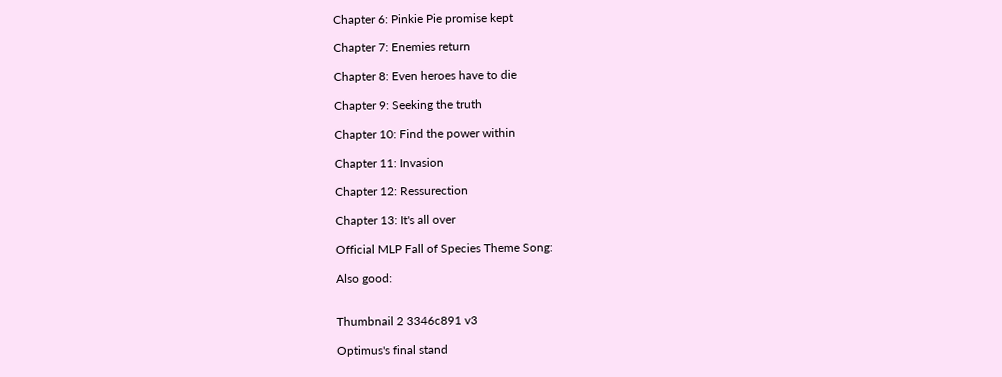Chapter 6: Pinkie Pie promise kept

Chapter 7: Enemies return

Chapter 8: Even heroes have to die

Chapter 9: Seeking the truth

Chapter 10: Find the power within

Chapter 11: Invasion

Chapter 12: Ressurection

Chapter 13: It's all over

Official MLP Fall of Species Theme Song:

Also good:


Thumbnail 2 3346c891 v3

Optimus's final stand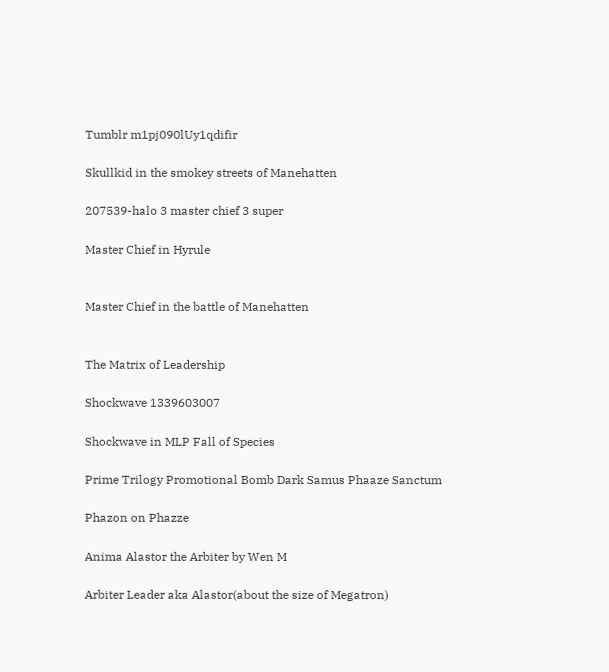Tumblr m1pj090lUy1qdifir

Skullkid in the smokey streets of Manehatten

207539-halo 3 master chief 3 super

Master Chief in Hyrule


Master Chief in the battle of Manehatten


The Matrix of Leadership

Shockwave 1339603007

Shockwave in MLP Fall of Species

Prime Trilogy Promotional Bomb Dark Samus Phaaze Sanctum

Phazon on Phazze

Anima Alastor the Arbiter by Wen M

Arbiter Leader aka Alastor(about the size of Megatron)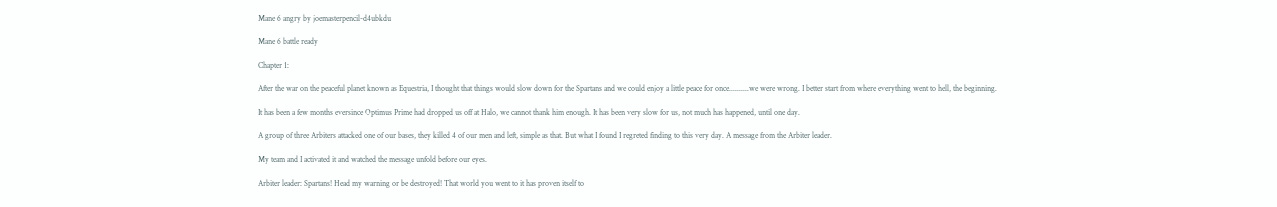Mane 6 angry by joemasterpencil-d4ubkdu

Mane 6 battle ready

Chapter 1:

After the war on the peaceful planet known as Equestria, I thought that things would slow down for the Spartans and we could enjoy a little peace for once..........we were wrong. I better start from where everything went to hell, the beginning.

It has been a few months eversince Optimus Prime had dropped us off at Halo, we cannot thank him enough. It has been very slow for us, not much has happened, until one day.

A group of three Arbiters attacked one of our bases, they killed 4 of our men and left, simple as that. But what I found I regreted finding to this very day. A message from the Arbiter leader.

My team and I activated it and watched the message unfold before our eyes.

Arbiter leader: Spartans! Head my warning or be destroyed! That world you went to it has proven itself to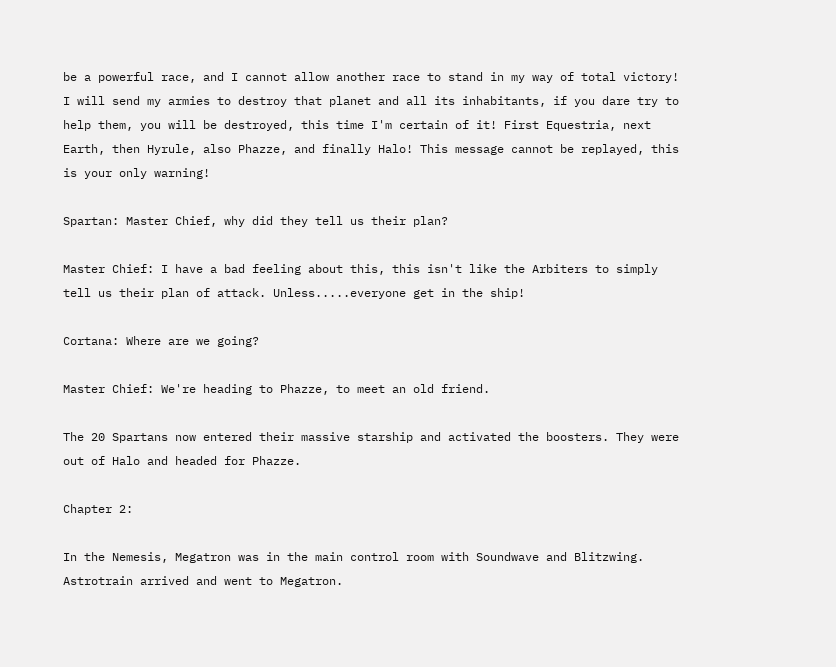be a powerful race, and I cannot allow another race to stand in my way of total victory! I will send my armies to destroy that planet and all its inhabitants, if you dare try to help them, you will be destroyed, this time I'm certain of it! First Equestria, next Earth, then Hyrule, also Phazze, and finally Halo! This message cannot be replayed, this is your only warning!

Spartan: Master Chief, why did they tell us their plan?

Master Chief: I have a bad feeling about this, this isn't like the Arbiters to simply tell us their plan of attack. Unless.....everyone get in the ship!

Cortana: Where are we going?

Master Chief: We're heading to Phazze, to meet an old friend.

The 20 Spartans now entered their massive starship and activated the boosters. They were out of Halo and headed for Phazze.

Chapter 2:

In the Nemesis, Megatron was in the main control room with Soundwave and Blitzwing. Astrotrain arrived and went to Megatron.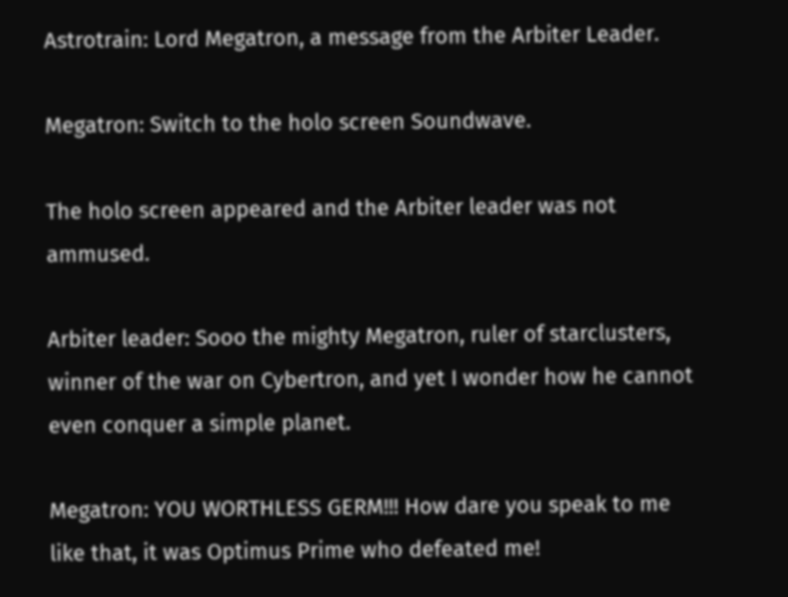Astrotrain: Lord Megatron, a message from the Arbiter Leader.

Megatron: Switch to the holo screen Soundwave.

The holo screen appeared and the Arbiter leader was not ammused.

Arbiter leader: Sooo the mighty Megatron, ruler of starclusters, winner of the war on Cybertron, and yet I wonder how he cannot even conquer a simple planet.

Megatron: YOU WORTHLESS GERM!!! How dare you speak to me like that, it was Optimus Prime who defeated me!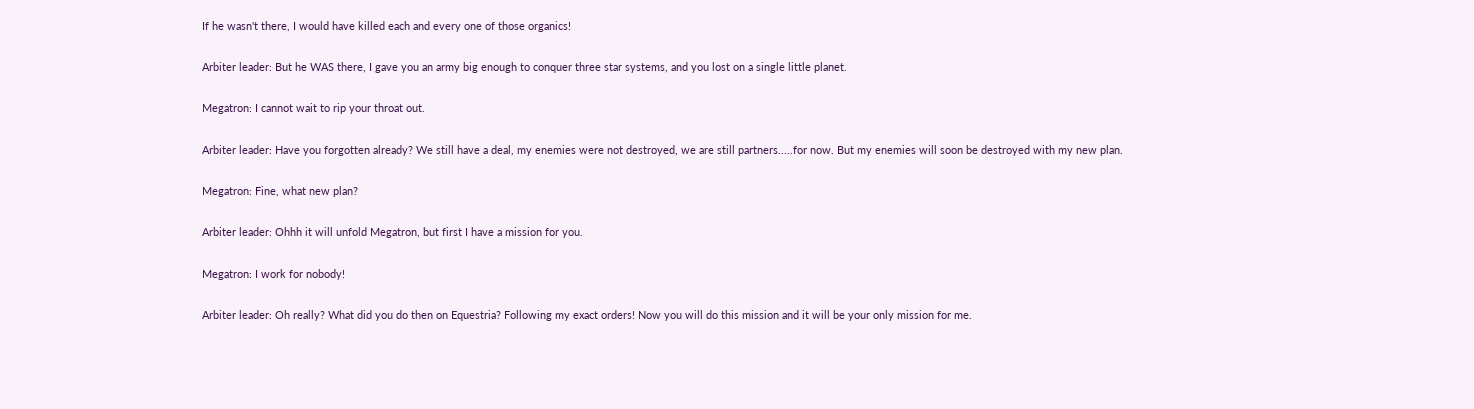If he wasn't there, I would have killed each and every one of those organics!

Arbiter leader: But he WAS there, I gave you an army big enough to conquer three star systems, and you lost on a single little planet.

Megatron: I cannot wait to rip your throat out.

Arbiter leader: Have you forgotten already? We still have a deal, my enemies were not destroyed, we are still partners.....for now. But my enemies will soon be destroyed with my new plan.

Megatron: Fine, what new plan?

Arbiter leader: Ohhh it will unfold Megatron, but first I have a mission for you.

Megatron: I work for nobody!

Arbiter leader: Oh really? What did you do then on Equestria? Following my exact orders! Now you will do this mission and it will be your only mission for me.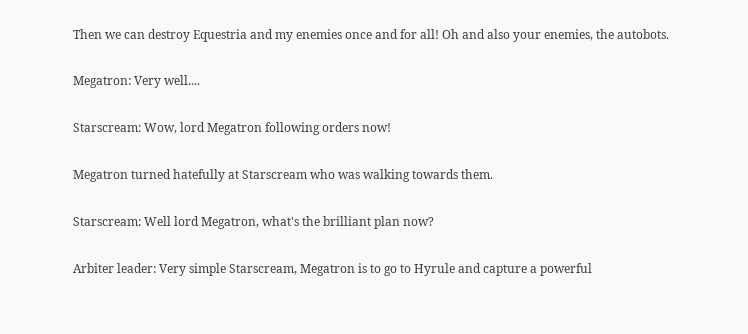Then we can destroy Equestria and my enemies once and for all! Oh and also your enemies, the autobots.

Megatron: Very well....

Starscream: Wow, lord Megatron following orders now!

Megatron turned hatefully at Starscream who was walking towards them.

Starscream: Well lord Megatron, what's the brilliant plan now?

Arbiter leader: Very simple Starscream, Megatron is to go to Hyrule and capture a powerful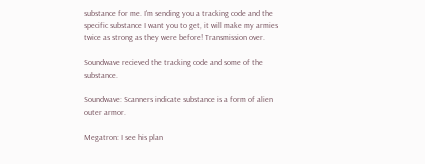substance for me. I'm sending you a tracking code and the specific substance I want you to get, it will make my armies twice as strong as they were before! Transmission over.

Soundwave recieved the tracking code and some of the substance.

Soundwave: Scanners indicate substance is a form of alien outer armor.

Megatron: I see his plan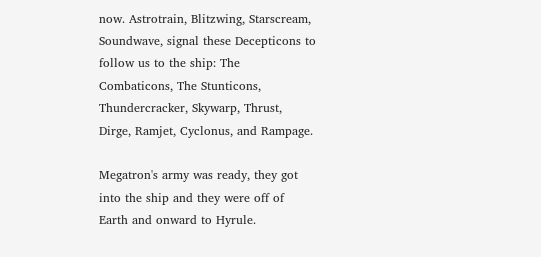now. Astrotrain, Blitzwing, Starscream, Soundwave, signal these Decepticons to follow us to the ship: The Combaticons, The Stunticons, Thundercracker, Skywarp, Thrust, Dirge, Ramjet, Cyclonus, and Rampage.

Megatron's army was ready, they got into the ship and they were off of Earth and onward to Hyrule.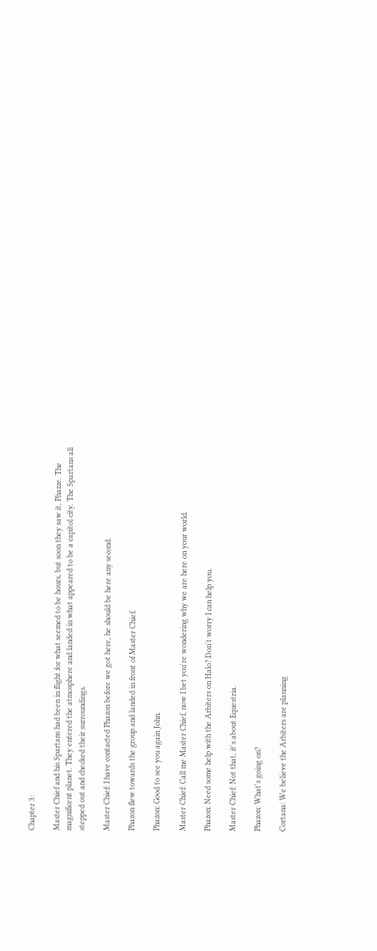Chapter 3:

Master Chief and his Spartans had been in flight for what seemed to be hours, but soon they saw it, Phazze. The magnificent planet. They entered the atmosphere and landed in what appeared to be a capitol city. The Spartans all stepped out and checked their surroundings.

Master Chief: I have contacted Phazon before we got here, he should be here any second.

Phazon flew towards the group and landed in front of Master Chief.

Phazon: Good to see you again John.

Master Chief: Call me Master Chief, now I bet you're wondering why we are here on your world.

Phazon: Need some help with the Arbiters on Halo? Don't worry I can help you.

Master Chief: Not that, it's about Equestria.

Phazon: What's going on?

Cortana: We believe the Arbiters are planning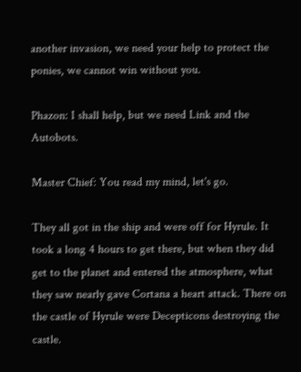another invasion, we need your help to protect the ponies, we cannot win without you.

Phazon: I shall help, but we need Link and the Autobots.

Master Chief: You read my mind, let's go.

They all got in the ship and were off for Hyrule. It took a long 4 hours to get there, but when they did get to the planet and entered the atmosphere, what they saw nearly gave Cortana a heart attack. There on the castle of Hyrule were Decepticons destroying the castle.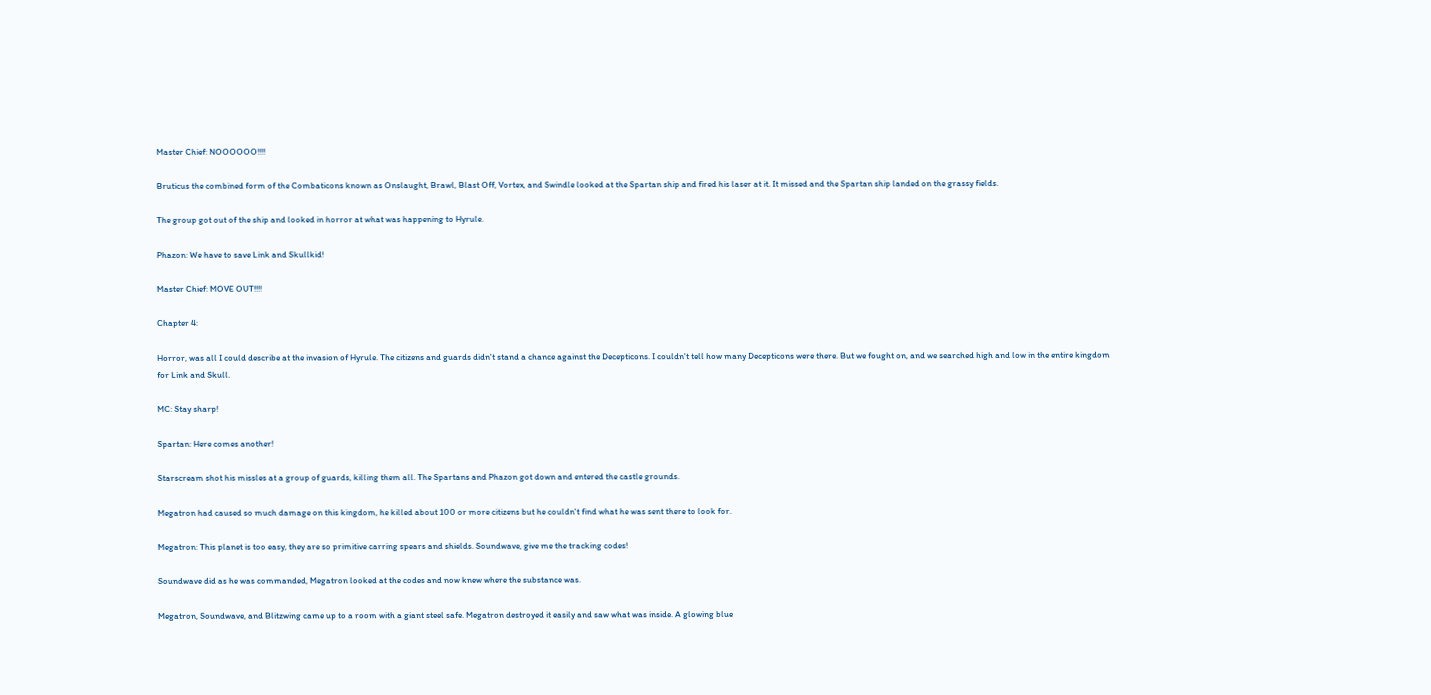Master Chief: NOOOOOO!!!!

Bruticus the combined form of the Combaticons known as Onslaught, Brawl, Blast Off, Vortex, and Swindle looked at the Spartan ship and fired his laser at it. It missed and the Spartan ship landed on the grassy fields.

The group got out of the ship and looked in horror at what was happening to Hyrule.

Phazon: We have to save Link and Skullkid!

Master Chief: MOVE OUT!!!!

Chapter 4:

Horror, was all I could describe at the invasion of Hyrule. The citizens and guards didn't stand a chance against the Decepticons. I couldn't tell how many Decepticons were there. But we fought on, and we searched high and low in the entire kingdom for Link and Skull.

MC: Stay sharp!

Spartan: Here comes another!

Starscream shot his missles at a group of guards, killing them all. The Spartans and Phazon got down and entered the castle grounds.

Megatron had caused so much damage on this kingdom, he killed about 100 or more citizens but he couldn't find what he was sent there to look for.

Megatron: This planet is too easy, they are so primitive carring spears and shields. Soundwave, give me the tracking codes!

Soundwave did as he was commanded, Megatron looked at the codes and now knew where the substance was.

Megatron, Soundwave, and Blitzwing came up to a room with a giant steel safe. Megatron destroyed it easily and saw what was inside. A glowing blue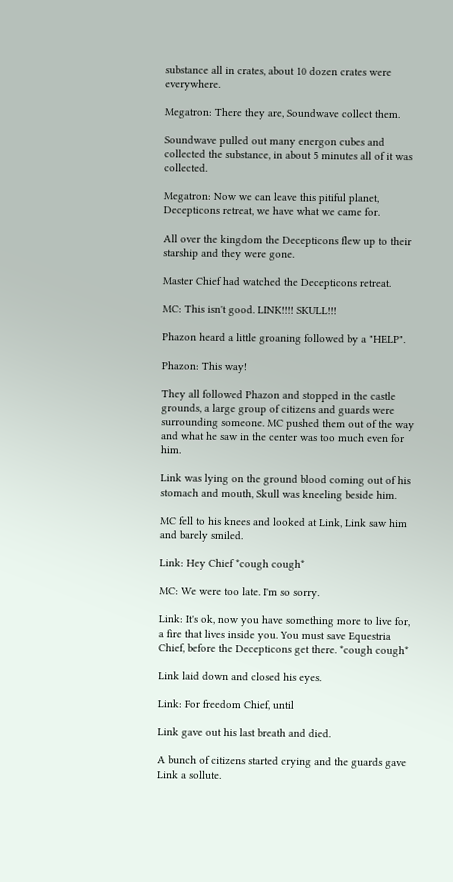substance all in crates, about 10 dozen crates were everywhere.

Megatron: There they are, Soundwave collect them.

Soundwave pulled out many energon cubes and collected the substance, in about 5 minutes all of it was collected.

Megatron: Now we can leave this pitiful planet, Decepticons retreat, we have what we came for.

All over the kingdom the Decepticons flew up to their starship and they were gone.

Master Chief had watched the Decepticons retreat.

MC: This isn't good. LINK!!!! SKULL!!!

Phazon heard a little groaning followed by a "HELP".

Phazon: This way!

They all followed Phazon and stopped in the castle grounds, a large group of citizens and guards were surrounding someone. MC pushed them out of the way and what he saw in the center was too much even for him.

Link was lying on the ground blood coming out of his stomach and mouth, Skull was kneeling beside him.

MC fell to his knees and looked at Link, Link saw him and barely smiled.

Link: Hey Chief *cough cough*

MC: We were too late. I'm so sorry.

Link: It's ok, now you have something more to live for, a fire that lives inside you. You must save Equestria Chief, before the Decepticons get there. *cough cough*

Link laid down and closed his eyes.

Link: For freedom Chief, until

Link gave out his last breath and died.

A bunch of citizens started crying and the guards gave Link a sollute.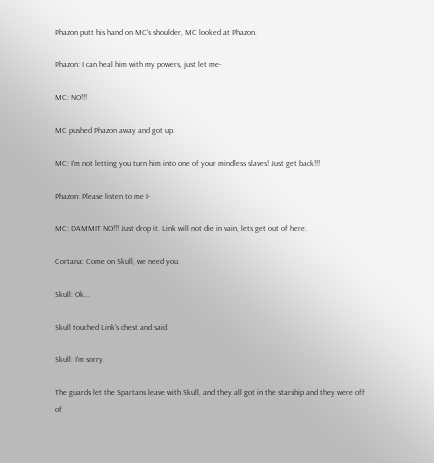Phazon putt his hand on MC's shoulder, MC looked at Phazon.

Phazon: I can heal him with my powers, just let me-

MC: NO!!!

MC pushed Phazon away and got up.

MC: I'm not letting you turn him into one of your mindless slaves! Just get back!!!

Phazon: Please listen to me I-

MC: DAMMIT NO!!! Just drop it. Link will not die in vain, lets get out of here.

Cortana: Come on Skull, we need you.

Skull: Ok...

Skull touched Link's chest and said.

Skull: I'm sorry.

The guards let the Spartans leave with Skull, and they all got in the starship and they were off of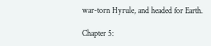war-torn Hyrule, and headed for Earth.

Chapter 5: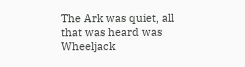The Ark was quiet, all that was heard was Wheeljack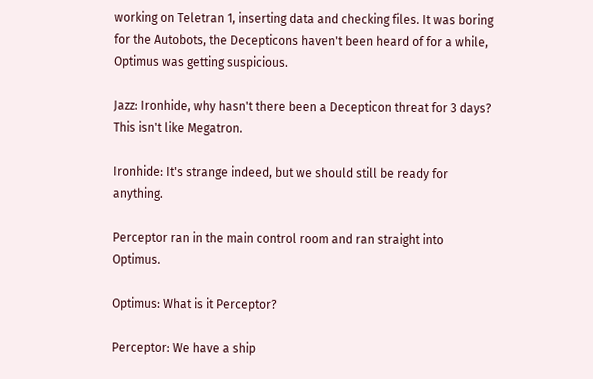working on Teletran 1, inserting data and checking files. It was boring for the Autobots, the Decepticons haven't been heard of for a while, Optimus was getting suspicious.

Jazz: Ironhide, why hasn't there been a Decepticon threat for 3 days? This isn't like Megatron.

Ironhide: It's strange indeed, but we should still be ready for anything.

Perceptor ran in the main control room and ran straight into Optimus.

Optimus: What is it Perceptor?

Perceptor: We have a ship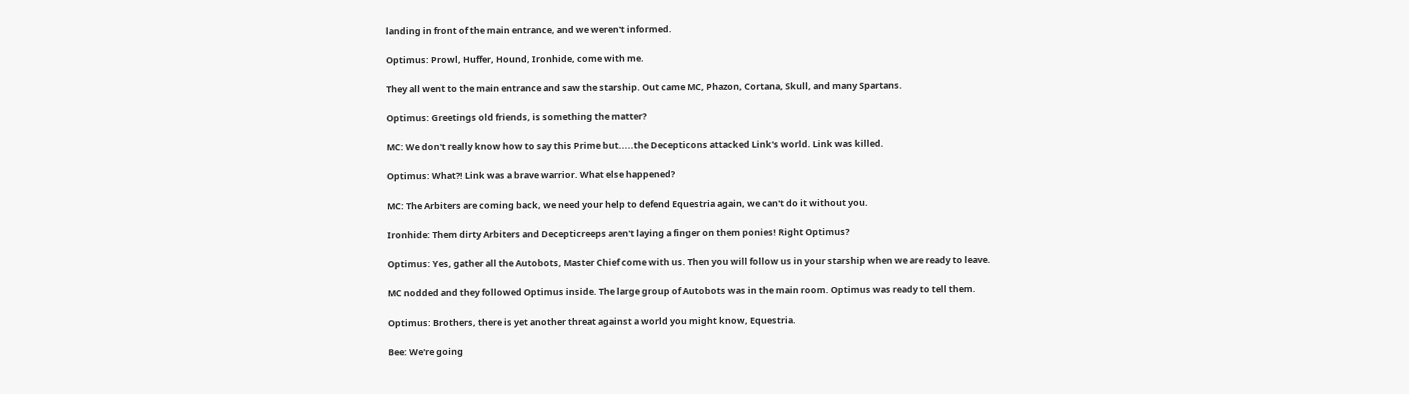landing in front of the main entrance, and we weren't informed.

Optimus: Prowl, Huffer, Hound, Ironhide, come with me.

They all went to the main entrance and saw the starship. Out came MC, Phazon, Cortana, Skull, and many Spartans.

Optimus: Greetings old friends, is something the matter?

MC: We don't really know how to say this Prime but.....the Decepticons attacked Link's world. Link was killed.

Optimus: What?! Link was a brave warrior. What else happened?

MC: The Arbiters are coming back, we need your help to defend Equestria again, we can't do it without you.

Ironhide: Them dirty Arbiters and Decepticreeps aren't laying a finger on them ponies! Right Optimus?

Optimus: Yes, gather all the Autobots, Master Chief come with us. Then you will follow us in your starship when we are ready to leave.

MC nodded and they followed Optimus inside. The large group of Autobots was in the main room. Optimus was ready to tell them.

Optimus: Brothers, there is yet another threat against a world you might know, Equestria.

Bee: We're going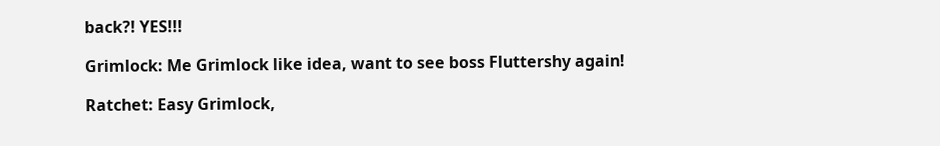back?! YES!!!

Grimlock: Me Grimlock like idea, want to see boss Fluttershy again!

Ratchet: Easy Grimlock,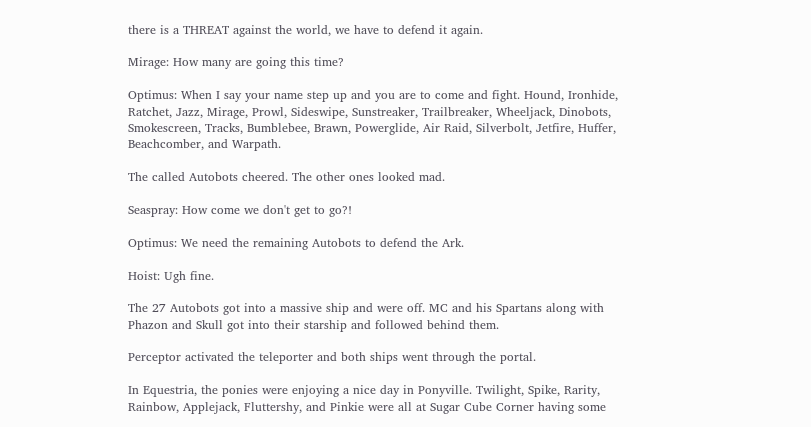there is a THREAT against the world, we have to defend it again.

Mirage: How many are going this time?

Optimus: When I say your name step up and you are to come and fight. Hound, Ironhide, Ratchet, Jazz, Mirage, Prowl, Sideswipe, Sunstreaker, Trailbreaker, Wheeljack, Dinobots, Smokescreen, Tracks, Bumblebee, Brawn, Powerglide, Air Raid, Silverbolt, Jetfire, Huffer, Beachcomber, and Warpath.

The called Autobots cheered. The other ones looked mad.

Seaspray: How come we don't get to go?!

Optimus: We need the remaining Autobots to defend the Ark.

Hoist: Ugh fine.

The 27 Autobots got into a massive ship and were off. MC and his Spartans along with Phazon and Skull got into their starship and followed behind them.

Perceptor activated the teleporter and both ships went through the portal.

In Equestria, the ponies were enjoying a nice day in Ponyville. Twilight, Spike, Rarity, Rainbow, Applejack, Fluttershy, and Pinkie were all at Sugar Cube Corner having some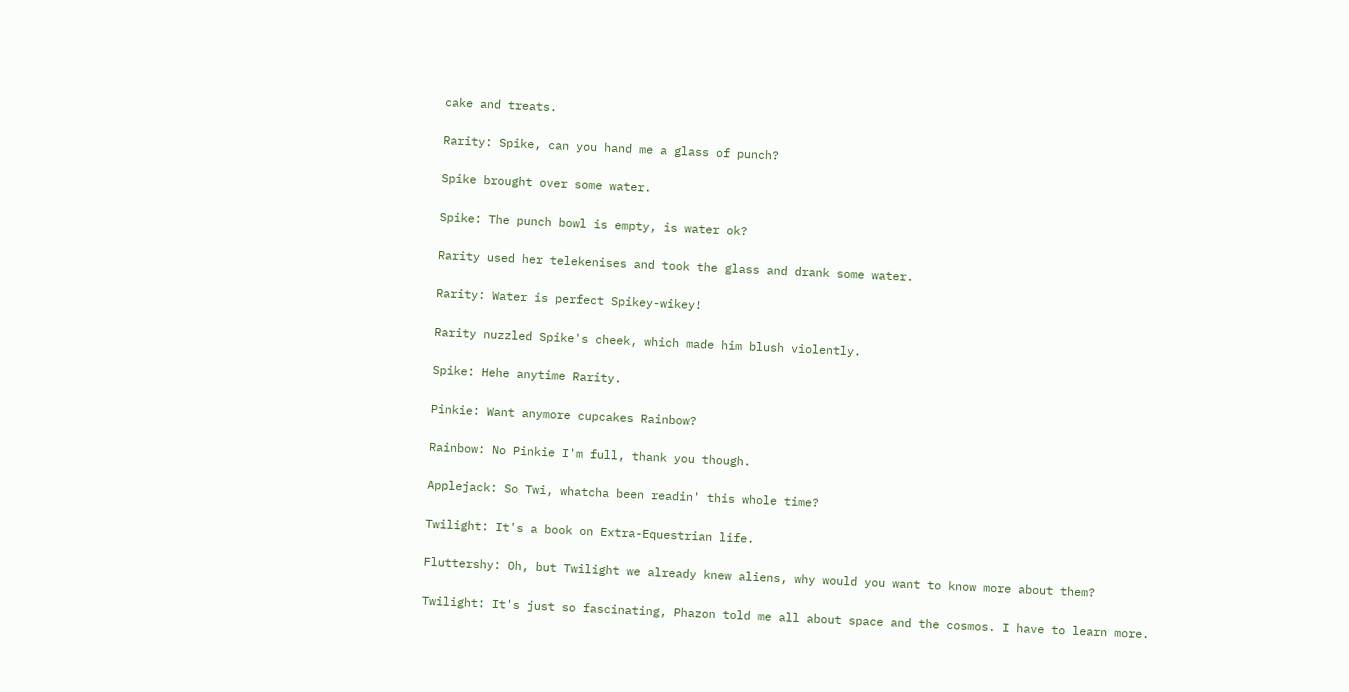cake and treats.

Rarity: Spike, can you hand me a glass of punch?

Spike brought over some water.

Spike: The punch bowl is empty, is water ok?

Rarity used her telekenises and took the glass and drank some water.

Rarity: Water is perfect Spikey-wikey!

Rarity nuzzled Spike's cheek, which made him blush violently.

Spike: Hehe anytime Rarity.

Pinkie: Want anymore cupcakes Rainbow?

Rainbow: No Pinkie I'm full, thank you though.

Applejack: So Twi, whatcha been readin' this whole time?

Twilight: It's a book on Extra-Equestrian life.

Fluttershy: Oh, but Twilight we already knew aliens, why would you want to know more about them?

Twilight: It's just so fascinating, Phazon told me all about space and the cosmos. I have to learn more.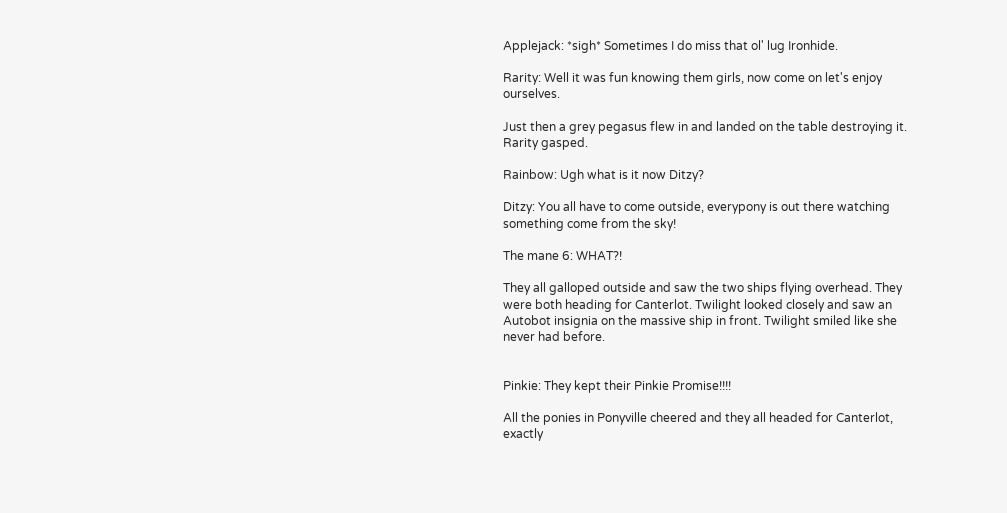Applejack: *sigh* Sometimes I do miss that ol' lug Ironhide.

Rarity: Well it was fun knowing them girls, now come on let's enjoy ourselves.

Just then a grey pegasus flew in and landed on the table destroying it. Rarity gasped.

Rainbow: Ugh what is it now Ditzy?

Ditzy: You all have to come outside, everypony is out there watching something come from the sky!

The mane 6: WHAT?!

They all galloped outside and saw the two ships flying overhead. They were both heading for Canterlot. Twilight looked closely and saw an Autobot insignia on the massive ship in front. Twilight smiled like she never had before.


Pinkie: They kept their Pinkie Promise!!!!

All the ponies in Ponyville cheered and they all headed for Canterlot, exactly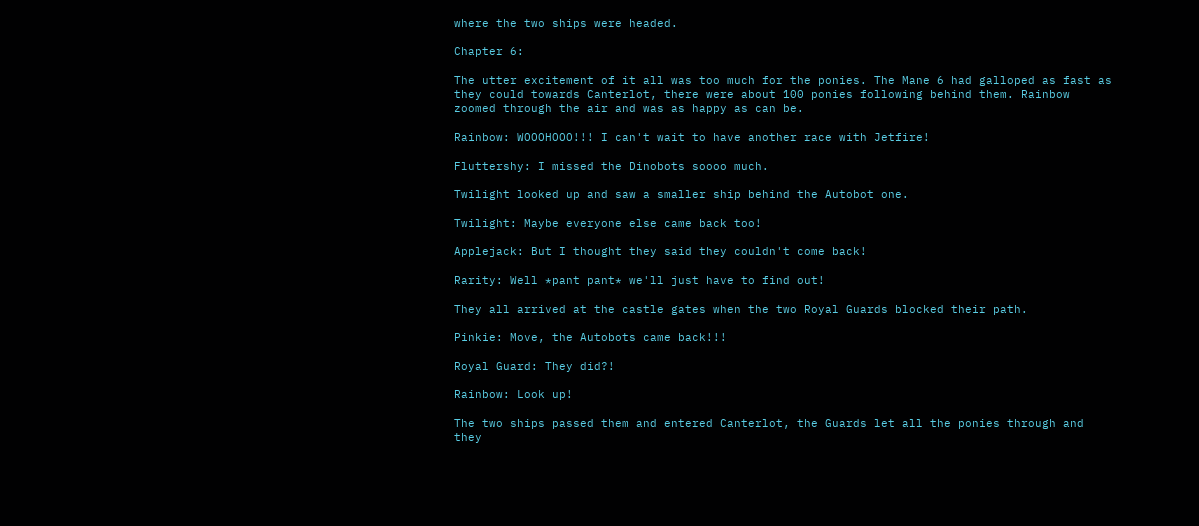where the two ships were headed.

Chapter 6:

The utter excitement of it all was too much for the ponies. The Mane 6 had galloped as fast as they could towards Canterlot, there were about 100 ponies following behind them. Rainbow zoomed through the air and was as happy as can be.

Rainbow: WOOOHOOO!!! I can't wait to have another race with Jetfire!

Fluttershy: I missed the Dinobots soooo much.

Twilight looked up and saw a smaller ship behind the Autobot one.

Twilight: Maybe everyone else came back too!

Applejack: But I thought they said they couldn't come back!

Rarity: Well *pant pant* we'll just have to find out!

They all arrived at the castle gates when the two Royal Guards blocked their path.

Pinkie: Move, the Autobots came back!!!

Royal Guard: They did?!

Rainbow: Look up!

The two ships passed them and entered Canterlot, the Guards let all the ponies through and they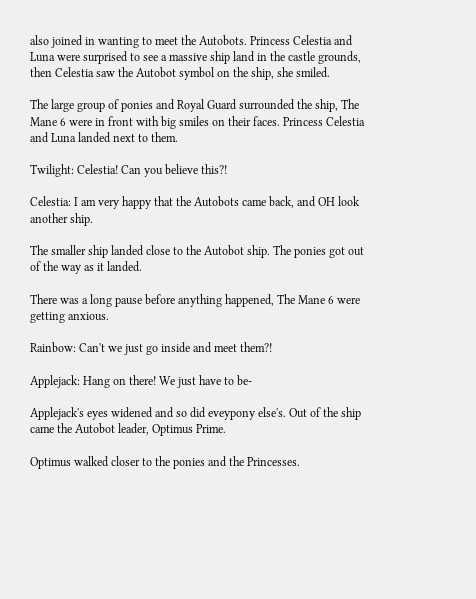also joined in wanting to meet the Autobots. Princess Celestia and Luna were surprised to see a massive ship land in the castle grounds, then Celestia saw the Autobot symbol on the ship, she smiled.

The large group of ponies and Royal Guard surrounded the ship, The Mane 6 were in front with big smiles on their faces. Princess Celestia and Luna landed next to them.

Twilight: Celestia! Can you believe this?!

Celestia: I am very happy that the Autobots came back, and OH look another ship.

The smaller ship landed close to the Autobot ship. The ponies got out of the way as it landed.

There was a long pause before anything happened, The Mane 6 were getting anxious.

Rainbow: Can't we just go inside and meet them?!

Applejack: Hang on there! We just have to be-

Applejack's eyes widened and so did eveypony else's. Out of the ship came the Autobot leader, Optimus Prime.

Optimus walked closer to the ponies and the Princesses.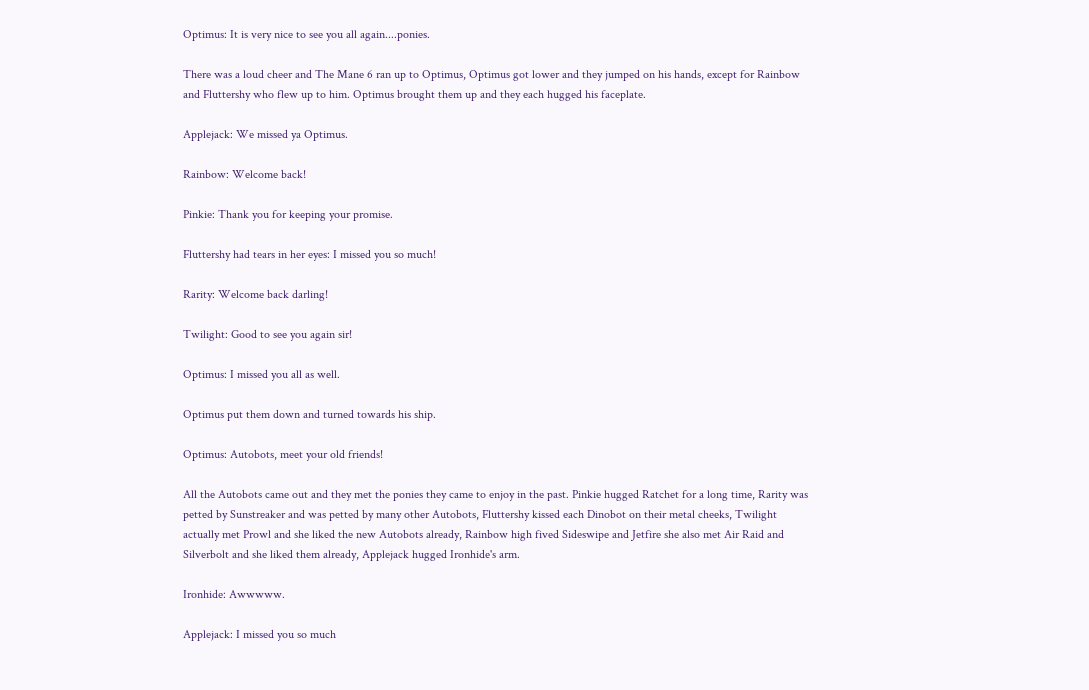Optimus: It is very nice to see you all again....ponies.

There was a loud cheer and The Mane 6 ran up to Optimus, Optimus got lower and they jumped on his hands, except for Rainbow and Fluttershy who flew up to him. Optimus brought them up and they each hugged his faceplate.

Applejack: We missed ya Optimus.

Rainbow: Welcome back!

Pinkie: Thank you for keeping your promise.

Fluttershy had tears in her eyes: I missed you so much!

Rarity: Welcome back darling!

Twilight: Good to see you again sir!

Optimus: I missed you all as well.

Optimus put them down and turned towards his ship.

Optimus: Autobots, meet your old friends!

All the Autobots came out and they met the ponies they came to enjoy in the past. Pinkie hugged Ratchet for a long time, Rarity was petted by Sunstreaker and was petted by many other Autobots, Fluttershy kissed each Dinobot on their metal cheeks, Twilight actually met Prowl and she liked the new Autobots already, Rainbow high fived Sideswipe and Jetfire she also met Air Raid and Silverbolt and she liked them already, Applejack hugged Ironhide's arm.

Ironhide: Awwwww.

Applejack: I missed you so much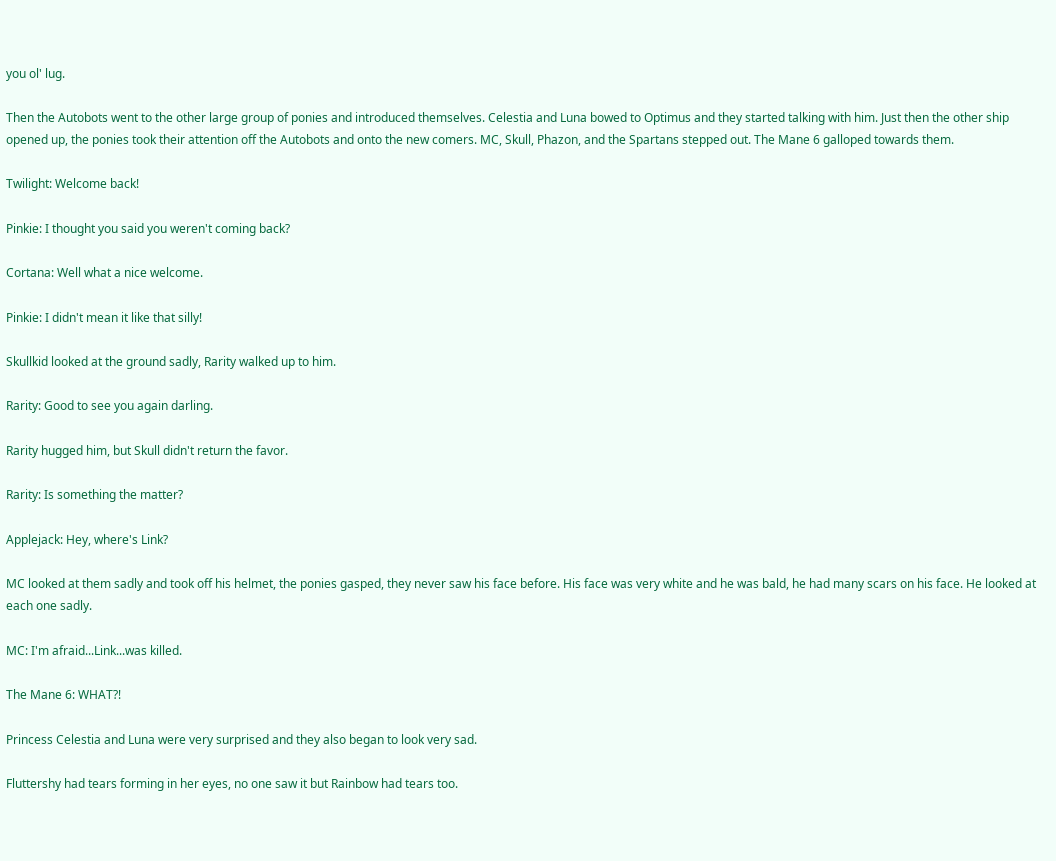you ol' lug.

Then the Autobots went to the other large group of ponies and introduced themselves. Celestia and Luna bowed to Optimus and they started talking with him. Just then the other ship opened up, the ponies took their attention off the Autobots and onto the new comers. MC, Skull, Phazon, and the Spartans stepped out. The Mane 6 galloped towards them.

Twilight: Welcome back!

Pinkie: I thought you said you weren't coming back?

Cortana: Well what a nice welcome.

Pinkie: I didn't mean it like that silly!

Skullkid looked at the ground sadly, Rarity walked up to him.

Rarity: Good to see you again darling.

Rarity hugged him, but Skull didn't return the favor.

Rarity: Is something the matter?

Applejack: Hey, where's Link?

MC looked at them sadly and took off his helmet, the ponies gasped, they never saw his face before. His face was very white and he was bald, he had many scars on his face. He looked at each one sadly.

MC: I'm afraid...Link...was killed.

The Mane 6: WHAT?!

Princess Celestia and Luna were very surprised and they also began to look very sad.

Fluttershy had tears forming in her eyes, no one saw it but Rainbow had tears too.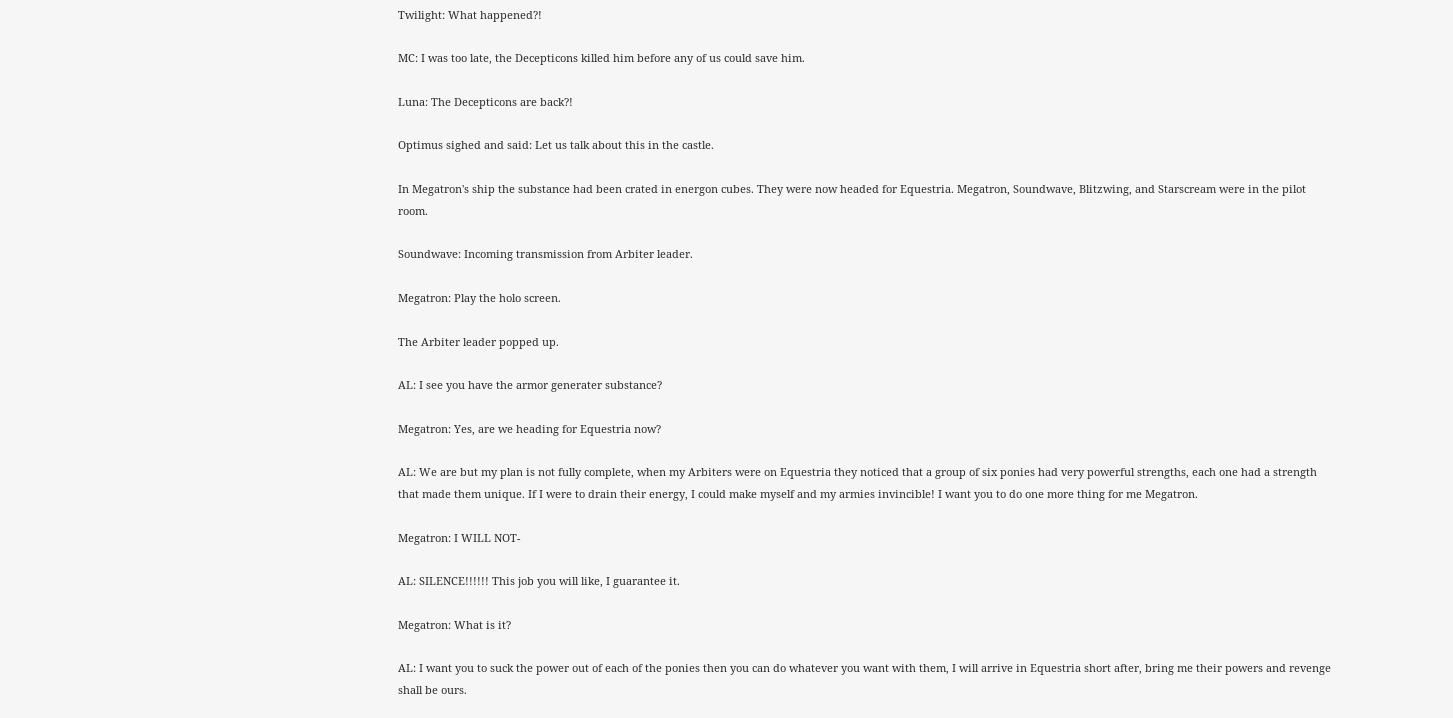Twilight: What happened?!

MC: I was too late, the Decepticons killed him before any of us could save him.

Luna: The Decepticons are back?!

Optimus sighed and said: Let us talk about this in the castle.

In Megatron's ship the substance had been crated in energon cubes. They were now headed for Equestria. Megatron, Soundwave, Blitzwing, and Starscream were in the pilot room.

Soundwave: Incoming transmission from Arbiter leader.

Megatron: Play the holo screen.

The Arbiter leader popped up.

AL: I see you have the armor generater substance?

Megatron: Yes, are we heading for Equestria now?

AL: We are but my plan is not fully complete, when my Arbiters were on Equestria they noticed that a group of six ponies had very powerful strengths, each one had a strength that made them unique. If I were to drain their energy, I could make myself and my armies invincible! I want you to do one more thing for me Megatron.

Megatron: I WILL NOT-

AL: SILENCE!!!!!! This job you will like, I guarantee it.

Megatron: What is it?

AL: I want you to suck the power out of each of the ponies then you can do whatever you want with them, I will arrive in Equestria short after, bring me their powers and revenge shall be ours.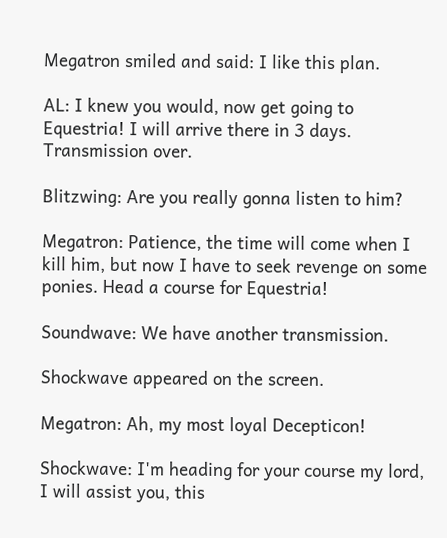Megatron smiled and said: I like this plan.

AL: I knew you would, now get going to Equestria! I will arrive there in 3 days. Transmission over.

Blitzwing: Are you really gonna listen to him?

Megatron: Patience, the time will come when I kill him, but now I have to seek revenge on some ponies. Head a course for Equestria!

Soundwave: We have another transmission.

Shockwave appeared on the screen.

Megatron: Ah, my most loyal Decepticon!

Shockwave: I'm heading for your course my lord, I will assist you, this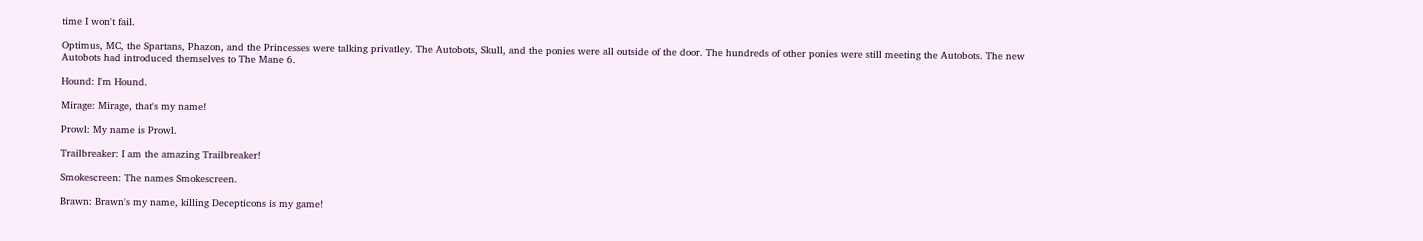time I won't fail.

Optimus, MC, the Spartans, Phazon, and the Princesses were talking privatley. The Autobots, Skull, and the ponies were all outside of the door. The hundreds of other ponies were still meeting the Autobots. The new Autobots had introduced themselves to The Mane 6.

Hound: I'm Hound.

Mirage: Mirage, that's my name!

Prowl: My name is Prowl.

Trailbreaker: I am the amazing Trailbreaker!

Smokescreen: The names Smokescreen.

Brawn: Brawn's my name, killing Decepticons is my game!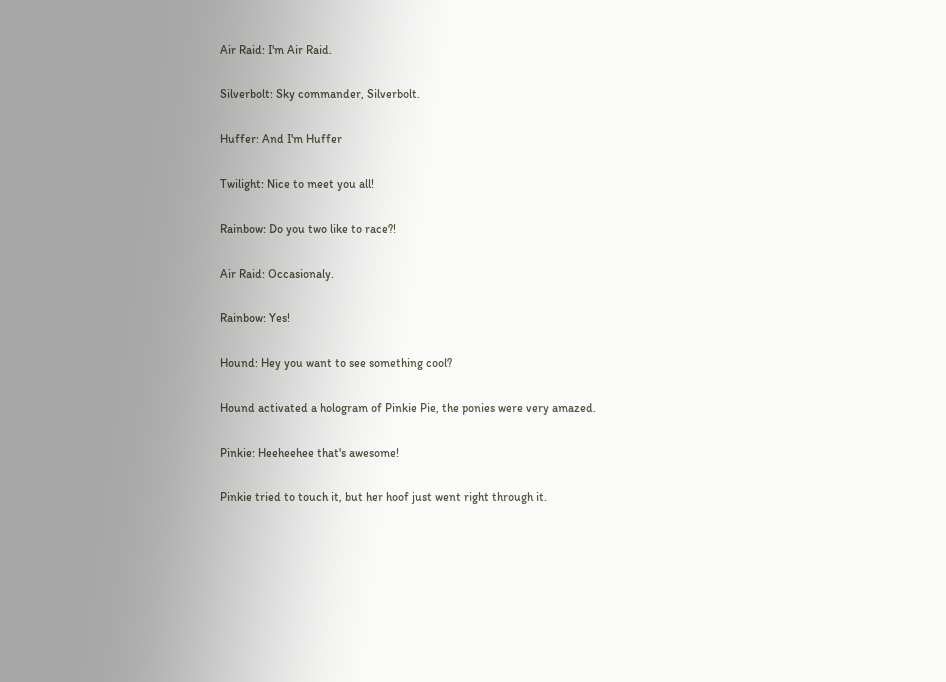Air Raid: I'm Air Raid.

Silverbolt: Sky commander, Silverbolt.

Huffer: And I'm Huffer

Twilight: Nice to meet you all!

Rainbow: Do you two like to race?!

Air Raid: Occasionaly.

Rainbow: Yes!

Hound: Hey you want to see something cool?

Hound activated a hologram of Pinkie Pie, the ponies were very amazed.

Pinkie: Heeheehee that's awesome!

Pinkie tried to touch it, but her hoof just went right through it.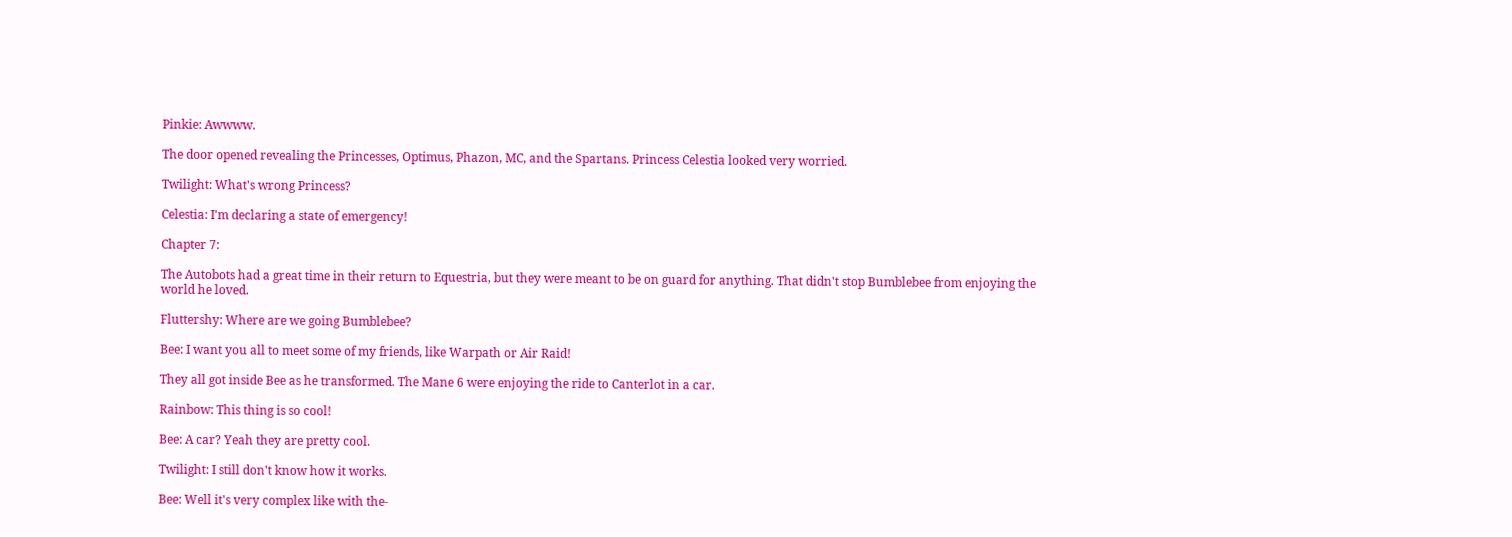Pinkie: Awwww.

The door opened revealing the Princesses, Optimus, Phazon, MC, and the Spartans. Princess Celestia looked very worried.

Twilight: What's wrong Princess?

Celestia: I'm declaring a state of emergency!

Chapter 7:

The Autobots had a great time in their return to Equestria, but they were meant to be on guard for anything. That didn't stop Bumblebee from enjoying the world he loved.

Fluttershy: Where are we going Bumblebee?

Bee: I want you all to meet some of my friends, like Warpath or Air Raid!

They all got inside Bee as he transformed. The Mane 6 were enjoying the ride to Canterlot in a car.

Rainbow: This thing is so cool!

Bee: A car? Yeah they are pretty cool.

Twilight: I still don't know how it works.

Bee: Well it's very complex like with the-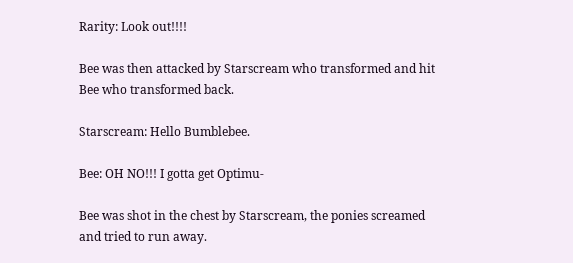Rarity: Look out!!!!

Bee was then attacked by Starscream who transformed and hit Bee who transformed back.

Starscream: Hello Bumblebee.

Bee: OH NO!!! I gotta get Optimu-

Bee was shot in the chest by Starscream, the ponies screamed and tried to run away.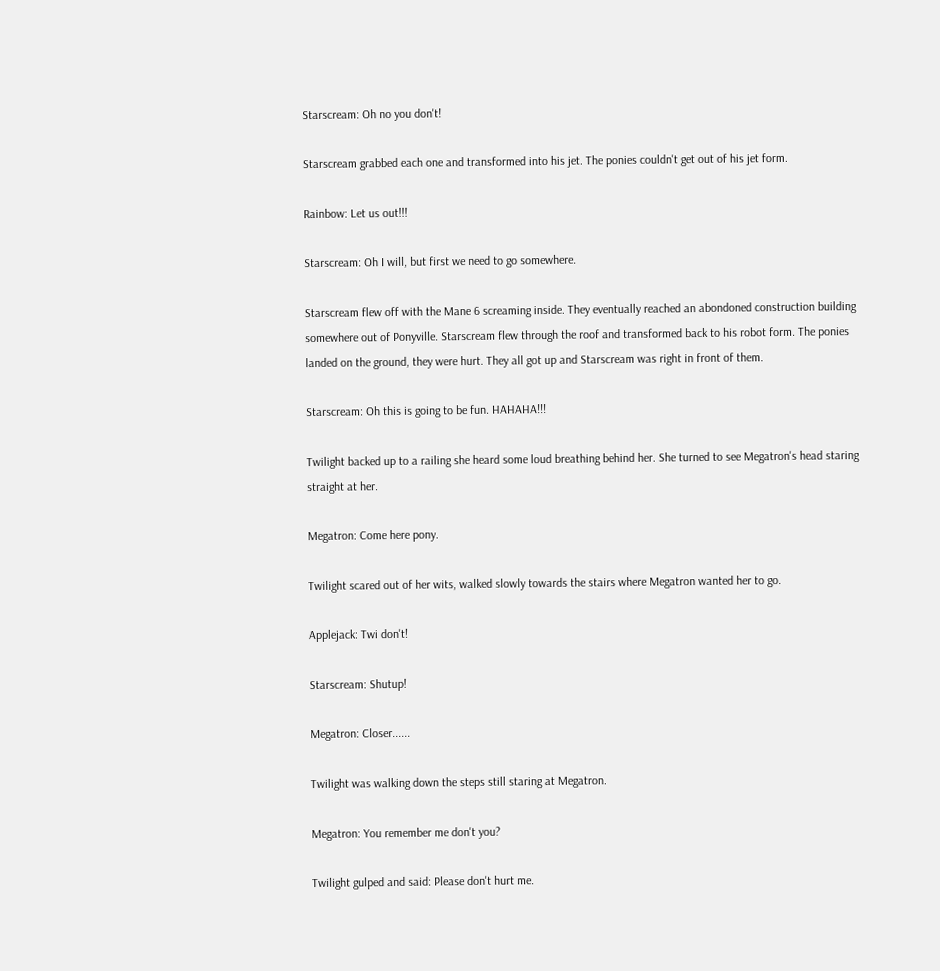Starscream: Oh no you don't!

Starscream grabbed each one and transformed into his jet. The ponies couldn't get out of his jet form.

Rainbow: Let us out!!!

Starscream: Oh I will, but first we need to go somewhere.

Starscream flew off with the Mane 6 screaming inside. They eventually reached an abondoned construction building somewhere out of Ponyville. Starscream flew through the roof and transformed back to his robot form. The ponies landed on the ground, they were hurt. They all got up and Starscream was right in front of them.

Starscream: Oh this is going to be fun. HAHAHA!!!

Twilight backed up to a railing she heard some loud breathing behind her. She turned to see Megatron's head staring straight at her.

Megatron: Come here pony.

Twilight scared out of her wits, walked slowly towards the stairs where Megatron wanted her to go.

Applejack: Twi don't!

Starscream: Shutup!

Megatron: Closer......

Twilight was walking down the steps still staring at Megatron.

Megatron: You remember me don't you?

Twilight gulped and said: Please don't hurt me.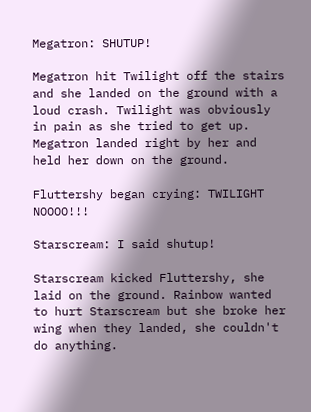Megatron: SHUTUP!

Megatron hit Twilight off the stairs and she landed on the ground with a loud crash. Twilight was obviously in pain as she tried to get up. Megatron landed right by her and held her down on the ground.

Fluttershy began crying: TWILIGHT NOOOO!!!

Starscream: I said shutup!

Starscream kicked Fluttershy, she laid on the ground. Rainbow wanted to hurt Starscream but she broke her wing when they landed, she couldn't do anything.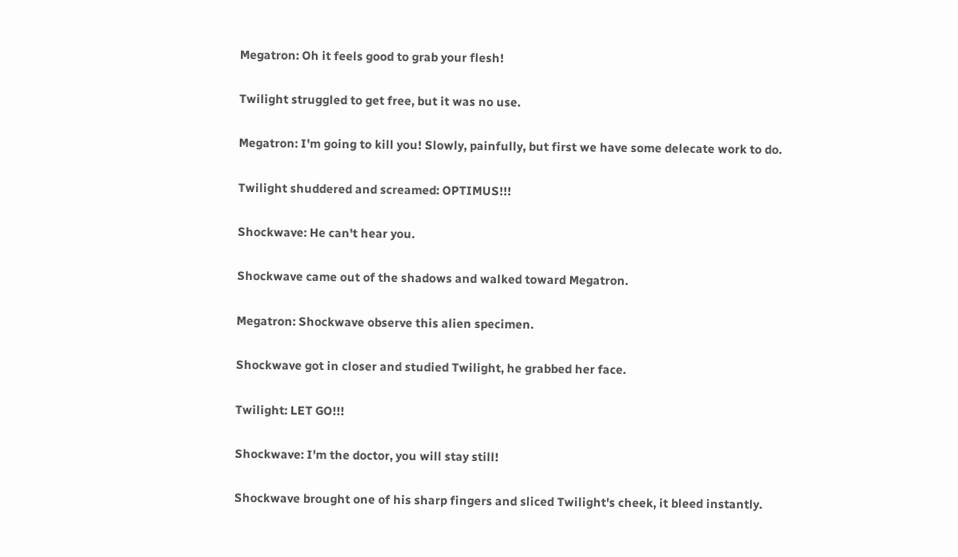Megatron: Oh it feels good to grab your flesh!

Twilight struggled to get free, but it was no use.

Megatron: I'm going to kill you! Slowly, painfully, but first we have some delecate work to do.

Twilight shuddered and screamed: OPTIMUS!!!

Shockwave: He can't hear you.

Shockwave came out of the shadows and walked toward Megatron.

Megatron: Shockwave observe this alien specimen.

Shockwave got in closer and studied Twilight, he grabbed her face.

Twilight: LET GO!!!

Shockwave: I'm the doctor, you will stay still!

Shockwave brought one of his sharp fingers and sliced Twilight's cheek, it bleed instantly.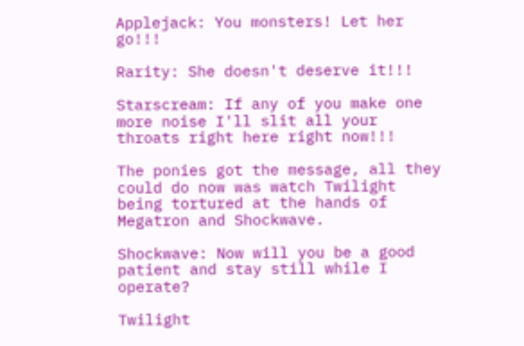Applejack: You monsters! Let her go!!!

Rarity: She doesn't deserve it!!!

Starscream: If any of you make one more noise I'll slit all your throats right here right now!!!

The ponies got the message, all they could do now was watch Twilight being tortured at the hands of Megatron and Shockwave.

Shockwave: Now will you be a good patient and stay still while I operate?

Twilight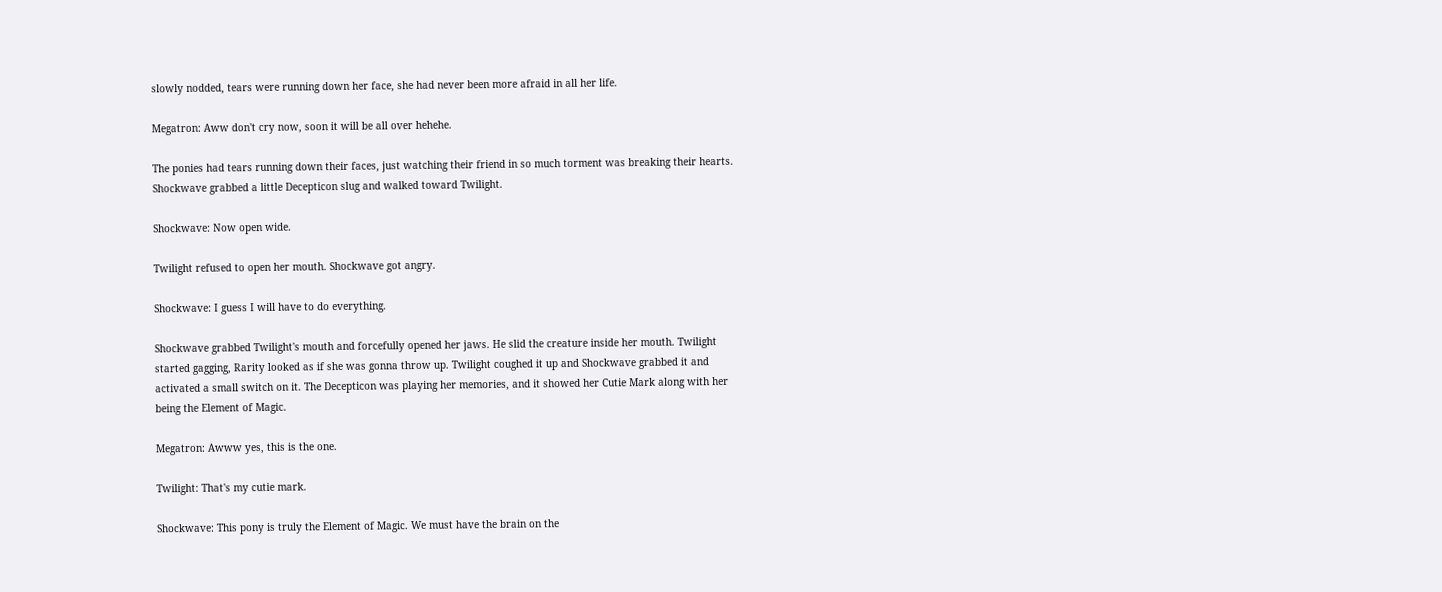slowly nodded, tears were running down her face, she had never been more afraid in all her life.

Megatron: Aww don't cry now, soon it will be all over hehehe.

The ponies had tears running down their faces, just watching their friend in so much torment was breaking their hearts. Shockwave grabbed a little Decepticon slug and walked toward Twilight.

Shockwave: Now open wide.

Twilight refused to open her mouth. Shockwave got angry.

Shockwave: I guess I will have to do everything.

Shockwave grabbed Twilight's mouth and forcefully opened her jaws. He slid the creature inside her mouth. Twilight started gagging, Rarity looked as if she was gonna throw up. Twilight coughed it up and Shockwave grabbed it and activated a small switch on it. The Decepticon was playing her memories, and it showed her Cutie Mark along with her being the Element of Magic.

Megatron: Awww yes, this is the one.

Twilight: That's my cutie mark.

Shockwave: This pony is truly the Element of Magic. We must have the brain on the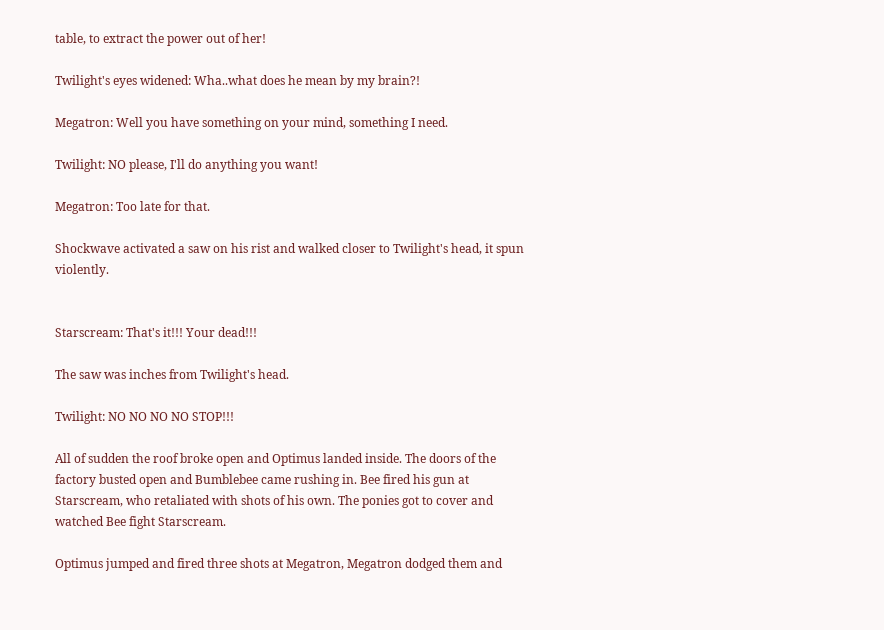table, to extract the power out of her!

Twilight's eyes widened: Wha..what does he mean by my brain?!

Megatron: Well you have something on your mind, something I need.

Twilight: NO please, I'll do anything you want!

Megatron: Too late for that.

Shockwave activated a saw on his rist and walked closer to Twilight's head, it spun violently.


Starscream: That's it!!! Your dead!!!

The saw was inches from Twilight's head.

Twilight: NO NO NO NO STOP!!!

All of sudden the roof broke open and Optimus landed inside. The doors of the factory busted open and Bumblebee came rushing in. Bee fired his gun at Starscream, who retaliated with shots of his own. The ponies got to cover and watched Bee fight Starscream.

Optimus jumped and fired three shots at Megatron, Megatron dodged them and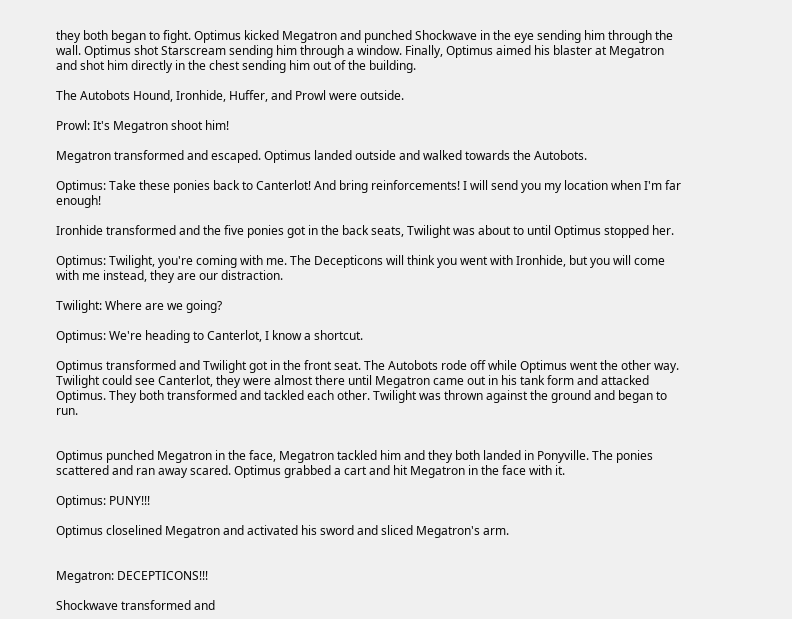they both began to fight. Optimus kicked Megatron and punched Shockwave in the eye sending him through the wall. Optimus shot Starscream sending him through a window. Finally, Optimus aimed his blaster at Megatron and shot him directly in the chest sending him out of the building.

The Autobots Hound, Ironhide, Huffer, and Prowl were outside.

Prowl: It's Megatron shoot him!

Megatron transformed and escaped. Optimus landed outside and walked towards the Autobots.

Optimus: Take these ponies back to Canterlot! And bring reinforcements! I will send you my location when I'm far enough!

Ironhide transformed and the five ponies got in the back seats, Twilight was about to until Optimus stopped her.

Optimus: Twilight, you're coming with me. The Decepticons will think you went with Ironhide, but you will come with me instead, they are our distraction.

Twilight: Where are we going?

Optimus: We're heading to Canterlot, I know a shortcut.

Optimus transformed and Twilight got in the front seat. The Autobots rode off while Optimus went the other way. Twilight could see Canterlot, they were almost there until Megatron came out in his tank form and attacked Optimus. They both transformed and tackled each other. Twilight was thrown against the ground and began to run.


Optimus punched Megatron in the face, Megatron tackled him and they both landed in Ponyville. The ponies scattered and ran away scared. Optimus grabbed a cart and hit Megatron in the face with it.

Optimus: PUNY!!!

Optimus closelined Megatron and activated his sword and sliced Megatron's arm.


Megatron: DECEPTICONS!!!

Shockwave transformed and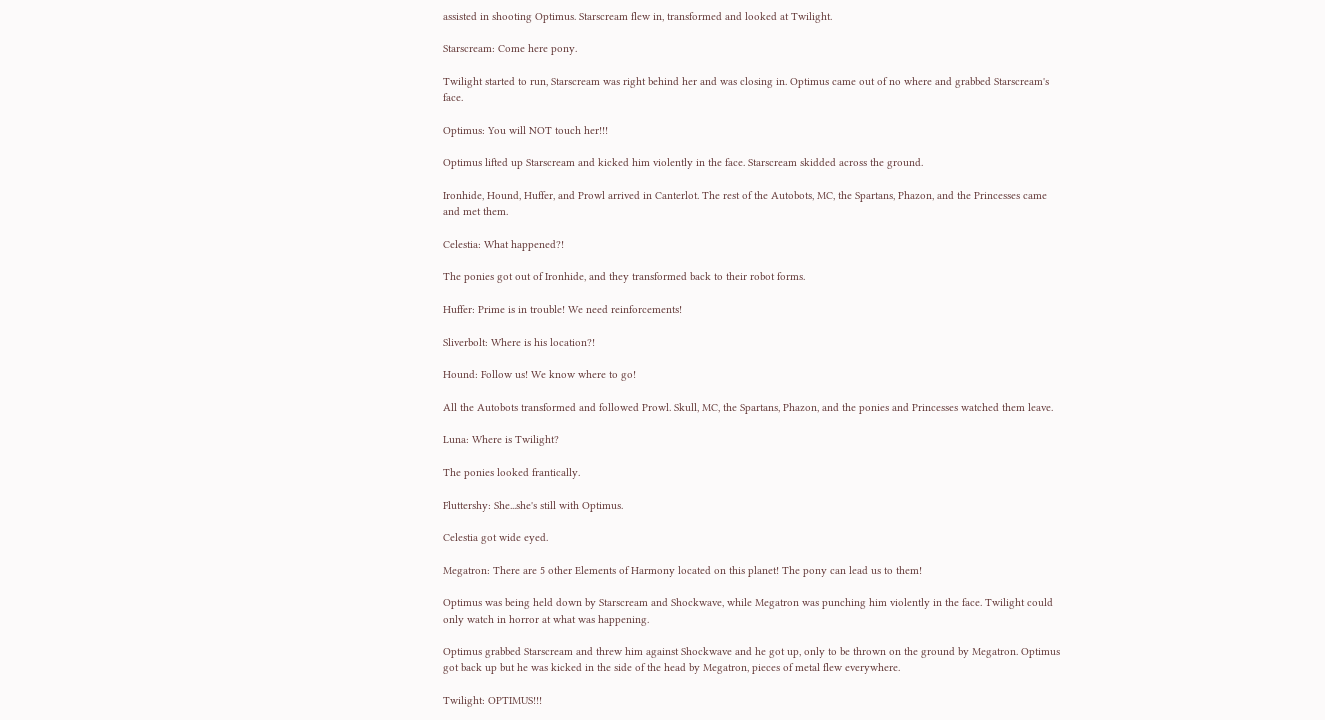assisted in shooting Optimus. Starscream flew in, transformed and looked at Twilight.

Starscream: Come here pony.

Twilight started to run, Starscream was right behind her and was closing in. Optimus came out of no where and grabbed Starscream's face.

Optimus: You will NOT touch her!!!

Optimus lifted up Starscream and kicked him violently in the face. Starscream skidded across the ground.

Ironhide, Hound, Huffer, and Prowl arrived in Canterlot. The rest of the Autobots, MC, the Spartans, Phazon, and the Princesses came and met them.

Celestia: What happened?!

The ponies got out of Ironhide, and they transformed back to their robot forms.

Huffer: Prime is in trouble! We need reinforcements!

Sliverbolt: Where is his location?!

Hound: Follow us! We know where to go!

All the Autobots transformed and followed Prowl. Skull, MC, the Spartans, Phazon, and the ponies and Princesses watched them leave.

Luna: Where is Twilight?

The ponies looked frantically.

Fluttershy: She...she's still with Optimus.

Celestia got wide eyed.

Megatron: There are 5 other Elements of Harmony located on this planet! The pony can lead us to them!

Optimus was being held down by Starscream and Shockwave, while Megatron was punching him violently in the face. Twilight could only watch in horror at what was happening.

Optimus grabbed Starscream and threw him against Shockwave and he got up, only to be thrown on the ground by Megatron. Optimus got back up but he was kicked in the side of the head by Megatron, pieces of metal flew everywhere.

Twilight: OPTIMUS!!!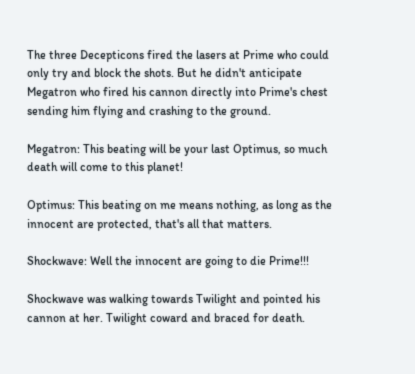The three Decepticons fired the lasers at Prime who could only try and block the shots. But he didn't anticipate Megatron who fired his cannon directly into Prime's chest sending him flying and crashing to the ground.

Megatron: This beating will be your last Optimus, so much death will come to this planet!

Optimus: This beating on me means nothing, as long as the innocent are protected, that's all that matters.

Shockwave: Well the innocent are going to die Prime!!!

Shockwave was walking towards Twilight and pointed his cannon at her. Twilight coward and braced for death.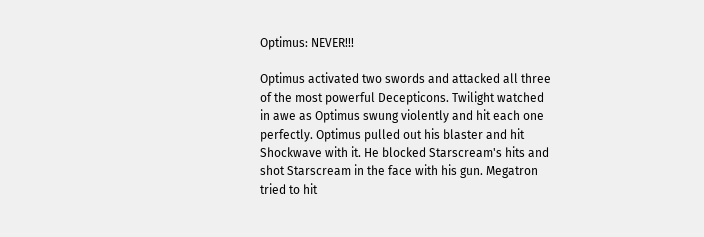Optimus: NEVER!!!

Optimus activated two swords and attacked all three of the most powerful Decepticons. Twilight watched in awe as Optimus swung violently and hit each one perfectly. Optimus pulled out his blaster and hit Shockwave with it. He blocked Starscream's hits and shot Starscream in the face with his gun. Megatron tried to hit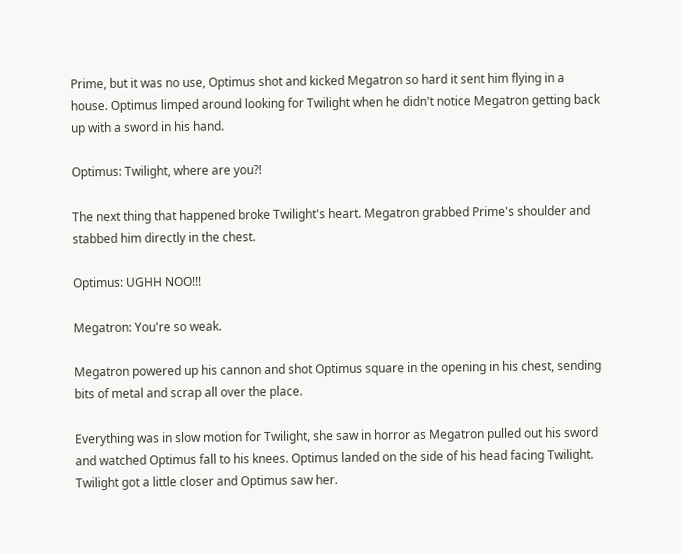Prime, but it was no use, Optimus shot and kicked Megatron so hard it sent him flying in a house. Optimus limped around looking for Twilight when he didn't notice Megatron getting back up with a sword in his hand.

Optimus: Twilight, where are you?!

The next thing that happened broke Twilight's heart. Megatron grabbed Prime's shoulder and stabbed him directly in the chest.

Optimus: UGHH NOO!!!

Megatron: You're so weak.

Megatron powered up his cannon and shot Optimus square in the opening in his chest, sending bits of metal and scrap all over the place.

Everything was in slow motion for Twilight, she saw in horror as Megatron pulled out his sword and watched Optimus fall to his knees. Optimus landed on the side of his head facing Twilight. Twilight got a little closer and Optimus saw her.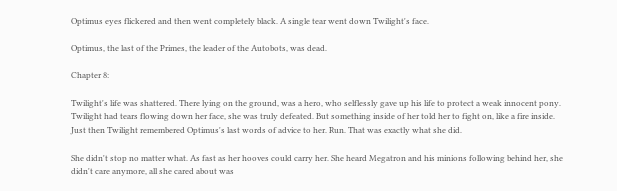Optimus eyes flickered and then went completely black. A single tear went down Twilight's face.

Optimus, the last of the Primes, the leader of the Autobots, was dead.

Chapter 8:

Twilight's life was shattered. There lying on the ground, was a hero, who selflessly gave up his life to protect a weak innocent pony. Twilight had tears flowing down her face, she was truly defeated. But something inside of her told her to fight on, like a fire inside. Just then Twilight remembered Optimus's last words of advice to her. Run. That was exactly what she did.

She didn't stop no matter what. As fast as her hooves could carry her. She heard Megatron and his minions following behind her, she didn't care anymore, all she cared about was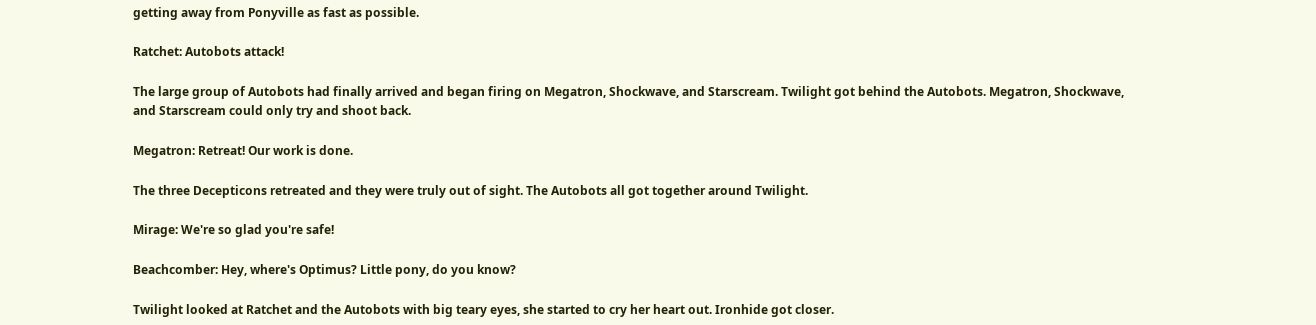getting away from Ponyville as fast as possible.

Ratchet: Autobots attack!

The large group of Autobots had finally arrived and began firing on Megatron, Shockwave, and Starscream. Twilight got behind the Autobots. Megatron, Shockwave, and Starscream could only try and shoot back.

Megatron: Retreat! Our work is done.

The three Decepticons retreated and they were truly out of sight. The Autobots all got together around Twilight.

Mirage: We're so glad you're safe!

Beachcomber: Hey, where's Optimus? Little pony, do you know?

Twilight looked at Ratchet and the Autobots with big teary eyes, she started to cry her heart out. Ironhide got closer.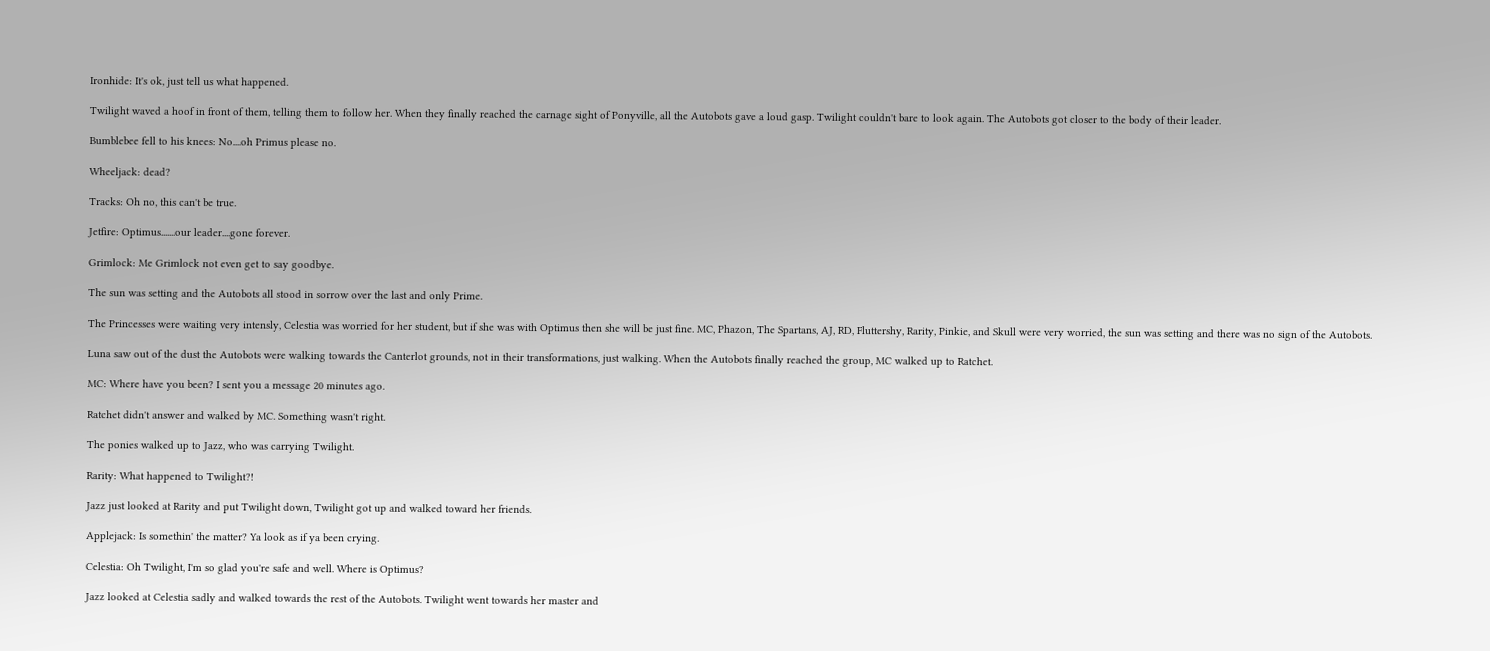Ironhide: It's ok, just tell us what happened.

Twilight waved a hoof in front of them, telling them to follow her. When they finally reached the carnage sight of Ponyville, all the Autobots gave a loud gasp. Twilight couldn't bare to look again. The Autobots got closer to the body of their leader.

Bumblebee fell to his knees: No....oh Primus please no.

Wheeljack: dead?

Tracks: Oh no, this can't be true.

Jetfire: Optimus.......our leader....gone forever.

Grimlock: Me Grimlock not even get to say goodbye.

The sun was setting and the Autobots all stood in sorrow over the last and only Prime.

The Princesses were waiting very intensly, Celestia was worried for her student, but if she was with Optimus then she will be just fine. MC, Phazon, The Spartans, AJ, RD, Fluttershy, Rarity, Pinkie, and Skull were very worried, the sun was setting and there was no sign of the Autobots.

Luna saw out of the dust the Autobots were walking towards the Canterlot grounds, not in their transformations, just walking. When the Autobots finally reached the group, MC walked up to Ratchet.

MC: Where have you been? I sent you a message 20 minutes ago.

Ratchet didn't answer and walked by MC. Something wasn't right.

The ponies walked up to Jazz, who was carrying Twilight.

Rarity: What happened to Twilight?!

Jazz just looked at Rarity and put Twilight down, Twilight got up and walked toward her friends.

Applejack: Is somethin' the matter? Ya look as if ya been crying.

Celestia: Oh Twilight, I'm so glad you're safe and well. Where is Optimus?

Jazz looked at Celestia sadly and walked towards the rest of the Autobots. Twilight went towards her master and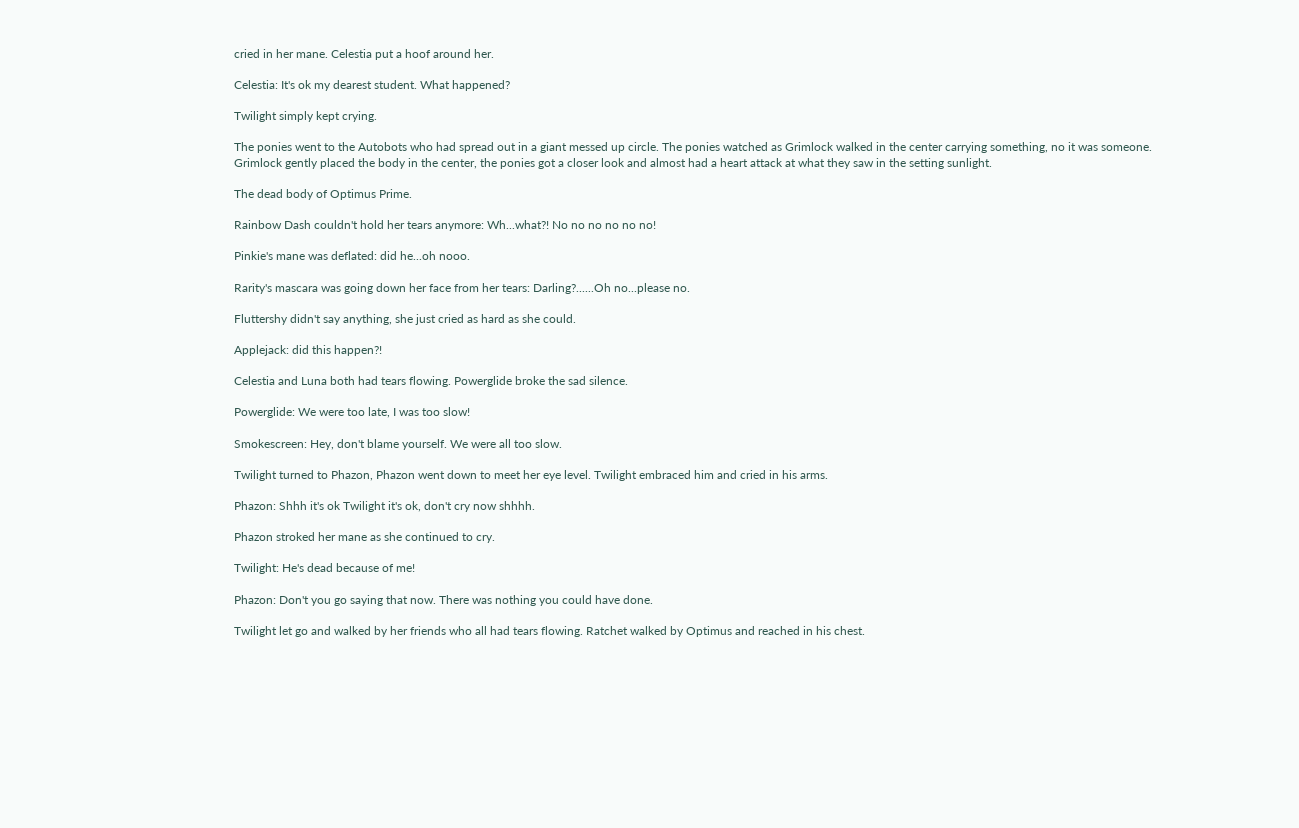cried in her mane. Celestia put a hoof around her.

Celestia: It's ok my dearest student. What happened?

Twilight simply kept crying.

The ponies went to the Autobots who had spread out in a giant messed up circle. The ponies watched as Grimlock walked in the center carrying something, no it was someone. Grimlock gently placed the body in the center, the ponies got a closer look and almost had a heart attack at what they saw in the setting sunlight.

The dead body of Optimus Prime.

Rainbow Dash couldn't hold her tears anymore: Wh...what?! No no no no no no!

Pinkie's mane was deflated: did he...oh nooo.

Rarity's mascara was going down her face from her tears: Darling?......Oh no...please no.

Fluttershy didn't say anything, she just cried as hard as she could.

Applejack: did this happen?!

Celestia and Luna both had tears flowing. Powerglide broke the sad silence.

Powerglide: We were too late, I was too slow!

Smokescreen: Hey, don't blame yourself. We were all too slow.

Twilight turned to Phazon, Phazon went down to meet her eye level. Twilight embraced him and cried in his arms.

Phazon: Shhh it's ok Twilight it's ok, don't cry now shhhh.

Phazon stroked her mane as she continued to cry.

Twilight: He's dead because of me!

Phazon: Don't you go saying that now. There was nothing you could have done.

Twilight let go and walked by her friends who all had tears flowing. Ratchet walked by Optimus and reached in his chest.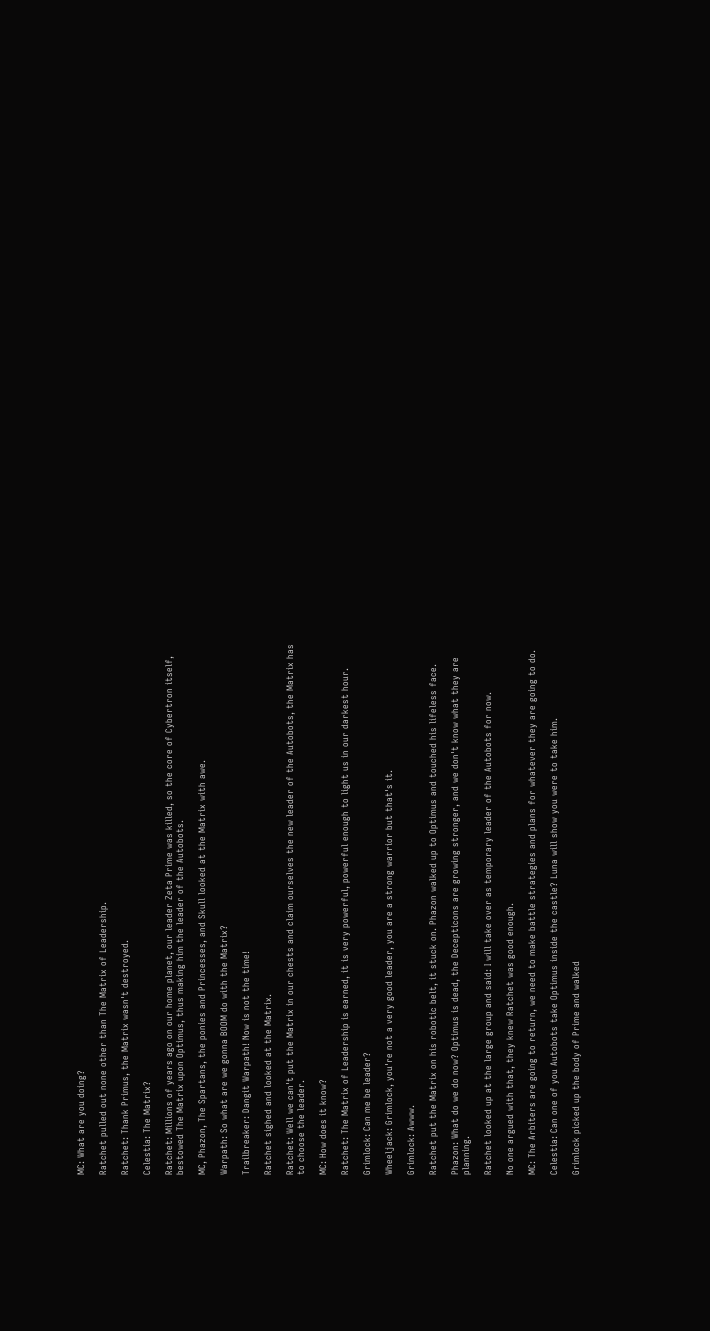MC: What are you doing?

Ratchet pulled out none other than The Matrix of Leadership.

Ratchet: Thank Primus, the Matrix wasn't destroyed.

Celestia: The Matrix?

Ratchet: Millions of years ago on our home planet, our leader Zeta Prime was killed, so the core of Cybertron itself, bestowed The Matrix upon Optimus, thus making him the leader of the Autobots.

MC, Phazon, The Spartans, the ponies and Princesses, and Skull looked at the Matrix with awe.

Warpath: So what are we gonna BOOM do with the Matrix?

Trailbreaker: Dangit Warpath! Now is not the time!

Ratchet sighed and looked at the Matrix.

Ratchet: Well we can't put the Matrix in our chests and claim ourselves the new leader of the Autobots, the Matrix has to choose the leader.

MC: How does it know?

Ratchet: The Matrix of Leadership is earned, it is very powerful, powerful enough to light us in our darkest hour.

Grimlock: Can me be leader?

Wheeljack: Grimlock, you're not a very good leader, you are a strong warrior but that's it.

Grimlock: Awww.

Ratchet put the Matrix on his robotic belt, it stuck on. Phazon walked up to Optimus and touched his lifeless face.

Phazon: What do we do now? Optimus is dead, the Decepticons are growing stronger, and we don't know what they are planning.

Ratchet looked up at the large group and said: I will take over as temporary leader of the Autobots for now.

No one argued with that, they knew Ratchet was good enough.

MC: The Arbiters are going to return, we need to make battle strategies and plans for whatever they are going to do.

Celestia: Can one of you Autobots take Optimus inside the castle? Luna will show you were to take him.

Grimlock picked up the body of Prime and walked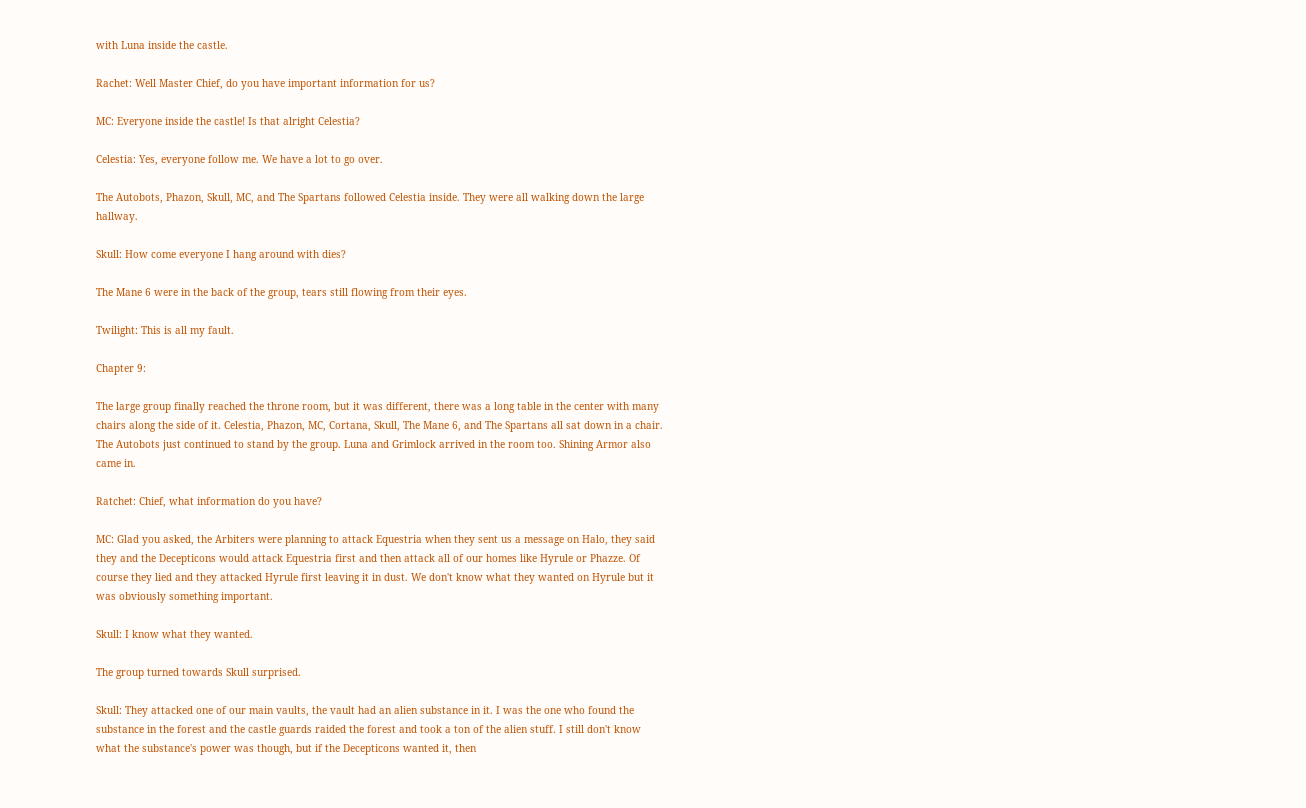with Luna inside the castle.

Rachet: Well Master Chief, do you have important information for us?

MC: Everyone inside the castle! Is that alright Celestia?

Celestia: Yes, everyone follow me. We have a lot to go over.

The Autobots, Phazon, Skull, MC, and The Spartans followed Celestia inside. They were all walking down the large hallway.

Skull: How come everyone I hang around with dies?

The Mane 6 were in the back of the group, tears still flowing from their eyes.

Twilight: This is all my fault.

Chapter 9:

The large group finally reached the throne room, but it was different, there was a long table in the center with many chairs along the side of it. Celestia, Phazon, MC, Cortana, Skull, The Mane 6, and The Spartans all sat down in a chair. The Autobots just continued to stand by the group. Luna and Grimlock arrived in the room too. Shining Armor also came in.

Ratchet: Chief, what information do you have?

MC: Glad you asked, the Arbiters were planning to attack Equestria when they sent us a message on Halo, they said they and the Decepticons would attack Equestria first and then attack all of our homes like Hyrule or Phazze. Of course they lied and they attacked Hyrule first leaving it in dust. We don't know what they wanted on Hyrule but it was obviously something important.

Skull: I know what they wanted.

The group turned towards Skull surprised.

Skull: They attacked one of our main vaults, the vault had an alien substance in it. I was the one who found the substance in the forest and the castle guards raided the forest and took a ton of the alien stuff. I still don't know what the substance's power was though, but if the Decepticons wanted it, then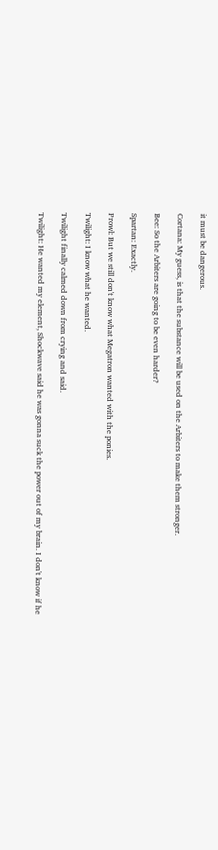it must be dangerous.

Cortana: My guess, is that the substance will be used on the Arbiters to make them stronger.

Bee: So the Arbiters are going to be even harder?

Spartan: Exactly.

Prowl: But we still don't know what Megatron wanted with the ponies.

Twilight: I know what he wanted.

Twilight finally calmed down from crying and said.

Twilight: He wanted my element, Shockwave said he was gonna suck the power out of my brain. I don't know if he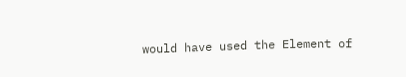would have used the Element of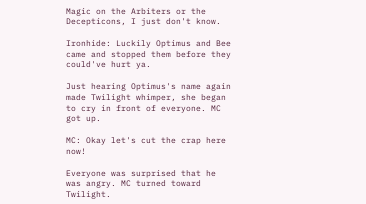Magic on the Arbiters or the Decepticons, I just don't know.

Ironhide: Luckily Optimus and Bee came and stopped them before they could've hurt ya.

Just hearing Optimus's name again made Twilight whimper, she began to cry in front of everyone. MC got up.

MC: Okay let's cut the crap here now!

Everyone was surprised that he was angry. MC turned toward Twilight.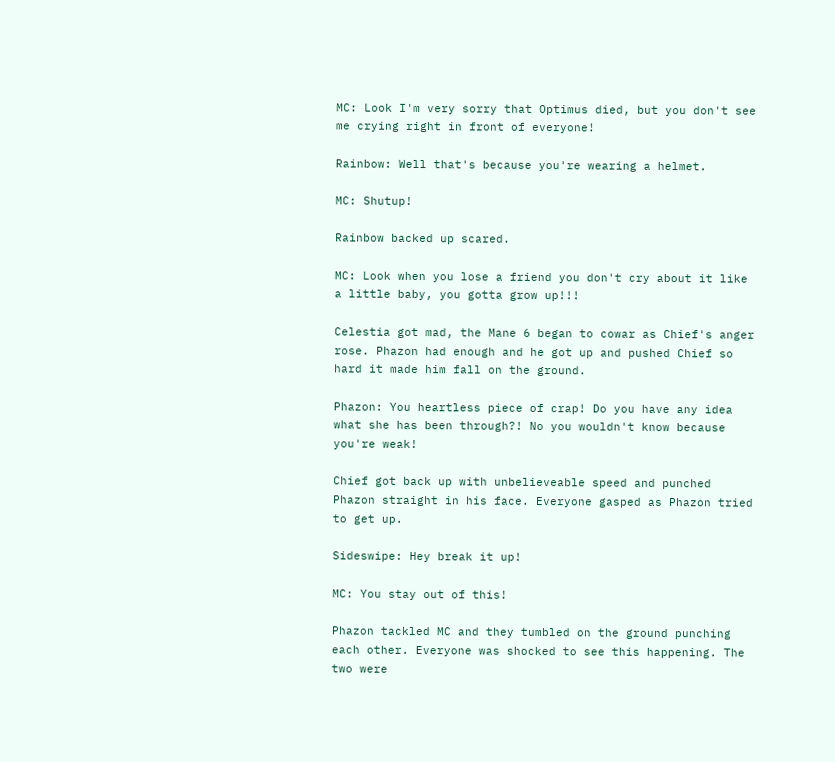MC: Look I'm very sorry that Optimus died, but you don't see me crying right in front of everyone!

Rainbow: Well that's because you're wearing a helmet.

MC: Shutup!

Rainbow backed up scared.

MC: Look when you lose a friend you don't cry about it like a little baby, you gotta grow up!!!

Celestia got mad, the Mane 6 began to cowar as Chief's anger rose. Phazon had enough and he got up and pushed Chief so hard it made him fall on the ground.

Phazon: You heartless piece of crap! Do you have any idea what she has been through?! No you wouldn't know because you're weak!

Chief got back up with unbelieveable speed and punched Phazon straight in his face. Everyone gasped as Phazon tried to get up.

Sideswipe: Hey break it up!

MC: You stay out of this!

Phazon tackled MC and they tumbled on the ground punching each other. Everyone was shocked to see this happening. The two were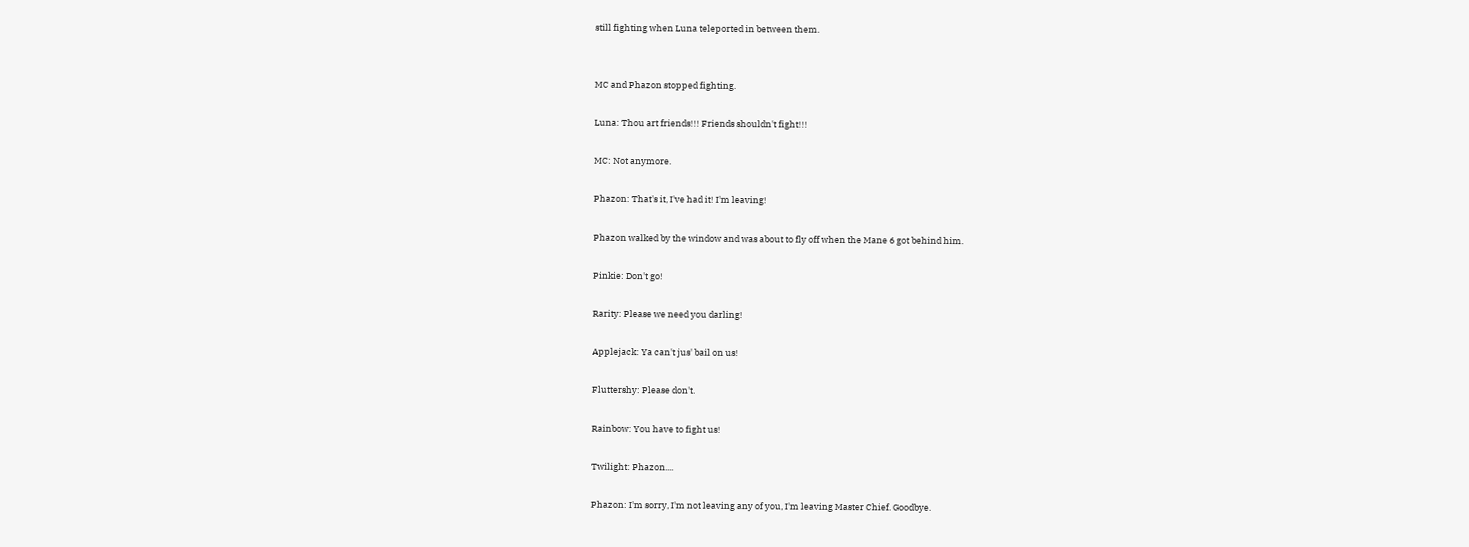still fighting when Luna teleported in between them.


MC and Phazon stopped fighting.

Luna: Thou art friends!!! Friends shouldn't fight!!!

MC: Not anymore.

Phazon: That's it, I've had it! I'm leaving!

Phazon walked by the window and was about to fly off when the Mane 6 got behind him.

Pinkie: Don't go!

Rarity: Please we need you darling!

Applejack: Ya can't jus' bail on us!

Fluttershy: Please don't.

Rainbow: You have to fight us!

Twilight: Phazon....

Phazon: I'm sorry, I'm not leaving any of you, I'm leaving Master Chief. Goodbye.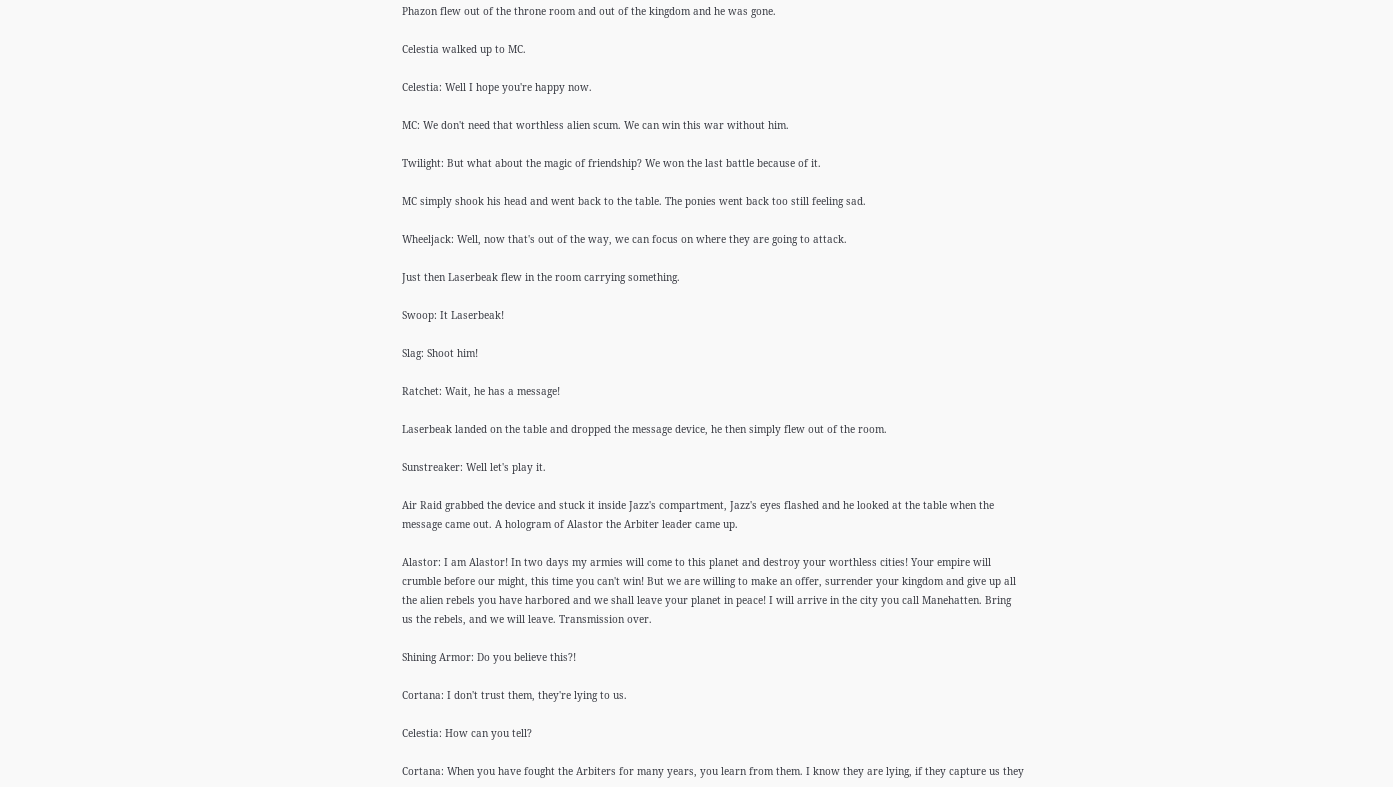Phazon flew out of the throne room and out of the kingdom and he was gone.

Celestia walked up to MC.

Celestia: Well I hope you're happy now.

MC: We don't need that worthless alien scum. We can win this war without him.

Twilight: But what about the magic of friendship? We won the last battle because of it.

MC simply shook his head and went back to the table. The ponies went back too still feeling sad.

Wheeljack: Well, now that's out of the way, we can focus on where they are going to attack.

Just then Laserbeak flew in the room carrying something.

Swoop: It Laserbeak!

Slag: Shoot him!

Ratchet: Wait, he has a message!

Laserbeak landed on the table and dropped the message device, he then simply flew out of the room.

Sunstreaker: Well let's play it.

Air Raid grabbed the device and stuck it inside Jazz's compartment, Jazz's eyes flashed and he looked at the table when the message came out. A hologram of Alastor the Arbiter leader came up.

Alastor: I am Alastor! In two days my armies will come to this planet and destroy your worthless cities! Your empire will crumble before our might, this time you can't win! But we are willing to make an offer, surrender your kingdom and give up all the alien rebels you have harbored and we shall leave your planet in peace! I will arrive in the city you call Manehatten. Bring us the rebels, and we will leave. Transmission over.

Shining Armor: Do you believe this?!

Cortana: I don't trust them, they're lying to us.

Celestia: How can you tell?

Cortana: When you have fought the Arbiters for many years, you learn from them. I know they are lying, if they capture us they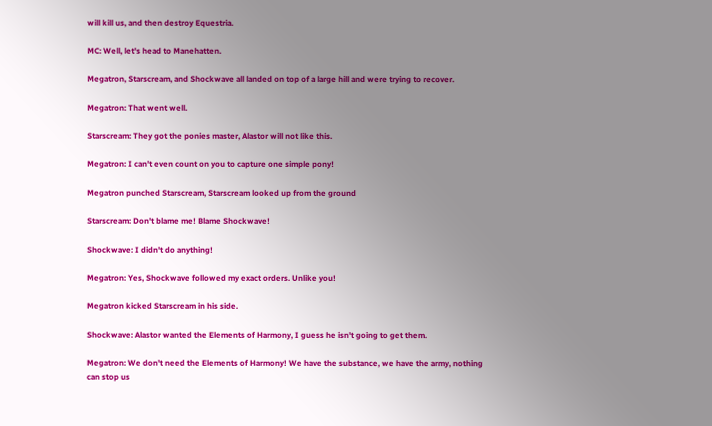will kill us, and then destroy Equestria.

MC: Well, let's head to Manehatten.

Megatron, Starscream, and Shockwave all landed on top of a large hill and were trying to recover.

Megatron: That went well.

Starscream: They got the ponies master, Alastor will not like this.

Megatron: I can't even count on you to capture one simple pony!

Megatron punched Starscream, Starscream looked up from the ground

Starscream: Don't blame me! Blame Shockwave!

Shockwave: I didn't do anything!

Megatron: Yes, Shockwave followed my exact orders. Unlike you!

Megatron kicked Starscream in his side.

Shockwave: Alastor wanted the Elements of Harmony, I guess he isn't going to get them.

Megatron: We don't need the Elements of Harmony! We have the substance, we have the army, nothing can stop us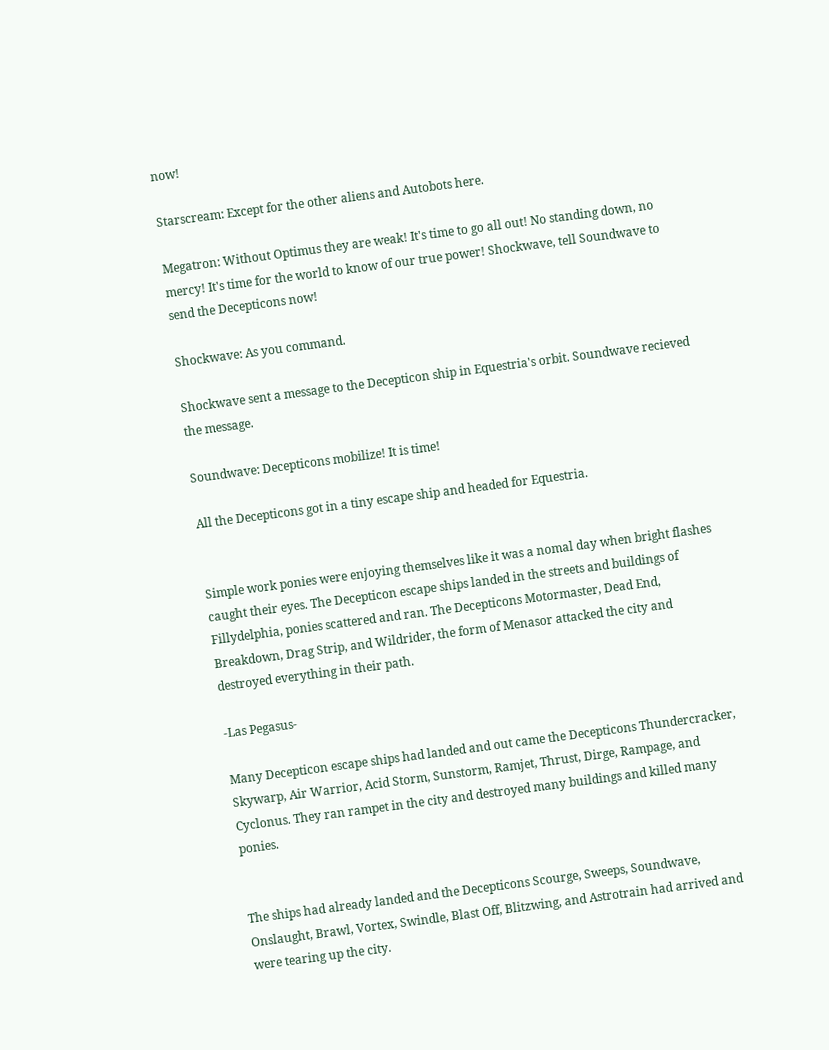now!

Starscream: Except for the other aliens and Autobots here.

Megatron: Without Optimus they are weak! It's time to go all out! No standing down, no mercy! It's time for the world to know of our true power! Shockwave, tell Soundwave to send the Decepticons now!

Shockwave: As you command.

Shockwave sent a message to the Decepticon ship in Equestria's orbit. Soundwave recieved the message.

Soundwave: Decepticons mobilize! It is time!

All the Decepticons got in a tiny escape ship and headed for Equestria.


Simple work ponies were enjoying themselves like it was a nomal day when bright flashes caught their eyes. The Decepticon escape ships landed in the streets and buildings of Fillydelphia, ponies scattered and ran. The Decepticons Motormaster, Dead End, Breakdown, Drag Strip, and Wildrider, the form of Menasor attacked the city and destroyed everything in their path.

-Las Pegasus-

Many Decepticon escape ships had landed and out came the Decepticons Thundercracker, Skywarp, Air Warrior, Acid Storm, Sunstorm, Ramjet, Thrust, Dirge, Rampage, and Cyclonus. They ran rampet in the city and destroyed many buildings and killed many ponies.


The ships had already landed and the Decepticons Scourge, Sweeps, Soundwave, Onslaught, Brawl, Vortex, Swindle, Blast Off, Blitzwing, and Astrotrain had arrived and were tearing up the city.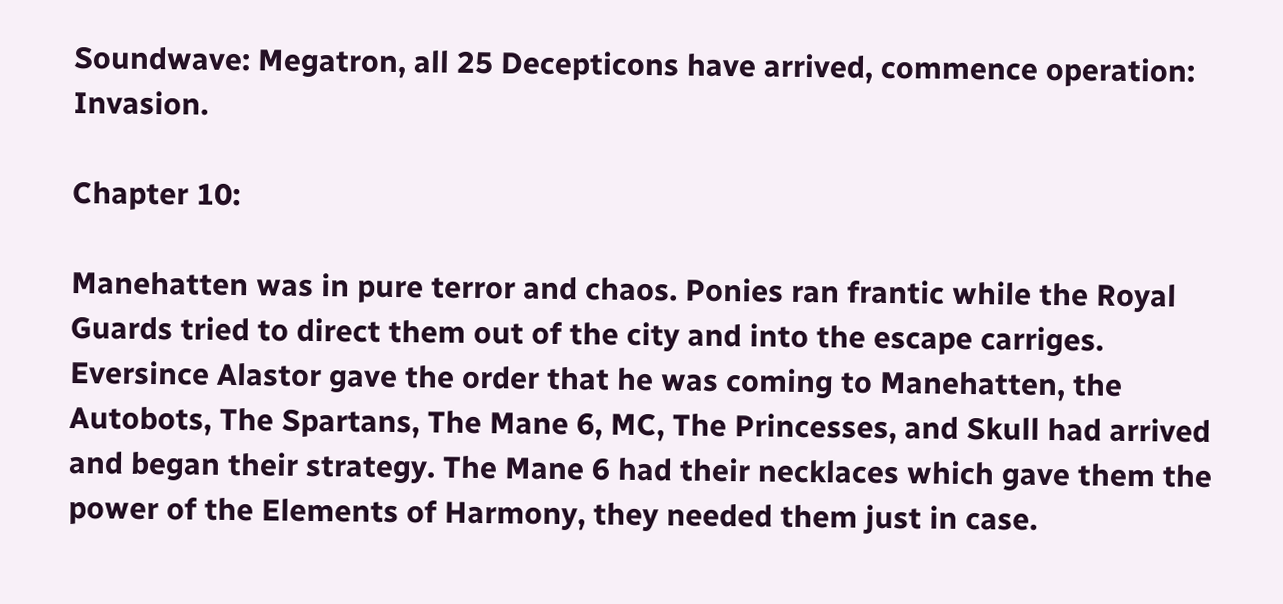Soundwave: Megatron, all 25 Decepticons have arrived, commence operation: Invasion.

Chapter 10:

Manehatten was in pure terror and chaos. Ponies ran frantic while the Royal Guards tried to direct them out of the city and into the escape carriges. Eversince Alastor gave the order that he was coming to Manehatten, the Autobots, The Spartans, The Mane 6, MC, The Princesses, and Skull had arrived and began their strategy. The Mane 6 had their necklaces which gave them the power of the Elements of Harmony, they needed them just in case.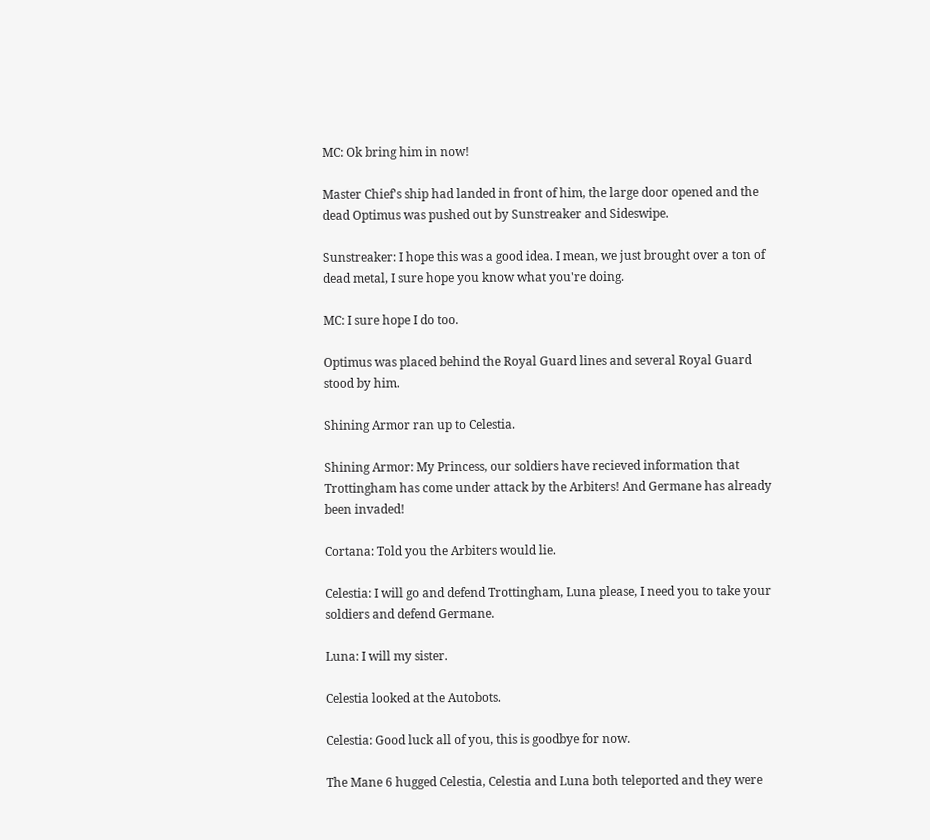MC: Ok bring him in now!

Master Chief's ship had landed in front of him, the large door opened and the dead Optimus was pushed out by Sunstreaker and Sideswipe.

Sunstreaker: I hope this was a good idea. I mean, we just brought over a ton of dead metal, I sure hope you know what you're doing.

MC: I sure hope I do too.

Optimus was placed behind the Royal Guard lines and several Royal Guard stood by him.

Shining Armor ran up to Celestia.

Shining Armor: My Princess, our soldiers have recieved information that Trottingham has come under attack by the Arbiters! And Germane has already been invaded!

Cortana: Told you the Arbiters would lie.

Celestia: I will go and defend Trottingham, Luna please, I need you to take your soldiers and defend Germane.

Luna: I will my sister.

Celestia looked at the Autobots.

Celestia: Good luck all of you, this is goodbye for now.

The Mane 6 hugged Celestia, Celestia and Luna both teleported and they were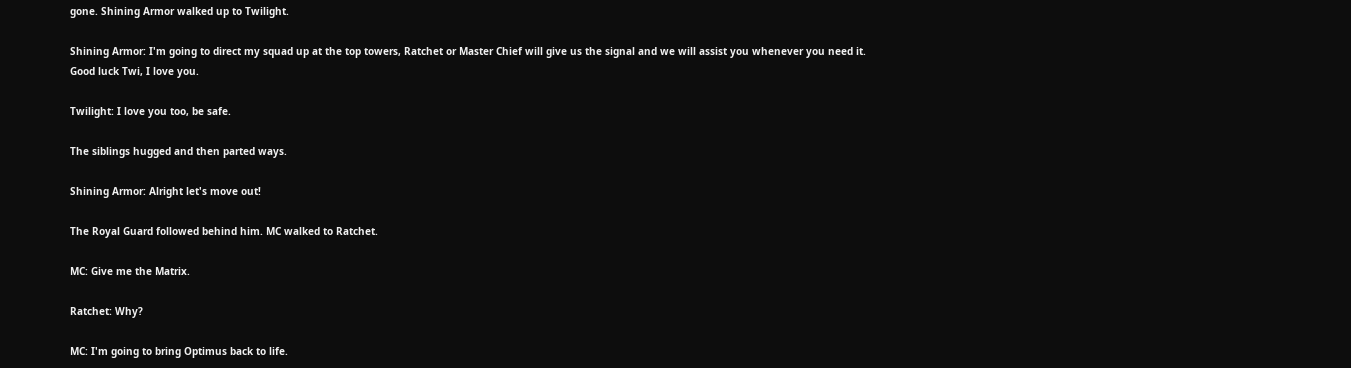gone. Shining Armor walked up to Twilight.

Shining Armor: I'm going to direct my squad up at the top towers, Ratchet or Master Chief will give us the signal and we will assist you whenever you need it. Good luck Twi, I love you.

Twilight: I love you too, be safe.

The siblings hugged and then parted ways.

Shining Armor: Alright let's move out!

The Royal Guard followed behind him. MC walked to Ratchet.

MC: Give me the Matrix.

Ratchet: Why?

MC: I'm going to bring Optimus back to life.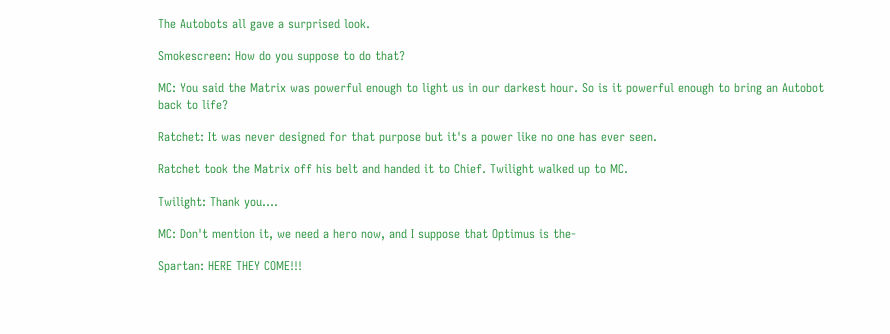The Autobots all gave a surprised look.

Smokescreen: How do you suppose to do that?

MC: You said the Matrix was powerful enough to light us in our darkest hour. So is it powerful enough to bring an Autobot back to life?

Ratchet: It was never designed for that purpose but it's a power like no one has ever seen.

Ratchet took the Matrix off his belt and handed it to Chief. Twilight walked up to MC.

Twilight: Thank you....

MC: Don't mention it, we need a hero now, and I suppose that Optimus is the-

Spartan: HERE THEY COME!!!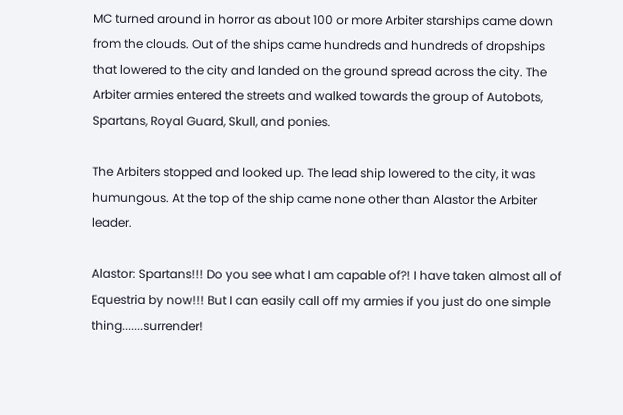MC turned around in horror as about 100 or more Arbiter starships came down from the clouds. Out of the ships came hundreds and hundreds of dropships that lowered to the city and landed on the ground spread across the city. The Arbiter armies entered the streets and walked towards the group of Autobots, Spartans, Royal Guard, Skull, and ponies.

The Arbiters stopped and looked up. The lead ship lowered to the city, it was humungous. At the top of the ship came none other than Alastor the Arbiter leader.

Alastor: Spartans!!! Do you see what I am capable of?! I have taken almost all of Equestria by now!!! But I can easily call off my armies if you just do one simple thing.......surrender!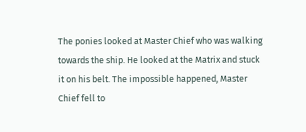The ponies looked at Master Chief who was walking towards the ship. He looked at the Matrix and stuck it on his belt. The impossible happened, Master Chief fell to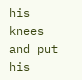his knees and put his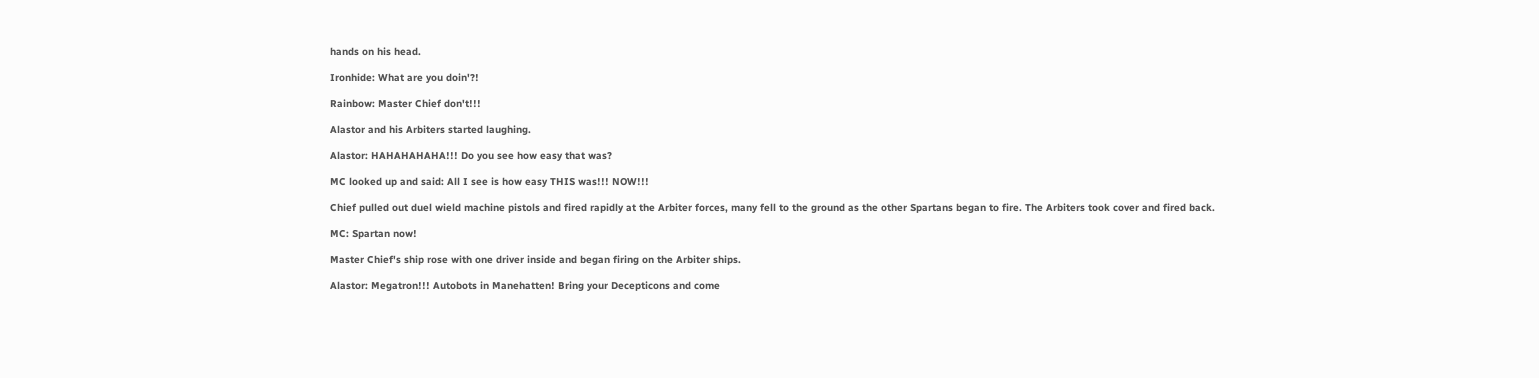hands on his head.

Ironhide: What are you doin'?!

Rainbow: Master Chief don't!!!

Alastor and his Arbiters started laughing.

Alastor: HAHAHAHAHA!!! Do you see how easy that was?

MC looked up and said: All I see is how easy THIS was!!! NOW!!!

Chief pulled out duel wield machine pistols and fired rapidly at the Arbiter forces, many fell to the ground as the other Spartans began to fire. The Arbiters took cover and fired back.

MC: Spartan now!

Master Chief's ship rose with one driver inside and began firing on the Arbiter ships.

Alastor: Megatron!!! Autobots in Manehatten! Bring your Decepticons and come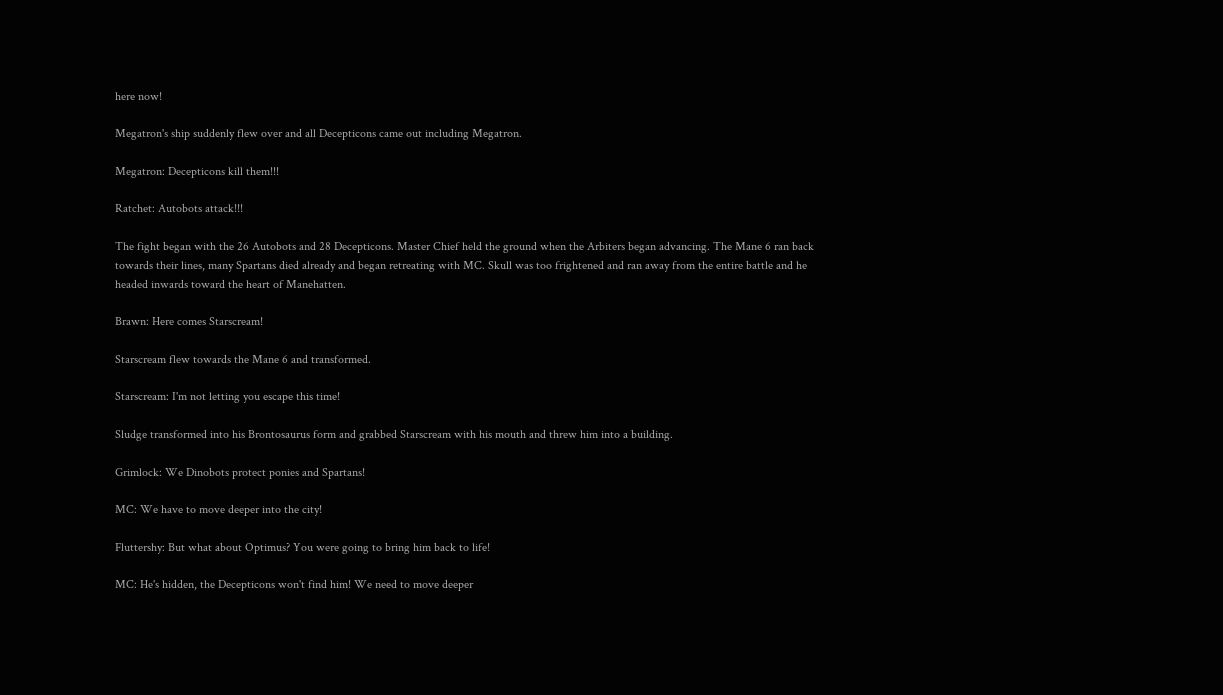here now!

Megatron's ship suddenly flew over and all Decepticons came out including Megatron.

Megatron: Decepticons kill them!!!

Ratchet: Autobots attack!!!

The fight began with the 26 Autobots and 28 Decepticons. Master Chief held the ground when the Arbiters began advancing. The Mane 6 ran back towards their lines, many Spartans died already and began retreating with MC. Skull was too frightened and ran away from the entire battle and he headed inwards toward the heart of Manehatten.

Brawn: Here comes Starscream!

Starscream flew towards the Mane 6 and transformed.

Starscream: I'm not letting you escape this time!

Sludge transformed into his Brontosaurus form and grabbed Starscream with his mouth and threw him into a building.

Grimlock: We Dinobots protect ponies and Spartans!

MC: We have to move deeper into the city!

Fluttershy: But what about Optimus? You were going to bring him back to life!

MC: He's hidden, the Decepticons won't find him! We need to move deeper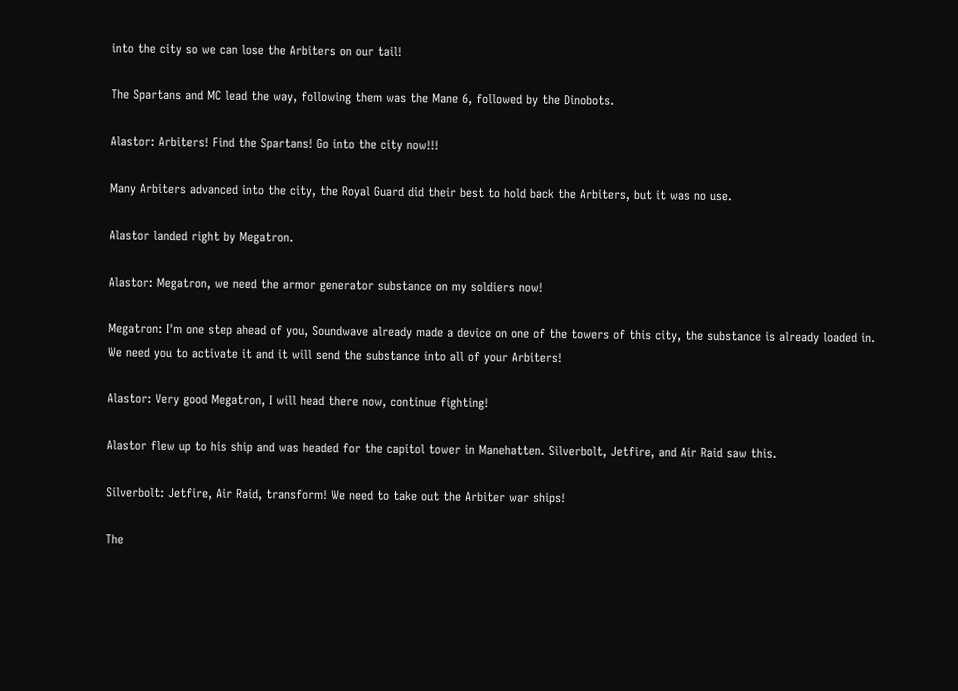into the city so we can lose the Arbiters on our tail!

The Spartans and MC lead the way, following them was the Mane 6, followed by the Dinobots.

Alastor: Arbiters! Find the Spartans! Go into the city now!!!

Many Arbiters advanced into the city, the Royal Guard did their best to hold back the Arbiters, but it was no use.

Alastor landed right by Megatron.

Alastor: Megatron, we need the armor generator substance on my soldiers now!

Megatron: I'm one step ahead of you, Soundwave already made a device on one of the towers of this city, the substance is already loaded in. We need you to activate it and it will send the substance into all of your Arbiters!

Alastor: Very good Megatron, I will head there now, continue fighting!

Alastor flew up to his ship and was headed for the capitol tower in Manehatten. Silverbolt, Jetfire, and Air Raid saw this.

Silverbolt: Jetfire, Air Raid, transform! We need to take out the Arbiter war ships!

The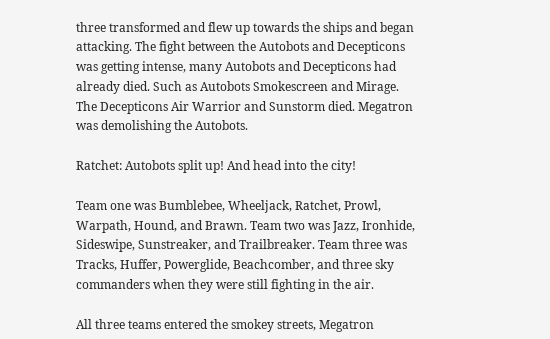three transformed and flew up towards the ships and began attacking. The fight between the Autobots and Decepticons was getting intense, many Autobots and Decepticons had already died. Such as Autobots Smokescreen and Mirage. The Decepticons Air Warrior and Sunstorm died. Megatron was demolishing the Autobots.

Ratchet: Autobots split up! And head into the city!

Team one was Bumblebee, Wheeljack, Ratchet, Prowl, Warpath, Hound, and Brawn. Team two was Jazz, Ironhide, Sideswipe, Sunstreaker, and Trailbreaker. Team three was Tracks, Huffer, Powerglide, Beachcomber, and three sky commanders when they were still fighting in the air.

All three teams entered the smokey streets, Megatron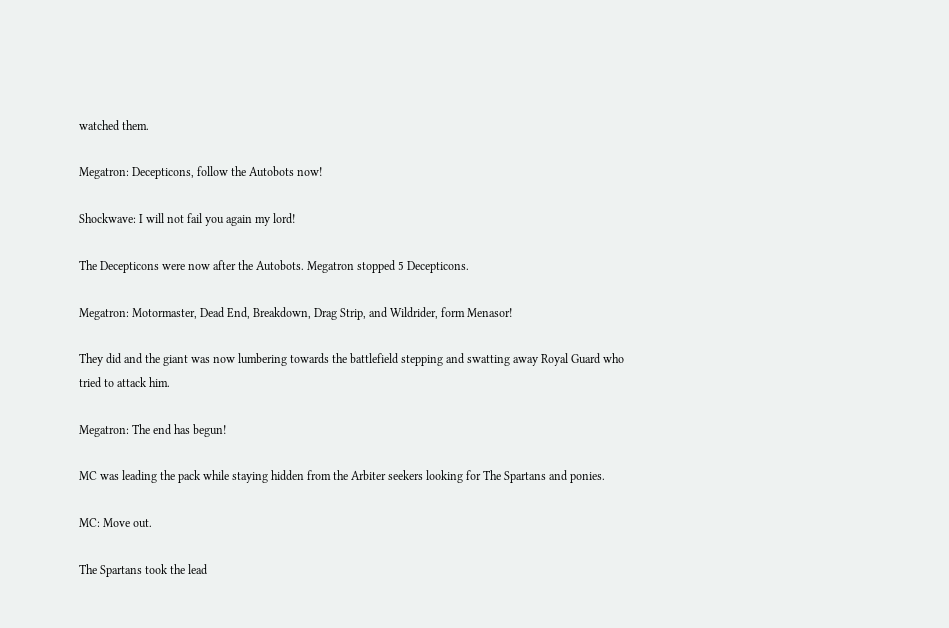watched them.

Megatron: Decepticons, follow the Autobots now!

Shockwave: I will not fail you again my lord!

The Decepticons were now after the Autobots. Megatron stopped 5 Decepticons.

Megatron: Motormaster, Dead End, Breakdown, Drag Strip, and Wildrider, form Menasor!

They did and the giant was now lumbering towards the battlefield stepping and swatting away Royal Guard who tried to attack him.

Megatron: The end has begun!

MC was leading the pack while staying hidden from the Arbiter seekers looking for The Spartans and ponies.

MC: Move out.

The Spartans took the lead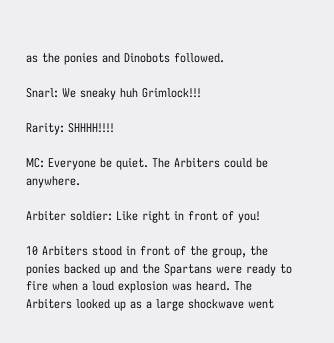as the ponies and Dinobots followed.

Snarl: We sneaky huh Grimlock!!!

Rarity: SHHHH!!!!

MC: Everyone be quiet. The Arbiters could be anywhere.

Arbiter soldier: Like right in front of you!

10 Arbiters stood in front of the group, the ponies backed up and the Spartans were ready to fire when a loud explosion was heard. The Arbiters looked up as a large shockwave went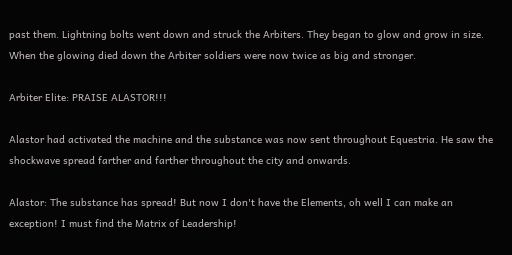past them. Lightning bolts went down and struck the Arbiters. They began to glow and grow in size. When the glowing died down the Arbiter soldiers were now twice as big and stronger.

Arbiter Elite: PRAISE ALASTOR!!!

Alastor had activated the machine and the substance was now sent throughout Equestria. He saw the shockwave spread farther and farther throughout the city and onwards.

Alastor: The substance has spread! But now I don't have the Elements, oh well I can make an exception! I must find the Matrix of Leadership!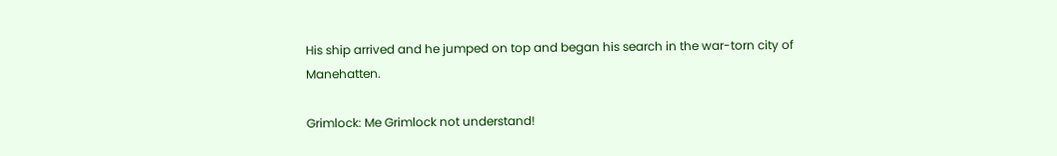His ship arrived and he jumped on top and began his search in the war-torn city of Manehatten.

Grimlock: Me Grimlock not understand!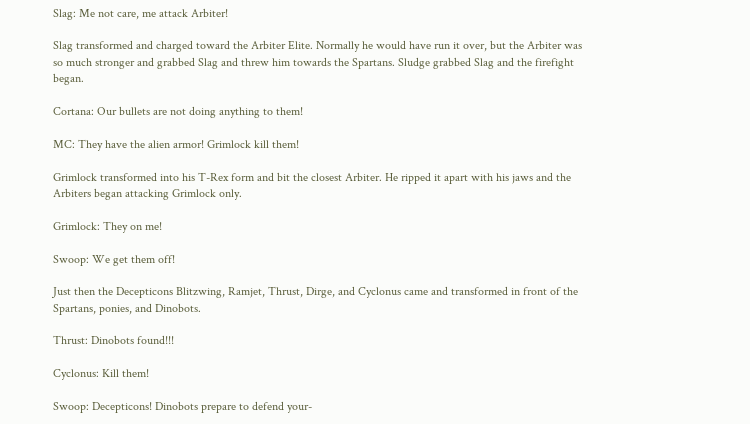Slag: Me not care, me attack Arbiter!

Slag transformed and charged toward the Arbiter Elite. Normally he would have run it over, but the Arbiter was so much stronger and grabbed Slag and threw him towards the Spartans. Sludge grabbed Slag and the firefight began.

Cortana: Our bullets are not doing anything to them!

MC: They have the alien armor! Grimlock kill them!

Grimlock transformed into his T-Rex form and bit the closest Arbiter. He ripped it apart with his jaws and the Arbiters began attacking Grimlock only.

Grimlock: They on me!

Swoop: We get them off!

Just then the Decepticons Blitzwing, Ramjet, Thrust, Dirge, and Cyclonus came and transformed in front of the Spartans, ponies, and Dinobots.

Thrust: Dinobots found!!!

Cyclonus: Kill them!

Swoop: Decepticons! Dinobots prepare to defend your-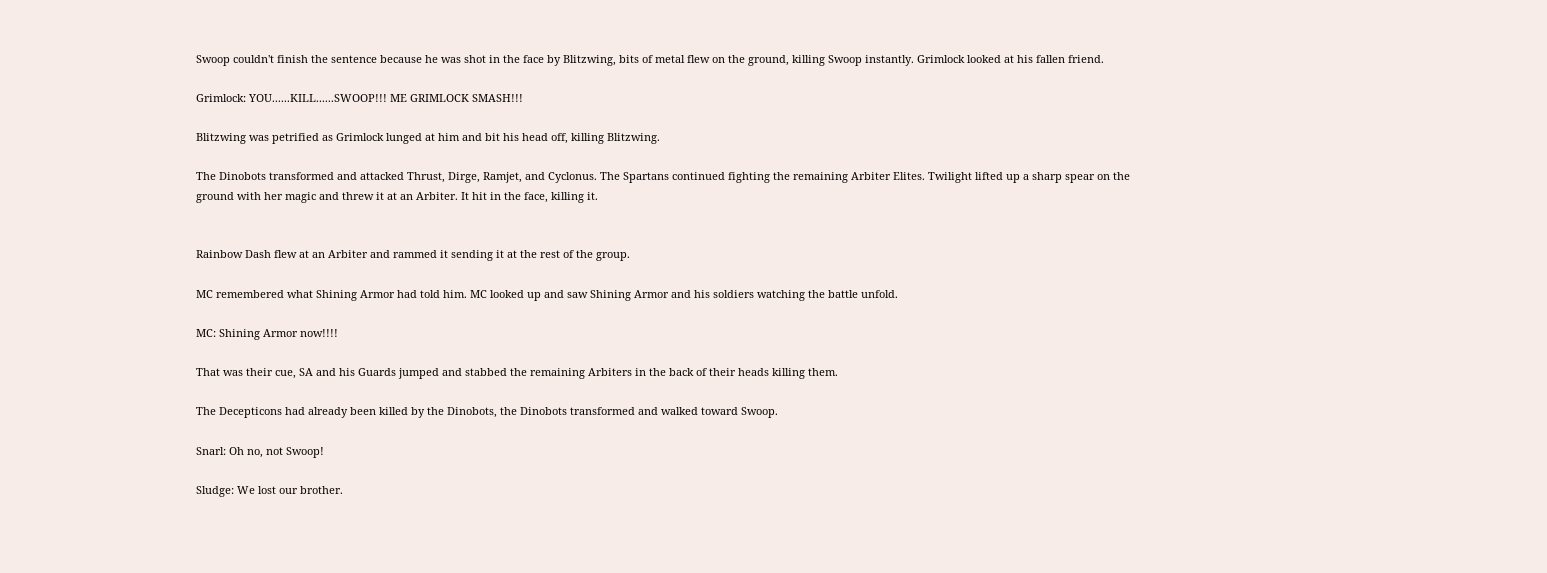Swoop couldn't finish the sentence because he was shot in the face by Blitzwing, bits of metal flew on the ground, killing Swoop instantly. Grimlock looked at his fallen friend.

Grimlock: YOU......KILL......SWOOP!!! ME GRIMLOCK SMASH!!!

Blitzwing was petrified as Grimlock lunged at him and bit his head off, killing Blitzwing.

The Dinobots transformed and attacked Thrust, Dirge, Ramjet, and Cyclonus. The Spartans continued fighting the remaining Arbiter Elites. Twilight lifted up a sharp spear on the ground with her magic and threw it at an Arbiter. It hit in the face, killing it.


Rainbow Dash flew at an Arbiter and rammed it sending it at the rest of the group.

MC remembered what Shining Armor had told him. MC looked up and saw Shining Armor and his soldiers watching the battle unfold.

MC: Shining Armor now!!!!

That was their cue, SA and his Guards jumped and stabbed the remaining Arbiters in the back of their heads killing them.

The Decepticons had already been killed by the Dinobots, the Dinobots transformed and walked toward Swoop.

Snarl: Oh no, not Swoop!

Sludge: We lost our brother.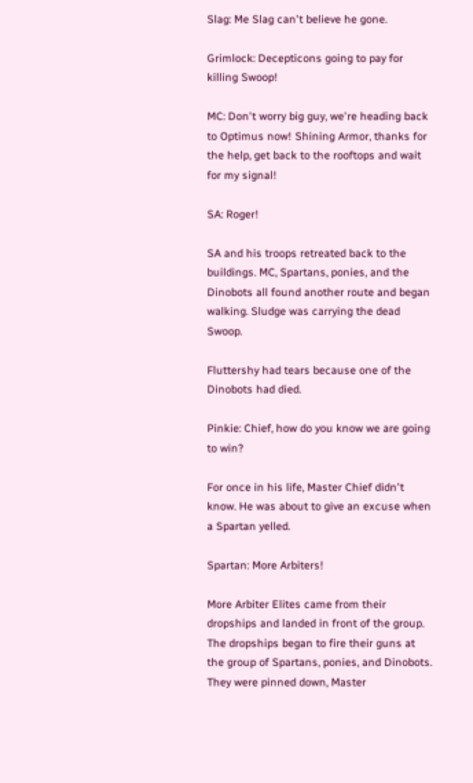Slag: Me Slag can't believe he gone.

Grimlock: Decepticons going to pay for killing Swoop!

MC: Don't worry big guy, we're heading back to Optimus now! Shining Armor, thanks for the help, get back to the rooftops and wait for my signal!

SA: Roger!

SA and his troops retreated back to the buildings. MC, Spartans, ponies, and the Dinobots all found another route and began walking. Sludge was carrying the dead Swoop.

Fluttershy had tears because one of the Dinobots had died.

Pinkie: Chief, how do you know we are going to win?

For once in his life, Master Chief didn't know. He was about to give an excuse when a Spartan yelled.

Spartan: More Arbiters!

More Arbiter Elites came from their dropships and landed in front of the group. The dropships began to fire their guns at the group of Spartans, ponies, and Dinobots. They were pinned down, Master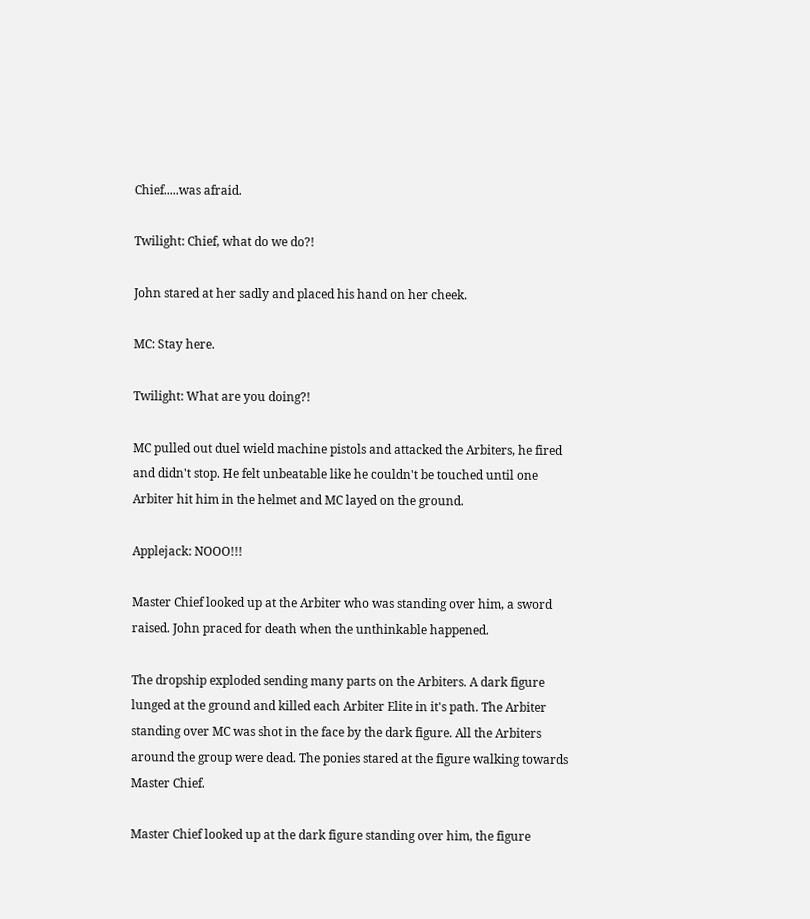Chief.....was afraid.

Twilight: Chief, what do we do?!

John stared at her sadly and placed his hand on her cheek.

MC: Stay here.

Twilight: What are you doing?!

MC pulled out duel wield machine pistols and attacked the Arbiters, he fired and didn't stop. He felt unbeatable like he couldn't be touched until one Arbiter hit him in the helmet and MC layed on the ground.

Applejack: NOOO!!!

Master Chief looked up at the Arbiter who was standing over him, a sword raised. John praced for death when the unthinkable happened.

The dropship exploded sending many parts on the Arbiters. A dark figure lunged at the ground and killed each Arbiter Elite in it's path. The Arbiter standing over MC was shot in the face by the dark figure. All the Arbiters around the group were dead. The ponies stared at the figure walking towards Master Chief.

Master Chief looked up at the dark figure standing over him, the figure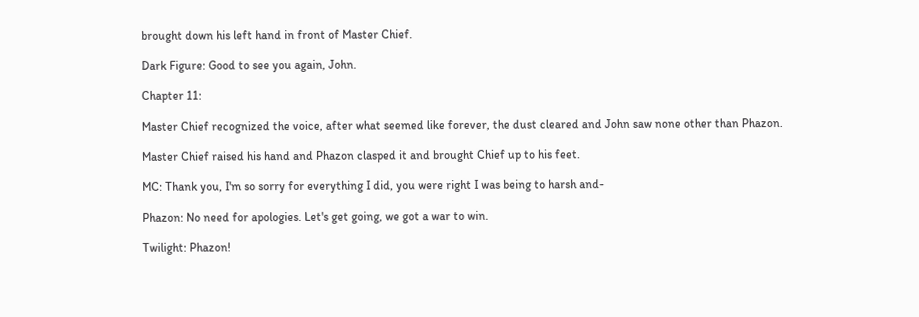brought down his left hand in front of Master Chief.

Dark Figure: Good to see you again, John.

Chapter 11:

Master Chief recognized the voice, after what seemed like forever, the dust cleared and John saw none other than Phazon.

Master Chief raised his hand and Phazon clasped it and brought Chief up to his feet.

MC: Thank you, I'm so sorry for everything I did, you were right I was being to harsh and-

Phazon: No need for apologies. Let's get going, we got a war to win.

Twilight: Phazon!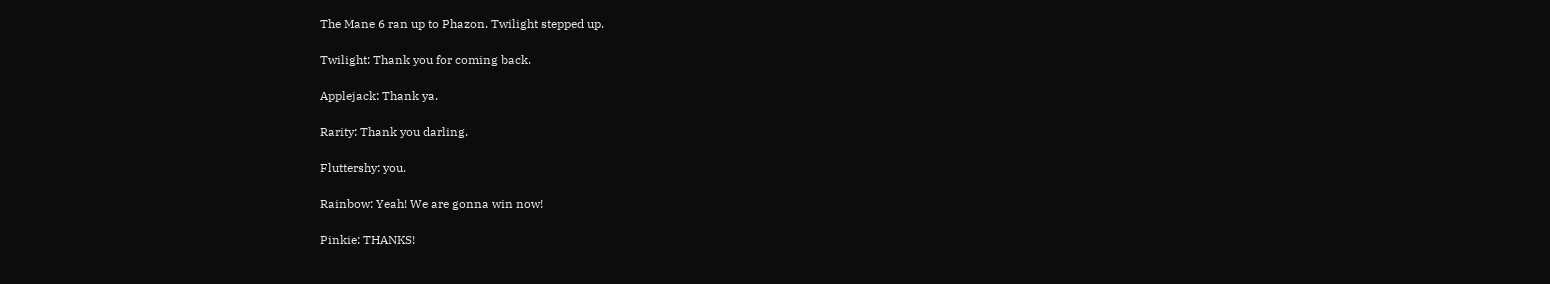The Mane 6 ran up to Phazon. Twilight stepped up.

Twilight: Thank you for coming back.

Applejack: Thank ya.

Rarity: Thank you darling.

Fluttershy: you.

Rainbow: Yeah! We are gonna win now!

Pinkie: THANKS!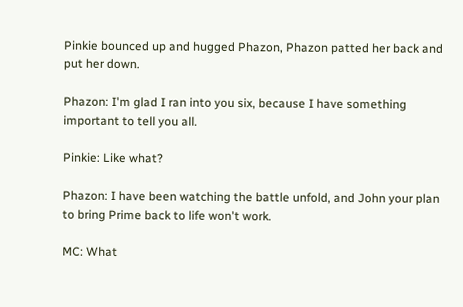Pinkie bounced up and hugged Phazon, Phazon patted her back and put her down.

Phazon: I'm glad I ran into you six, because I have something important to tell you all.

Pinkie: Like what?

Phazon: I have been watching the battle unfold, and John your plan to bring Prime back to life won't work.

MC: What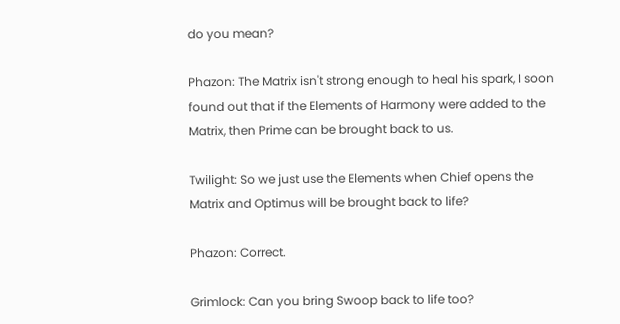do you mean?

Phazon: The Matrix isn't strong enough to heal his spark, I soon found out that if the Elements of Harmony were added to the Matrix, then Prime can be brought back to us.

Twilight: So we just use the Elements when Chief opens the Matrix and Optimus will be brought back to life?

Phazon: Correct.

Grimlock: Can you bring Swoop back to life too?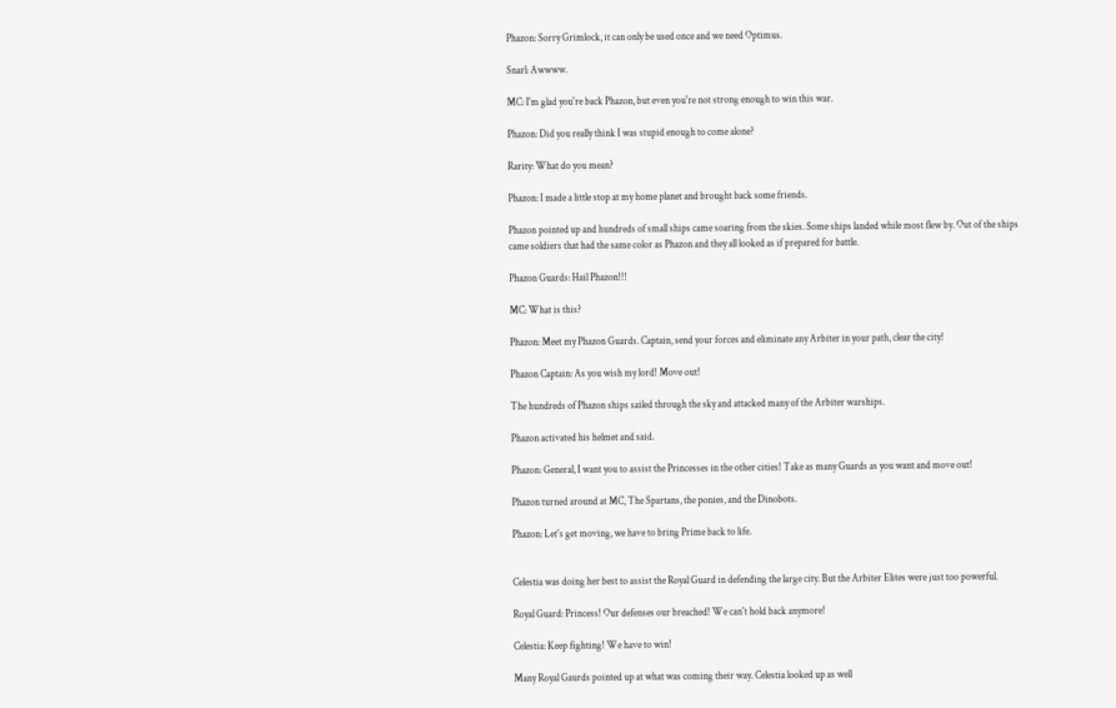Phazon: Sorry Grimlock, it can only be used once and we need Optimus.

Snarl: Awwww.

MC: I'm glad you're back Phazon, but even you're not strong enough to win this war.

Phazon: Did you really think I was stupid enough to come alone?

Rarity: What do you mean?

Phazon: I made a little stop at my home planet and brought back some friends.

Phazon pointed up and hundreds of small ships came soaring from the skies. Some ships landed while most flew by. Out of the ships came soldiers that had the same color as Phazon and they all looked as if prepared for battle.

Phazon Guards: Hail Phazon!!!

MC: What is this?

Phazon: Meet my Phazon Guards. Captain, send your forces and eliminate any Arbiter in your path, clear the city!

Phazon Captain: As you wish my lord! Move out!

The hundreds of Phazon ships sailed through the sky and attacked many of the Arbiter warships.

Phazon activated his helmet and said.

Phazon: General, I want you to assist the Princesses in the other cities! Take as many Guards as you want and move out!

Phazon turned around at MC, The Spartans, the ponies, and the Dinobots.

Phazon: Let's get moving, we have to bring Prime back to life.


Celestia was doing her best to assist the Royal Guard in defending the large city. But the Arbiter Elites were just too powerful.

Royal Guard: Princess! Our defenses our breached! We can't hold back anymore!

Celestia: Keep fighting! We have to win!

Many Royal Gaurds pointed up at what was coming their way. Celestia looked up as well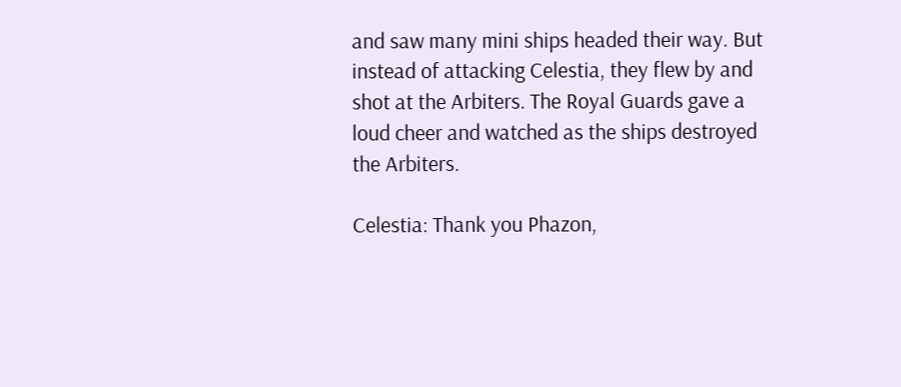and saw many mini ships headed their way. But instead of attacking Celestia, they flew by and shot at the Arbiters. The Royal Guards gave a loud cheer and watched as the ships destroyed the Arbiters.

Celestia: Thank you Phazon,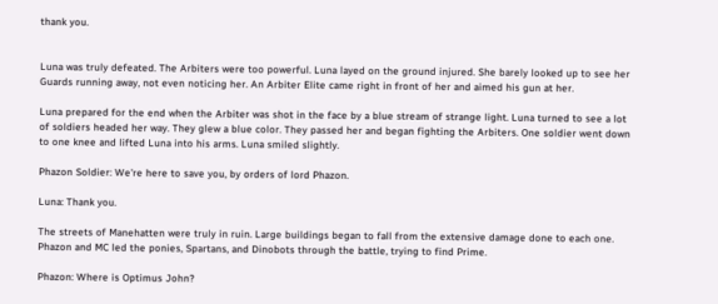thank you.


Luna was truly defeated. The Arbiters were too powerful. Luna layed on the ground injured. She barely looked up to see her Guards running away, not even noticing her. An Arbiter Elite came right in front of her and aimed his gun at her.

Luna prepared for the end when the Arbiter was shot in the face by a blue stream of strange light. Luna turned to see a lot of soldiers headed her way. They glew a blue color. They passed her and began fighting the Arbiters. One soldier went down to one knee and lifted Luna into his arms. Luna smiled slightly.

Phazon Soldier: We're here to save you, by orders of lord Phazon.

Luna: Thank you.

The streets of Manehatten were truly in ruin. Large buildings began to fall from the extensive damage done to each one. Phazon and MC led the ponies, Spartans, and Dinobots through the battle, trying to find Prime.

Phazon: Where is Optimus John?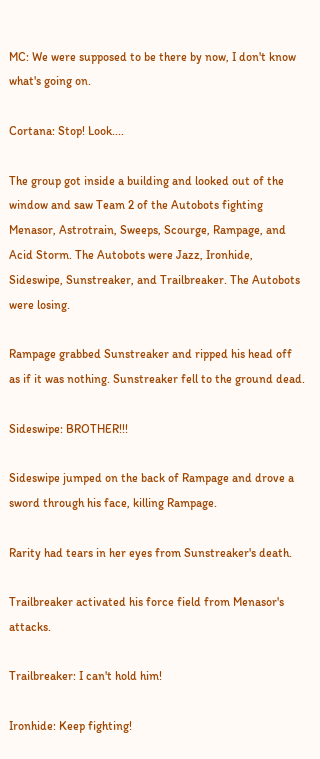MC: We were supposed to be there by now, I don't know what's going on.

Cortana: Stop! Look....

The group got inside a building and looked out of the window and saw Team 2 of the Autobots fighting Menasor, Astrotrain, Sweeps, Scourge, Rampage, and Acid Storm. The Autobots were Jazz, Ironhide, Sideswipe, Sunstreaker, and Trailbreaker. The Autobots were losing.

Rampage grabbed Sunstreaker and ripped his head off as if it was nothing. Sunstreaker fell to the ground dead.

Sideswipe: BROTHER!!!

Sideswipe jumped on the back of Rampage and drove a sword through his face, killing Rampage.

Rarity had tears in her eyes from Sunstreaker's death.

Trailbreaker activated his force field from Menasor's attacks.

Trailbreaker: I can't hold him!

Ironhide: Keep fighting!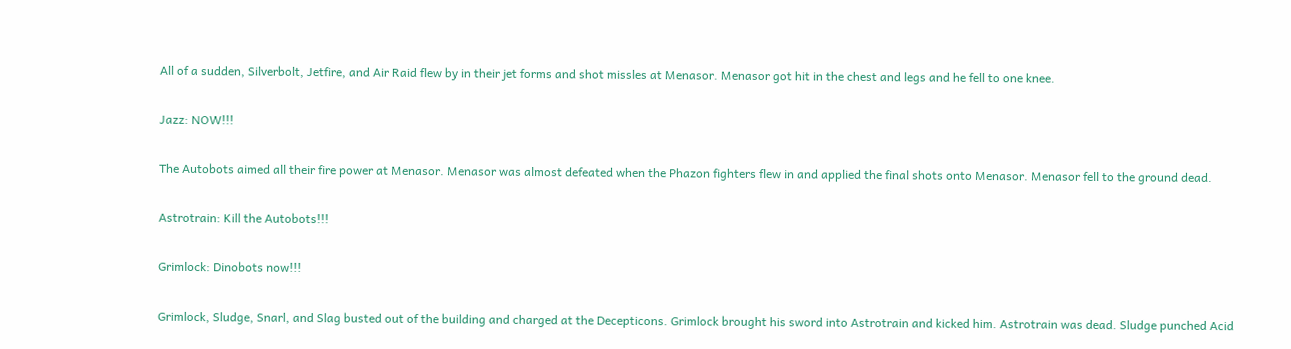All of a sudden, Silverbolt, Jetfire, and Air Raid flew by in their jet forms and shot missles at Menasor. Menasor got hit in the chest and legs and he fell to one knee.

Jazz: NOW!!!

The Autobots aimed all their fire power at Menasor. Menasor was almost defeated when the Phazon fighters flew in and applied the final shots onto Menasor. Menasor fell to the ground dead.

Astrotrain: Kill the Autobots!!!

Grimlock: Dinobots now!!!

Grimlock, Sludge, Snarl, and Slag busted out of the building and charged at the Decepticons. Grimlock brought his sword into Astrotrain and kicked him. Astrotrain was dead. Sludge punched Acid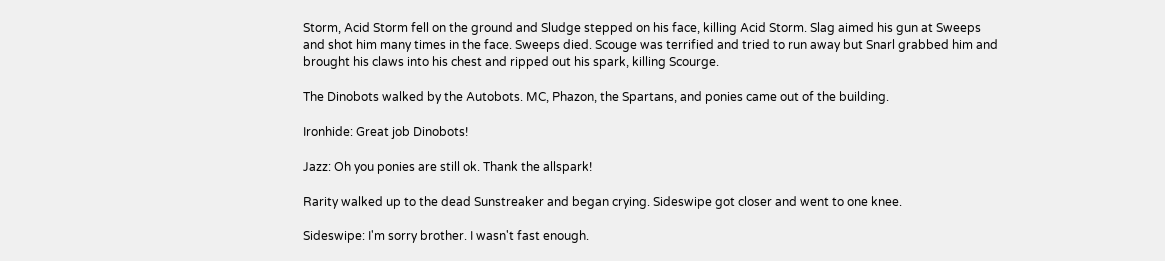Storm, Acid Storm fell on the ground and Sludge stepped on his face, killing Acid Storm. Slag aimed his gun at Sweeps and shot him many times in the face. Sweeps died. Scouge was terrified and tried to run away but Snarl grabbed him and brought his claws into his chest and ripped out his spark, killing Scourge.

The Dinobots walked by the Autobots. MC, Phazon, the Spartans, and ponies came out of the building.

Ironhide: Great job Dinobots!

Jazz: Oh you ponies are still ok. Thank the allspark!

Rarity walked up to the dead Sunstreaker and began crying. Sideswipe got closer and went to one knee.

Sideswipe: I'm sorry brother. I wasn't fast enough.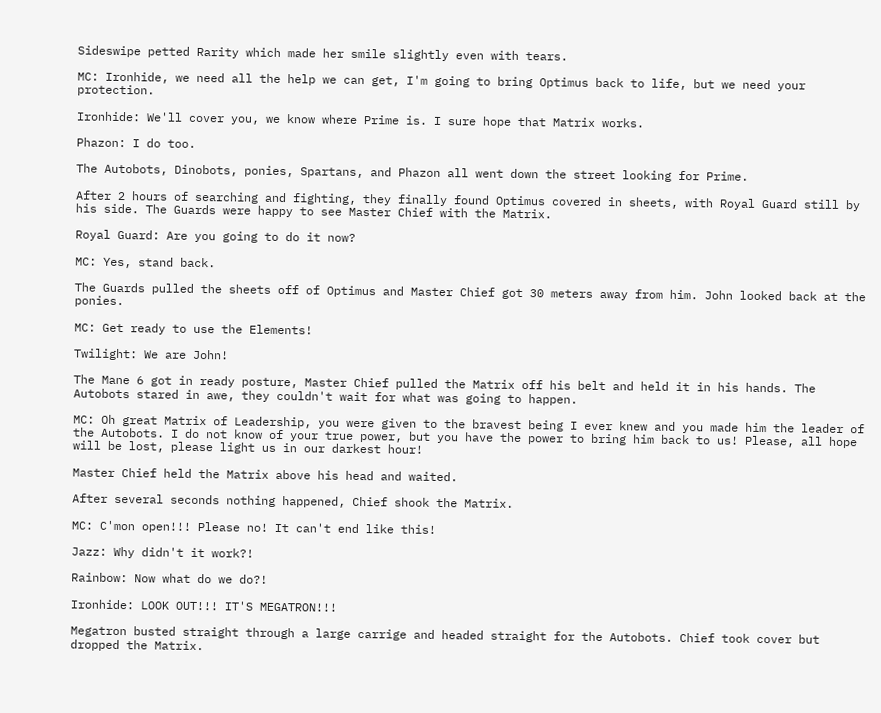Sideswipe petted Rarity which made her smile slightly even with tears.

MC: Ironhide, we need all the help we can get, I'm going to bring Optimus back to life, but we need your protection.

Ironhide: We'll cover you, we know where Prime is. I sure hope that Matrix works.

Phazon: I do too.

The Autobots, Dinobots, ponies, Spartans, and Phazon all went down the street looking for Prime.

After 2 hours of searching and fighting, they finally found Optimus covered in sheets, with Royal Guard still by his side. The Guards were happy to see Master Chief with the Matrix.

Royal Guard: Are you going to do it now?

MC: Yes, stand back.

The Guards pulled the sheets off of Optimus and Master Chief got 30 meters away from him. John looked back at the ponies.

MC: Get ready to use the Elements!

Twilight: We are John!

The Mane 6 got in ready posture, Master Chief pulled the Matrix off his belt and held it in his hands. The Autobots stared in awe, they couldn't wait for what was going to happen.

MC: Oh great Matrix of Leadership, you were given to the bravest being I ever knew and you made him the leader of the Autobots. I do not know of your true power, but you have the power to bring him back to us! Please, all hope will be lost, please light us in our darkest hour!

Master Chief held the Matrix above his head and waited.

After several seconds nothing happened, Chief shook the Matrix.

MC: C'mon open!!! Please no! It can't end like this!

Jazz: Why didn't it work?!

Rainbow: Now what do we do?!

Ironhide: LOOK OUT!!! IT'S MEGATRON!!!

Megatron busted straight through a large carrige and headed straight for the Autobots. Chief took cover but dropped the Matrix.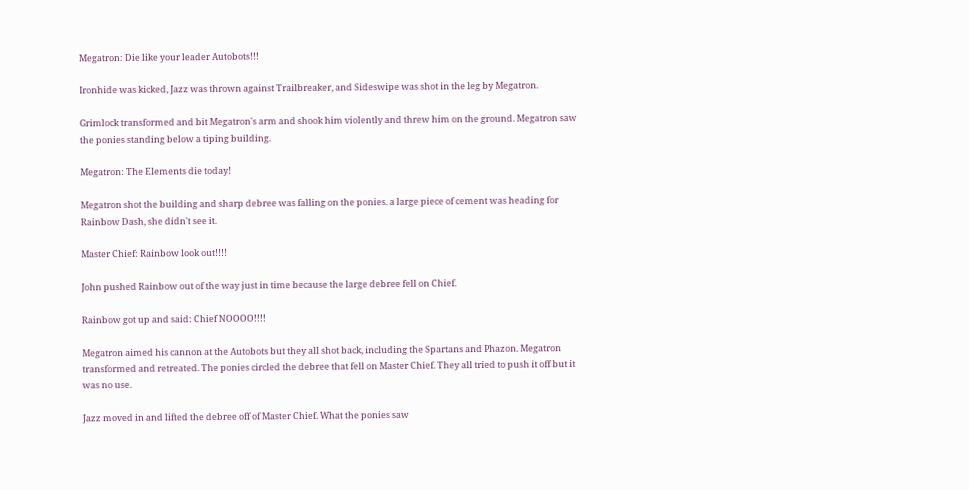Megatron: Die like your leader Autobots!!!

Ironhide was kicked, Jazz was thrown against Trailbreaker, and Sideswipe was shot in the leg by Megatron.

Grimlock transformed and bit Megatron's arm and shook him violently and threw him on the ground. Megatron saw the ponies standing below a tiping building.

Megatron: The Elements die today!

Megatron shot the building and sharp debree was falling on the ponies. a large piece of cement was heading for Rainbow Dash, she didn't see it.

Master Chief: Rainbow look out!!!!

John pushed Rainbow out of the way just in time because the large debree fell on Chief.

Rainbow got up and said: Chief NOOOO!!!!

Megatron aimed his cannon at the Autobots but they all shot back, including the Spartans and Phazon. Megatron transformed and retreated. The ponies circled the debree that fell on Master Chief. They all tried to push it off but it was no use.

Jazz moved in and lifted the debree off of Master Chief. What the ponies saw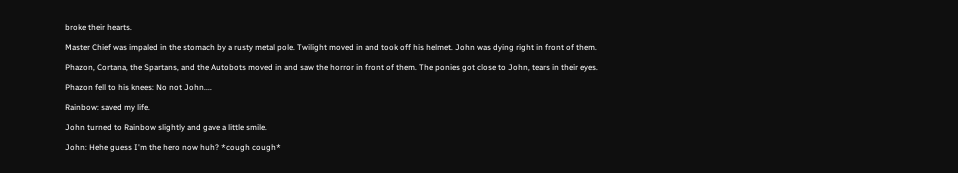broke their hearts.

Master Chief was impaled in the stomach by a rusty metal pole. Twilight moved in and took off his helmet. John was dying right in front of them.

Phazon, Cortana, the Spartans, and the Autobots moved in and saw the horror in front of them. The ponies got close to John, tears in their eyes.

Phazon fell to his knees: No not John....

Rainbow: saved my life.

John turned to Rainbow slightly and gave a little smile.

John: Hehe guess I'm the hero now huh? *cough cough*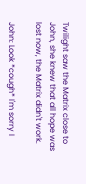Twilight saw the Matrix close to John, she knew that all hope was lost now, the Matrix didn't work.

John: Look *cough* I'm sorry I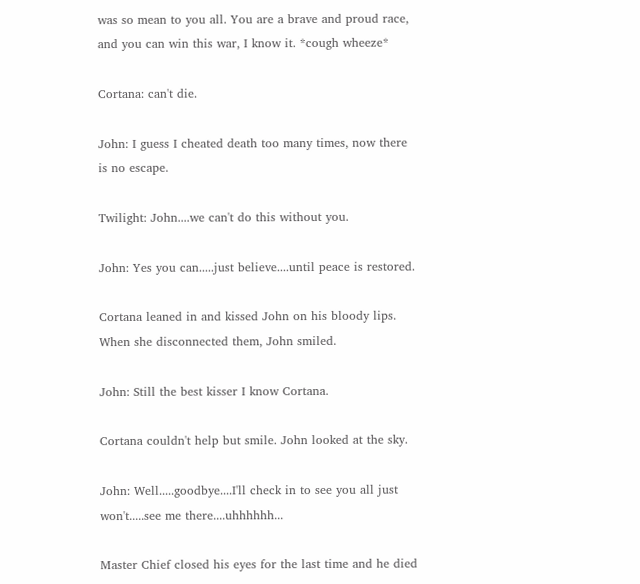was so mean to you all. You are a brave and proud race, and you can win this war, I know it. *cough wheeze*

Cortana: can't die.

John: I guess I cheated death too many times, now there is no escape.

Twilight: John....we can't do this without you.

John: Yes you can.....just believe....until peace is restored.

Cortana leaned in and kissed John on his bloody lips. When she disconnected them, John smiled.

John: Still the best kisser I know Cortana.

Cortana couldn't help but smile. John looked at the sky.

John: Well.....goodbye....I'll check in to see you all just won't.....see me there....uhhhhhh...

Master Chief closed his eyes for the last time and he died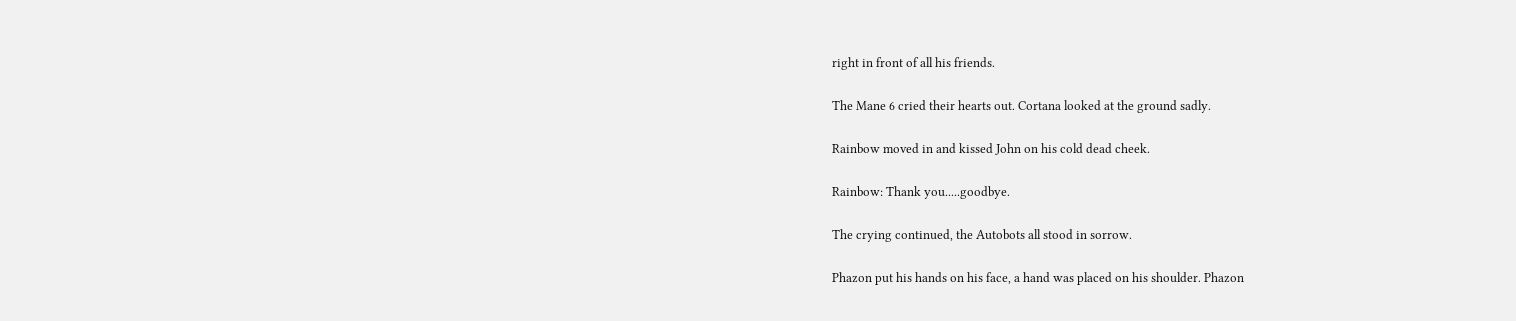right in front of all his friends.

The Mane 6 cried their hearts out. Cortana looked at the ground sadly.

Rainbow moved in and kissed John on his cold dead cheek.

Rainbow: Thank you.....goodbye.

The crying continued, the Autobots all stood in sorrow.

Phazon put his hands on his face, a hand was placed on his shoulder. Phazon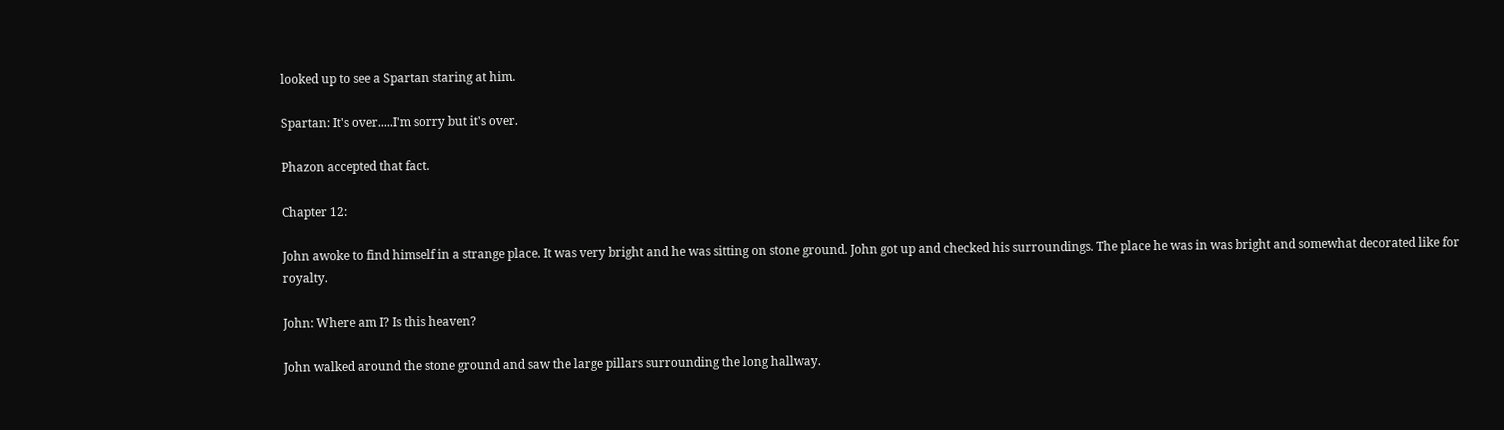looked up to see a Spartan staring at him.

Spartan: It's over.....I'm sorry but it's over.

Phazon accepted that fact.

Chapter 12:

John awoke to find himself in a strange place. It was very bright and he was sitting on stone ground. John got up and checked his surroundings. The place he was in was bright and somewhat decorated like for royalty.

John: Where am I? Is this heaven?

John walked around the stone ground and saw the large pillars surrounding the long hallway.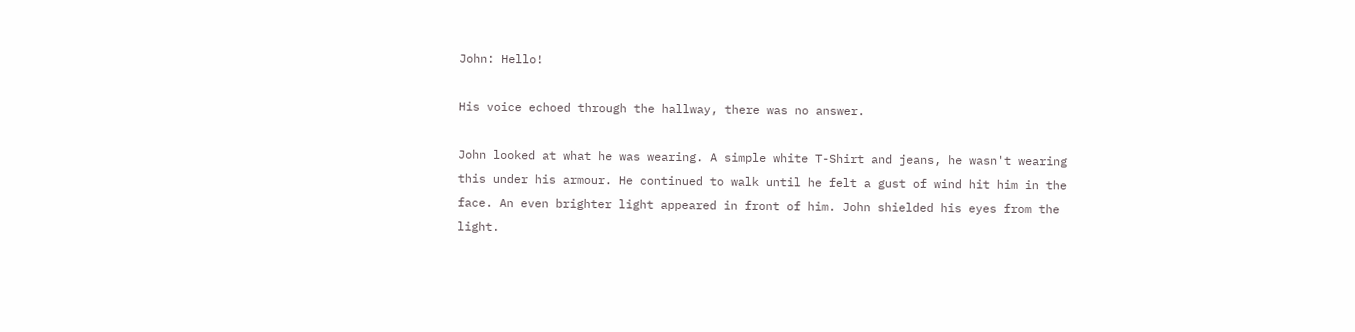John: Hello!

His voice echoed through the hallway, there was no answer.

John looked at what he was wearing. A simple white T-Shirt and jeans, he wasn't wearing this under his armour. He continued to walk until he felt a gust of wind hit him in the face. An even brighter light appeared in front of him. John shielded his eyes from the light.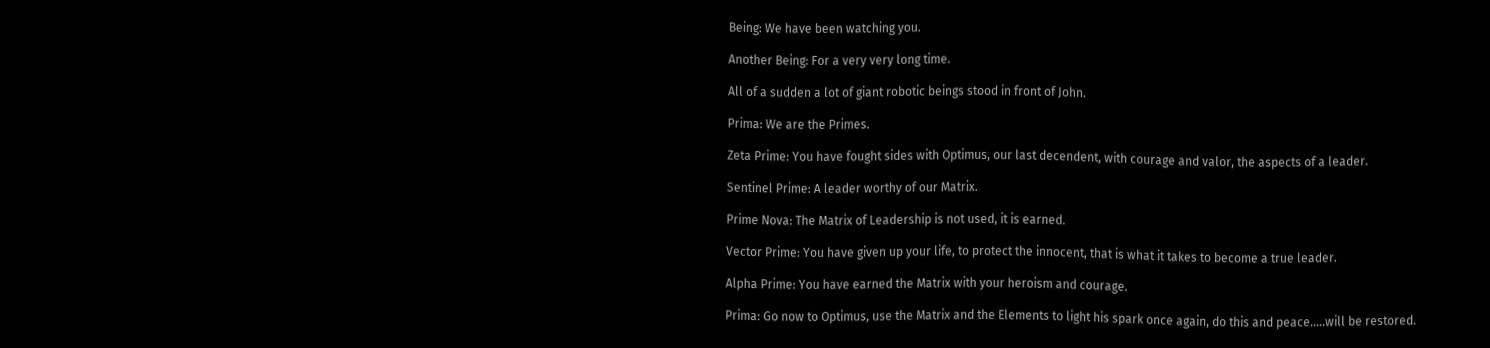Being: We have been watching you.

Another Being: For a very very long time.

All of a sudden a lot of giant robotic beings stood in front of John.

Prima: We are the Primes.

Zeta Prime: You have fought sides with Optimus, our last decendent, with courage and valor, the aspects of a leader.

Sentinel Prime: A leader worthy of our Matrix.

Prime Nova: The Matrix of Leadership is not used, it is earned.

Vector Prime: You have given up your life, to protect the innocent, that is what it takes to become a true leader.

Alpha Prime: You have earned the Matrix with your heroism and courage.

Prima: Go now to Optimus, use the Matrix and the Elements to light his spark once again, do this and peace.....will be restored.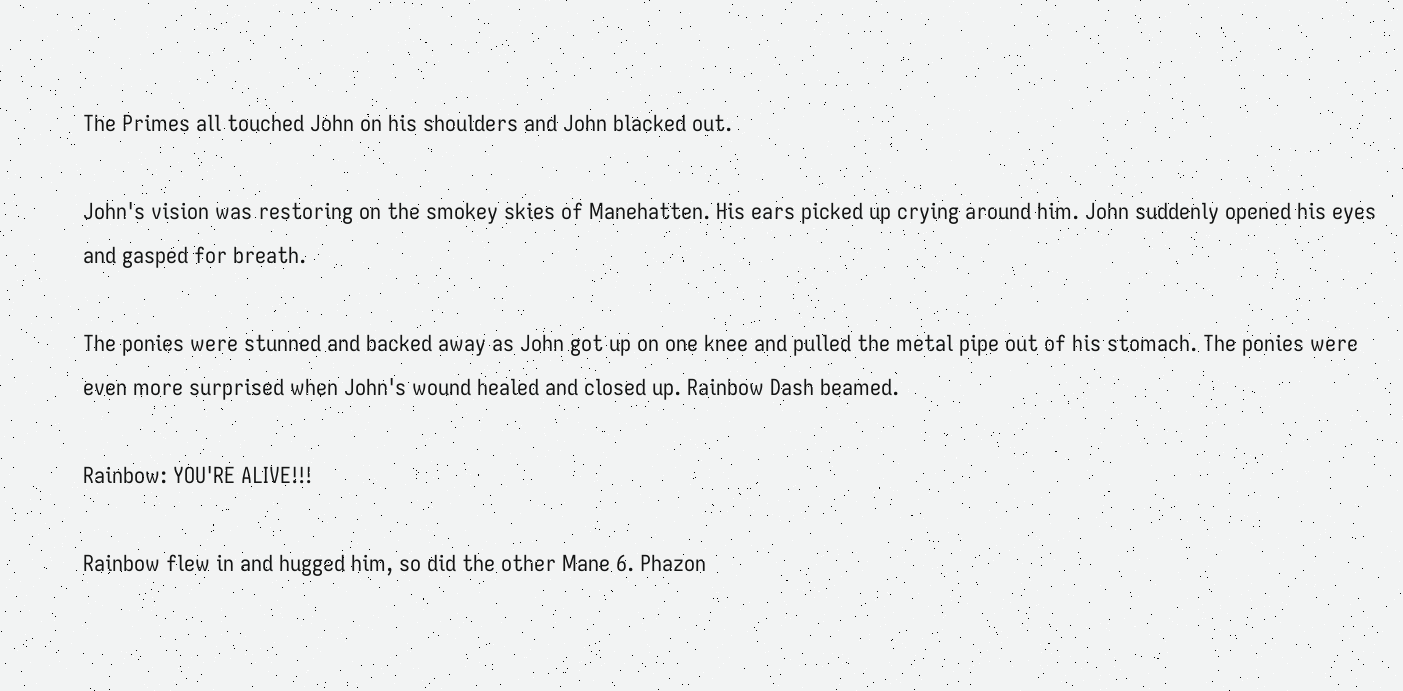The Primes all touched John on his shoulders and John blacked out.

John's vision was restoring on the smokey skies of Manehatten. His ears picked up crying around him. John suddenly opened his eyes and gasped for breath.

The ponies were stunned and backed away as John got up on one knee and pulled the metal pipe out of his stomach. The ponies were even more surprised when John's wound healed and closed up. Rainbow Dash beamed.

Rainbow: YOU'RE ALIVE!!!

Rainbow flew in and hugged him, so did the other Mane 6. Phazon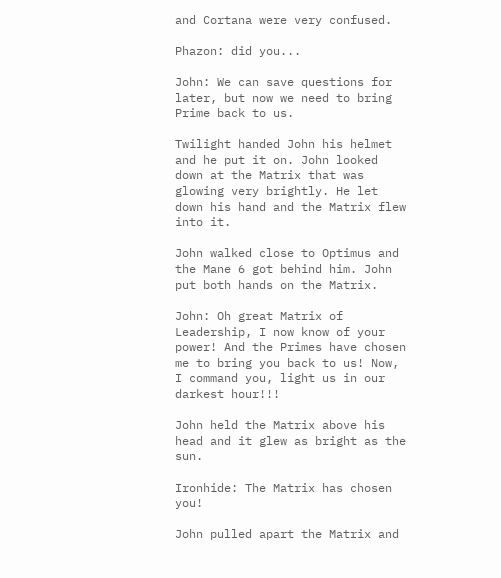and Cortana were very confused.

Phazon: did you...

John: We can save questions for later, but now we need to bring Prime back to us.

Twilight handed John his helmet and he put it on. John looked down at the Matrix that was glowing very brightly. He let down his hand and the Matrix flew into it.

John walked close to Optimus and the Mane 6 got behind him. John put both hands on the Matrix.

John: Oh great Matrix of Leadership, I now know of your power! And the Primes have chosen me to bring you back to us! Now, I command you, light us in our darkest hour!!!

John held the Matrix above his head and it glew as bright as the sun.

Ironhide: The Matrix has chosen you!

John pulled apart the Matrix and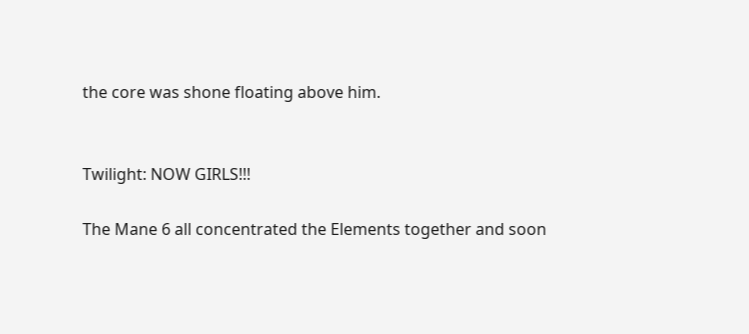the core was shone floating above him.


Twilight: NOW GIRLS!!!

The Mane 6 all concentrated the Elements together and soon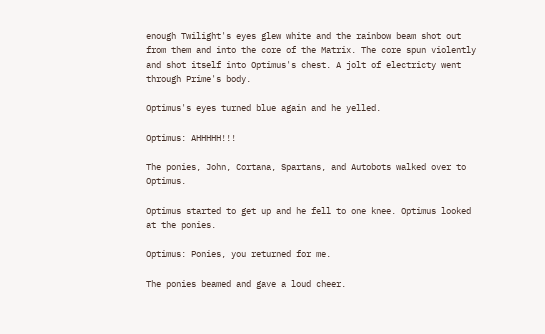enough Twilight's eyes glew white and the rainbow beam shot out from them and into the core of the Matrix. The core spun violently and shot itself into Optimus's chest. A jolt of electricty went through Prime's body.

Optimus's eyes turned blue again and he yelled.

Optimus: AHHHHH!!!

The ponies, John, Cortana, Spartans, and Autobots walked over to Optimus.

Optimus started to get up and he fell to one knee. Optimus looked at the ponies.

Optimus: Ponies, you returned for me.

The ponies beamed and gave a loud cheer.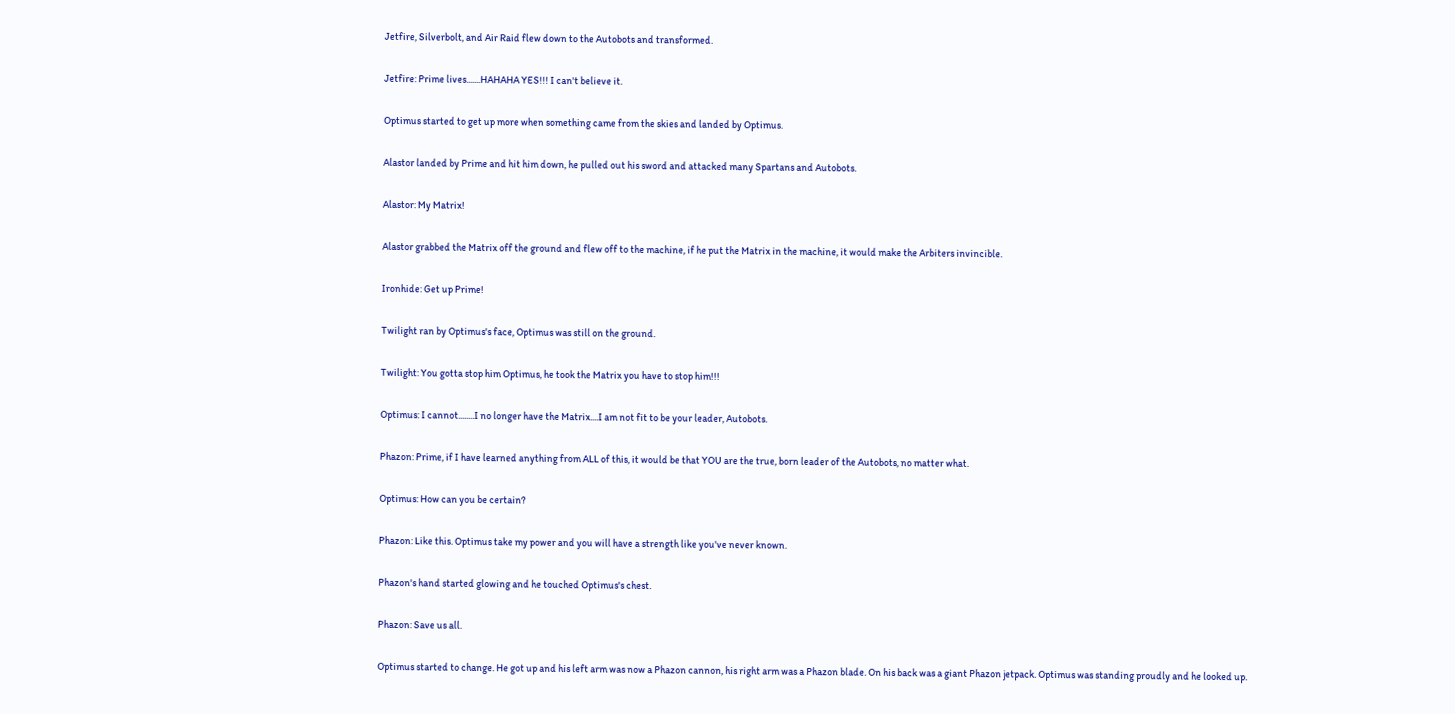Jetfire, Silverbolt, and Air Raid flew down to the Autobots and transformed.

Jetfire: Prime lives.......HAHAHA YES!!! I can't believe it.

Optimus started to get up more when something came from the skies and landed by Optimus.

Alastor landed by Prime and hit him down, he pulled out his sword and attacked many Spartans and Autobots.

Alastor: My Matrix!

Alastor grabbed the Matrix off the ground and flew off to the machine, if he put the Matrix in the machine, it would make the Arbiters invincible.

Ironhide: Get up Prime!

Twilight ran by Optimus's face, Optimus was still on the ground.

Twilight: You gotta stop him Optimus, he took the Matrix you have to stop him!!!

Optimus: I cannot........I no longer have the Matrix....I am not fit to be your leader, Autobots.

Phazon: Prime, if I have learned anything from ALL of this, it would be that YOU are the true, born leader of the Autobots, no matter what.

Optimus: How can you be certain?

Phazon: Like this. Optimus take my power and you will have a strength like you've never known.

Phazon's hand started glowing and he touched Optimus's chest.

Phazon: Save us all.

Optimus started to change. He got up and his left arm was now a Phazon cannon, his right arm was a Phazon blade. On his back was a giant Phazon jetpack. Optimus was standing proudly and he looked up.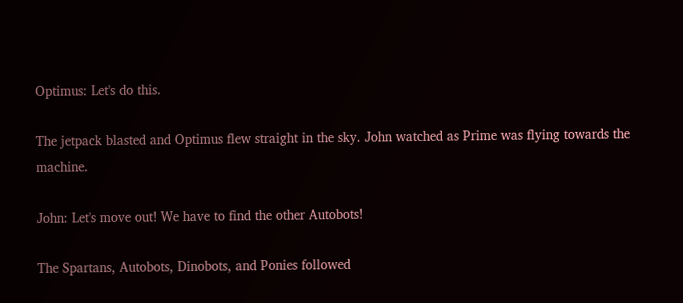Optimus: Let's do this.

The jetpack blasted and Optimus flew straight in the sky. John watched as Prime was flying towards the machine.

John: Let's move out! We have to find the other Autobots!

The Spartans, Autobots, Dinobots, and Ponies followed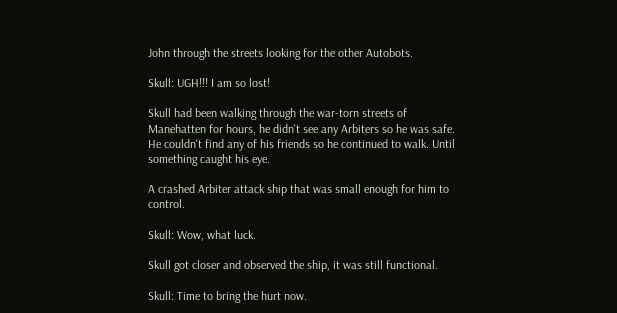John through the streets looking for the other Autobots.

Skull: UGH!!! I am so lost!

Skull had been walking through the war-torn streets of Manehatten for hours, he didn't see any Arbiters so he was safe. He couldn't find any of his friends so he continued to walk. Until something caught his eye.

A crashed Arbiter attack ship that was small enough for him to control.

Skull: Wow, what luck.

Skull got closer and observed the ship, it was still functional.

Skull: Time to bring the hurt now.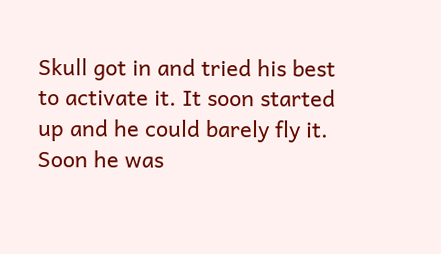Skull got in and tried his best to activate it. It soon started up and he could barely fly it. Soon he was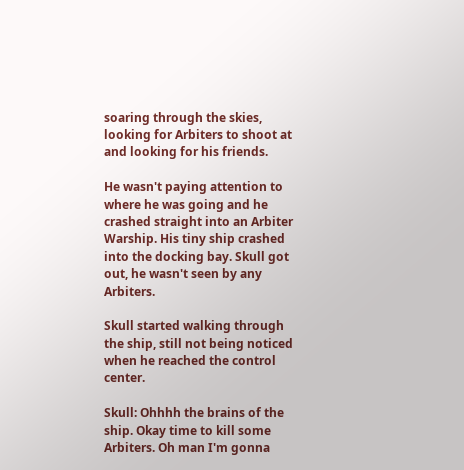soaring through the skies, looking for Arbiters to shoot at and looking for his friends.

He wasn't paying attention to where he was going and he crashed straight into an Arbiter Warship. His tiny ship crashed into the docking bay. Skull got out, he wasn't seen by any Arbiters.

Skull started walking through the ship, still not being noticed when he reached the control center.

Skull: Ohhhh the brains of the ship. Okay time to kill some Arbiters. Oh man I'm gonna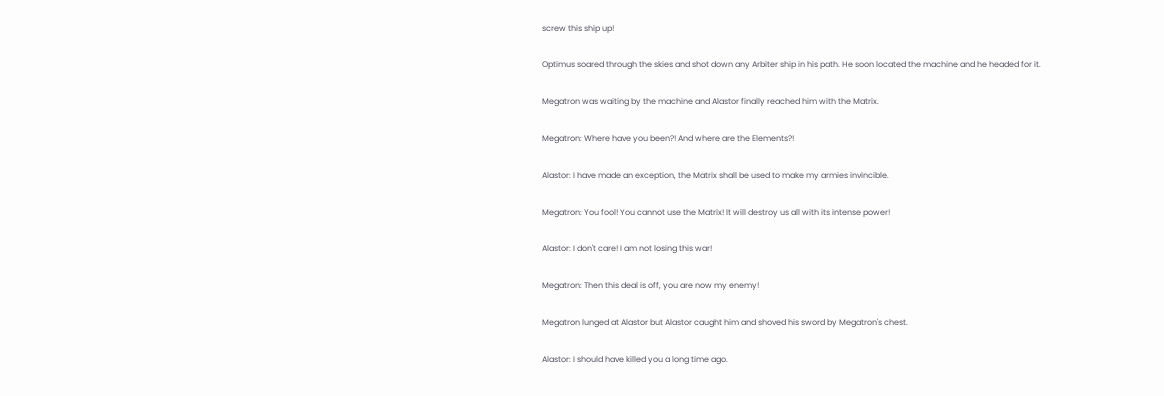screw this ship up!

Optimus soared through the skies and shot down any Arbiter ship in his path. He soon located the machine and he headed for it.

Megatron was waiting by the machine and Alastor finally reached him with the Matrix.

Megatron: Where have you been?! And where are the Elements?!

Alastor: I have made an exception, the Matrix shall be used to make my armies invincible.

Megatron: You fool! You cannot use the Matrix! It will destroy us all with its intense power!

Alastor: I don't care! I am not losing this war!

Megatron: Then this deal is off, you are now my enemy!

Megatron lunged at Alastor but Alastor caught him and shoved his sword by Megatron's chest.

Alastor: I should have killed you a long time ago.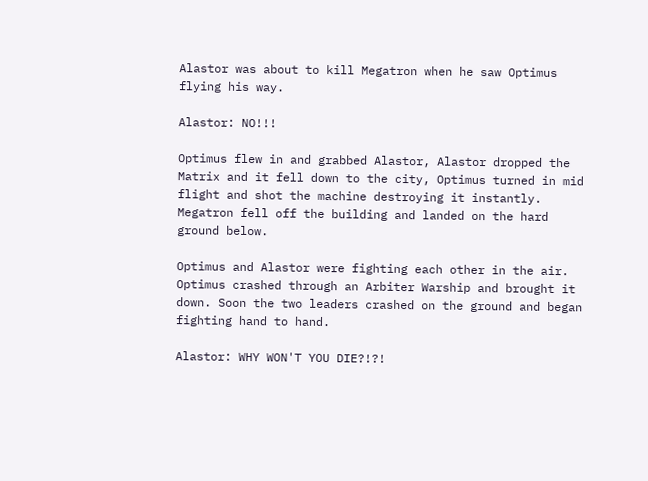Alastor was about to kill Megatron when he saw Optimus flying his way.

Alastor: NO!!!

Optimus flew in and grabbed Alastor, Alastor dropped the Matrix and it fell down to the city, Optimus turned in mid flight and shot the machine destroying it instantly. Megatron fell off the building and landed on the hard ground below.

Optimus and Alastor were fighting each other in the air. Optimus crashed through an Arbiter Warship and brought it down. Soon the two leaders crashed on the ground and began fighting hand to hand.

Alastor: WHY WON'T YOU DIE?!?!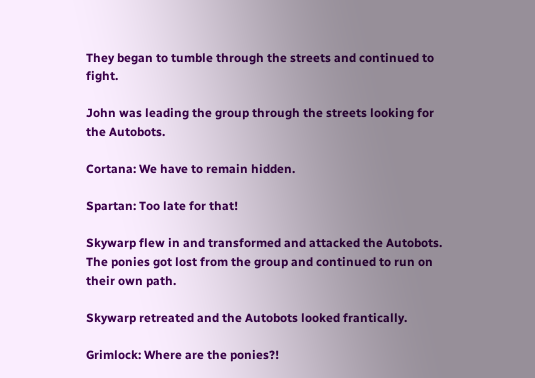They began to tumble through the streets and continued to fight.

John was leading the group through the streets looking for the Autobots.

Cortana: We have to remain hidden.

Spartan: Too late for that!

Skywarp flew in and transformed and attacked the Autobots. The ponies got lost from the group and continued to run on their own path.

Skywarp retreated and the Autobots looked frantically.

Grimlock: Where are the ponies?!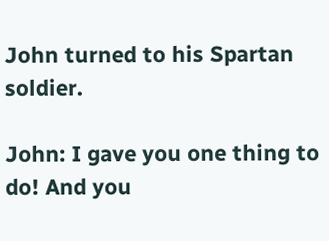John turned to his Spartan soldier.

John: I gave you one thing to do! And you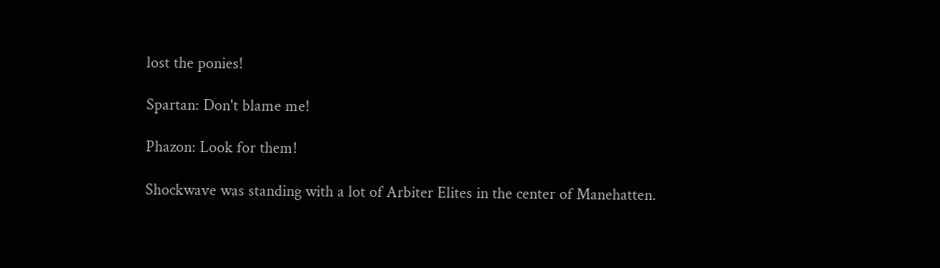lost the ponies!

Spartan: Don't blame me!

Phazon: Look for them!

Shockwave was standing with a lot of Arbiter Elites in the center of Manehatten.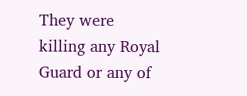They were killing any Royal Guard or any of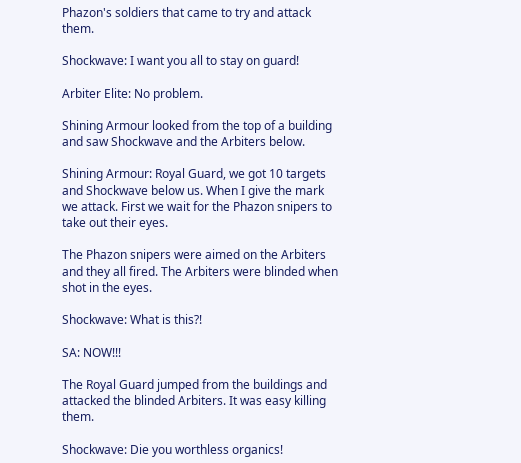Phazon's soldiers that came to try and attack them.

Shockwave: I want you all to stay on guard!

Arbiter Elite: No problem.

Shining Armour looked from the top of a building and saw Shockwave and the Arbiters below.

Shining Armour: Royal Guard, we got 10 targets and Shockwave below us. When I give the mark we attack. First we wait for the Phazon snipers to take out their eyes.

The Phazon snipers were aimed on the Arbiters and they all fired. The Arbiters were blinded when shot in the eyes.

Shockwave: What is this?!

SA: NOW!!!

The Royal Guard jumped from the buildings and attacked the blinded Arbiters. It was easy killing them.

Shockwave: Die you worthless organics!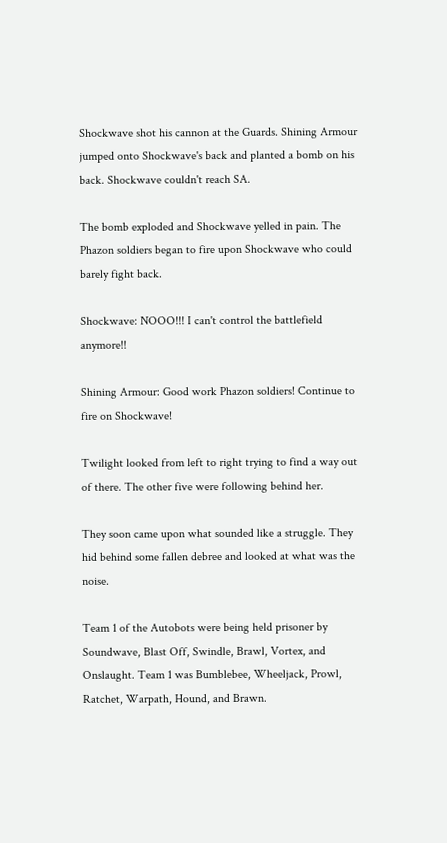Shockwave shot his cannon at the Guards. Shining Armour jumped onto Shockwave's back and planted a bomb on his back. Shockwave couldn't reach SA.

The bomb exploded and Shockwave yelled in pain. The Phazon soldiers began to fire upon Shockwave who could barely fight back.

Shockwave: NOOO!!! I can't control the battlefield anymore!!

Shining Armour: Good work Phazon soldiers! Continue to fire on Shockwave!

Twilight looked from left to right trying to find a way out of there. The other five were following behind her.

They soon came upon what sounded like a struggle. They hid behind some fallen debree and looked at what was the noise.

Team 1 of the Autobots were being held prisoner by Soundwave, Blast Off, Swindle, Brawl, Vortex, and Onslaught. Team 1 was Bumblebee, Wheeljack, Prowl, Ratchet, Warpath, Hound, and Brawn.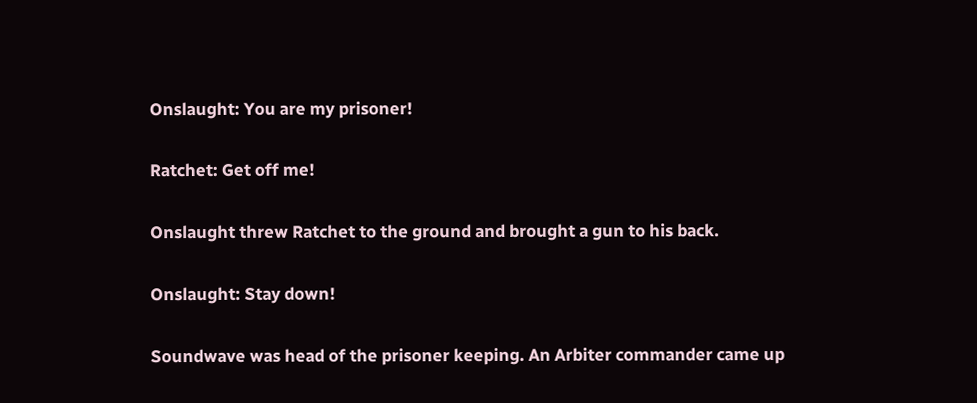Onslaught: You are my prisoner!

Ratchet: Get off me!

Onslaught threw Ratchet to the ground and brought a gun to his back.

Onslaught: Stay down!

Soundwave was head of the prisoner keeping. An Arbiter commander came up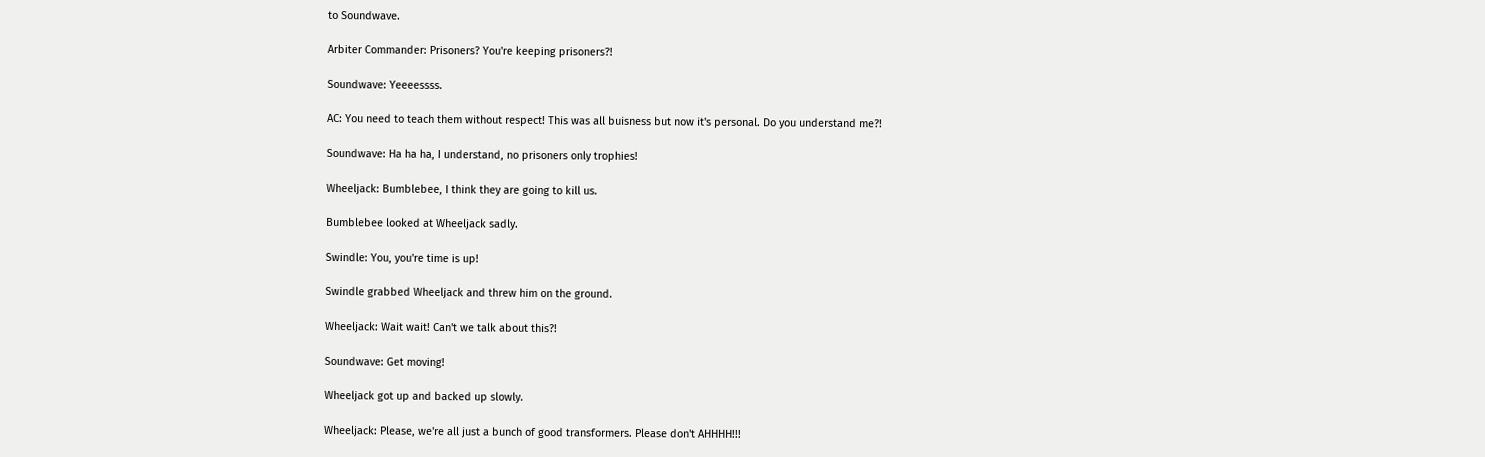to Soundwave.

Arbiter Commander: Prisoners? You're keeping prisoners?!

Soundwave: Yeeeessss.

AC: You need to teach them without respect! This was all buisness but now it's personal. Do you understand me?!

Soundwave: Ha ha ha, I understand, no prisoners only trophies!

Wheeljack: Bumblebee, I think they are going to kill us.

Bumblebee looked at Wheeljack sadly.

Swindle: You, you're time is up!

Swindle grabbed Wheeljack and threw him on the ground.

Wheeljack: Wait wait! Can't we talk about this?!

Soundwave: Get moving!

Wheeljack got up and backed up slowly.

Wheeljack: Please, we're all just a bunch of good transformers. Please don't AHHHH!!!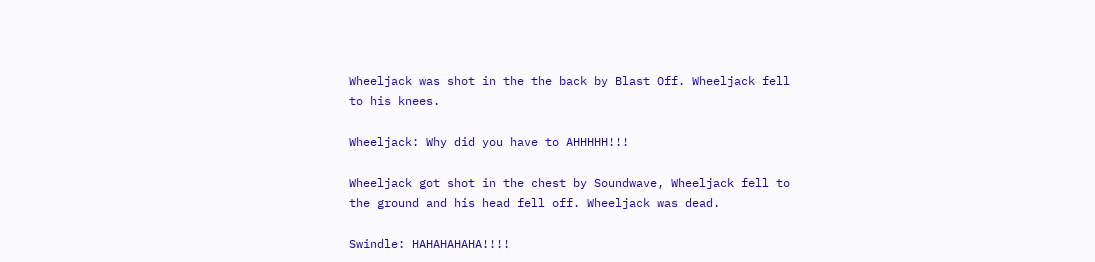Wheeljack was shot in the the back by Blast Off. Wheeljack fell to his knees.

Wheeljack: Why did you have to AHHHHH!!!

Wheeljack got shot in the chest by Soundwave, Wheeljack fell to the ground and his head fell off. Wheeljack was dead.

Swindle: HAHAHAHAHA!!!!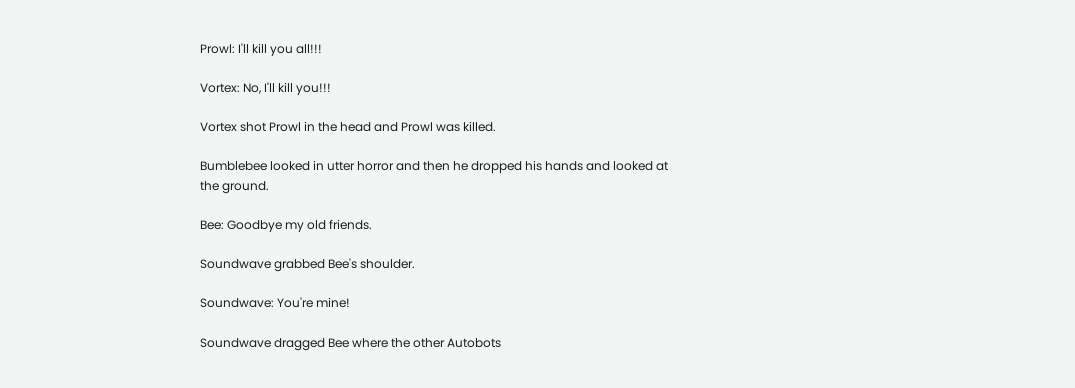Prowl: I'll kill you all!!!

Vortex: No, I'll kill you!!!

Vortex shot Prowl in the head and Prowl was killed.

Bumblebee looked in utter horror and then he dropped his hands and looked at the ground.

Bee: Goodbye my old friends.

Soundwave grabbed Bee's shoulder.

Soundwave: You're mine!

Soundwave dragged Bee where the other Autobots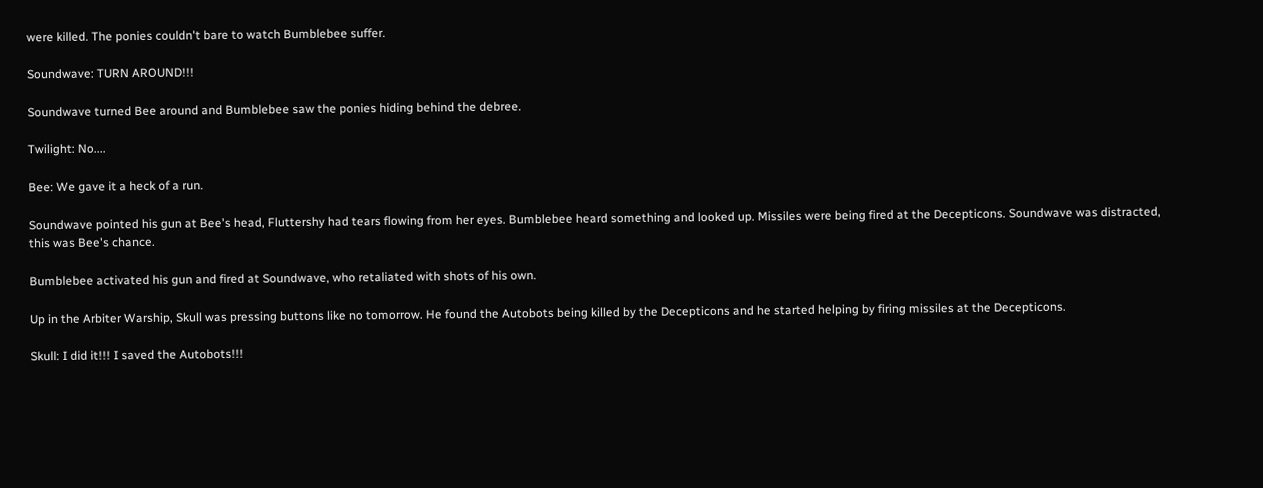were killed. The ponies couldn't bare to watch Bumblebee suffer.

Soundwave: TURN AROUND!!!

Soundwave turned Bee around and Bumblebee saw the ponies hiding behind the debree.

Twilight: No....

Bee: We gave it a heck of a run.

Soundwave pointed his gun at Bee's head, Fluttershy had tears flowing from her eyes. Bumblebee heard something and looked up. Missiles were being fired at the Decepticons. Soundwave was distracted, this was Bee's chance.

Bumblebee activated his gun and fired at Soundwave, who retaliated with shots of his own.

Up in the Arbiter Warship, Skull was pressing buttons like no tomorrow. He found the Autobots being killed by the Decepticons and he started helping by firing missiles at the Decepticons.

Skull: I did it!!! I saved the Autobots!!!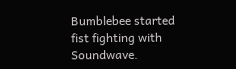Bumblebee started fist fighting with Soundwave.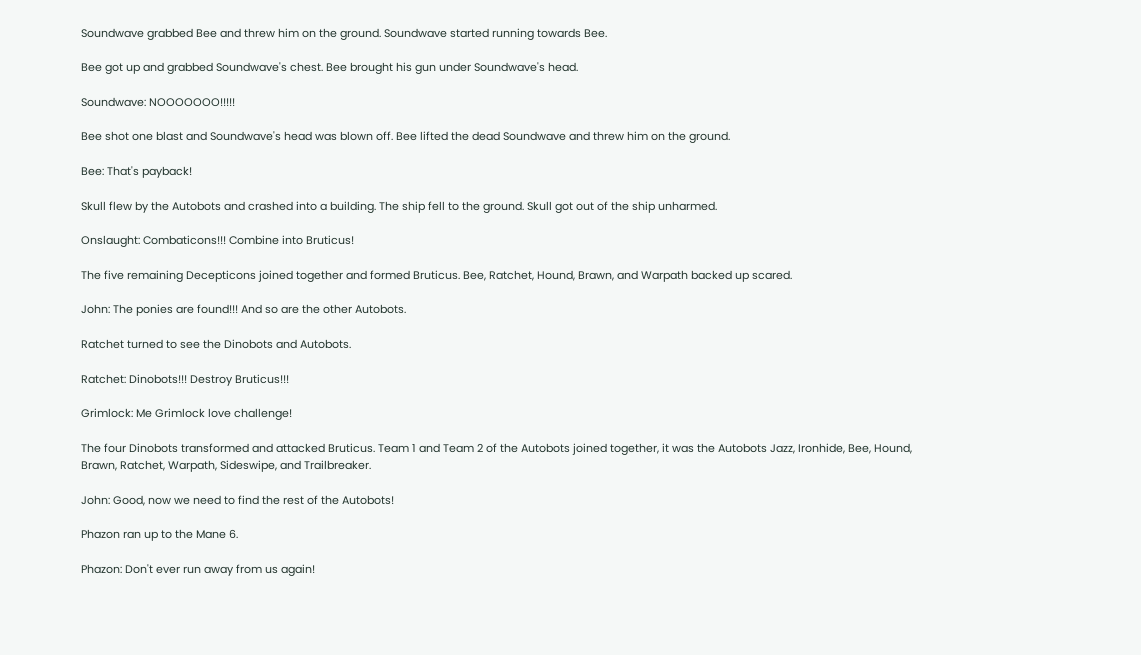Soundwave grabbed Bee and threw him on the ground. Soundwave started running towards Bee.

Bee got up and grabbed Soundwave's chest. Bee brought his gun under Soundwave's head.

Soundwave: NOOOOOOO!!!!!

Bee shot one blast and Soundwave's head was blown off. Bee lifted the dead Soundwave and threw him on the ground.

Bee: That's payback!

Skull flew by the Autobots and crashed into a building. The ship fell to the ground. Skull got out of the ship unharmed.

Onslaught: Combaticons!!! Combine into Bruticus!

The five remaining Decepticons joined together and formed Bruticus. Bee, Ratchet, Hound, Brawn, and Warpath backed up scared.

John: The ponies are found!!! And so are the other Autobots.

Ratchet turned to see the Dinobots and Autobots.

Ratchet: Dinobots!!! Destroy Bruticus!!!

Grimlock: Me Grimlock love challenge!

The four Dinobots transformed and attacked Bruticus. Team 1 and Team 2 of the Autobots joined together, it was the Autobots Jazz, Ironhide, Bee, Hound, Brawn, Ratchet, Warpath, Sideswipe, and Trailbreaker.

John: Good, now we need to find the rest of the Autobots!

Phazon ran up to the Mane 6.

Phazon: Don't ever run away from us again!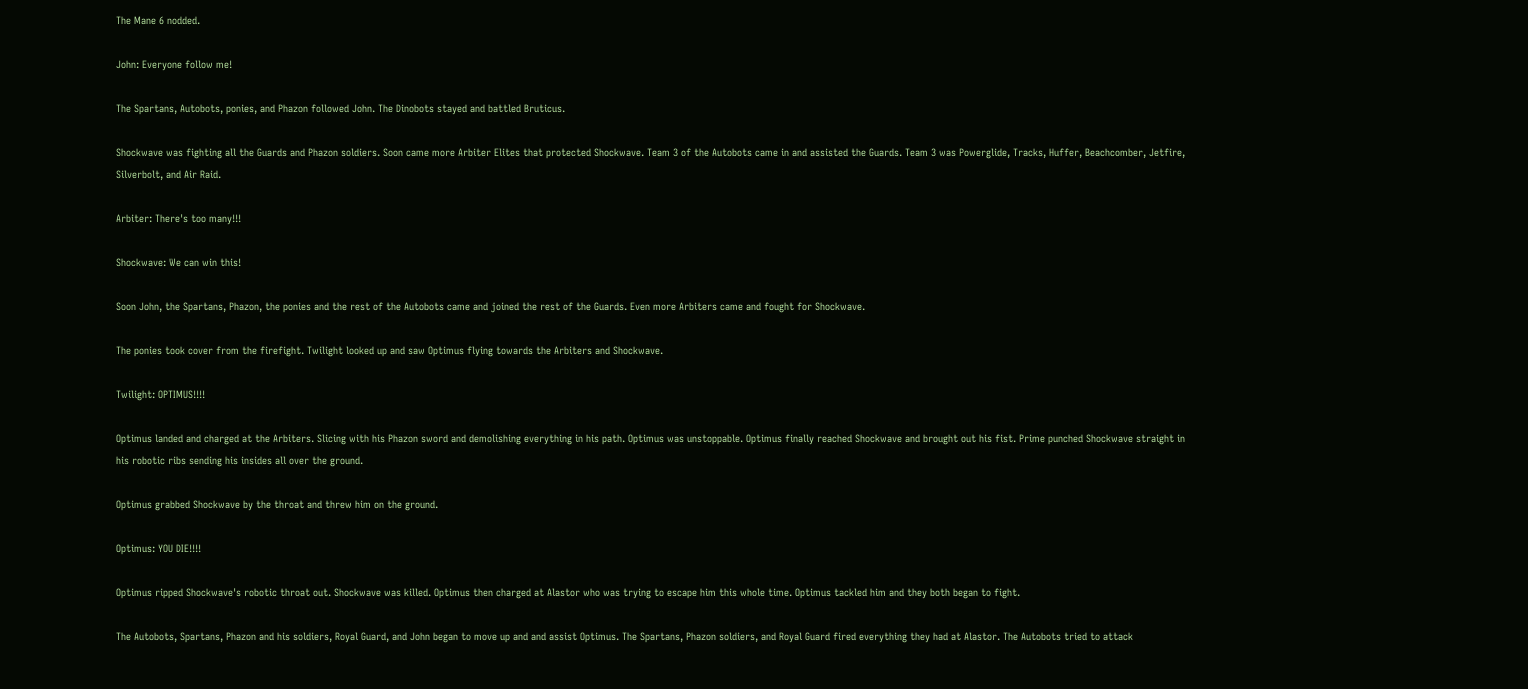The Mane 6 nodded.

John: Everyone follow me!

The Spartans, Autobots, ponies, and Phazon followed John. The Dinobots stayed and battled Bruticus.

Shockwave was fighting all the Guards and Phazon soldiers. Soon came more Arbiter Elites that protected Shockwave. Team 3 of the Autobots came in and assisted the Guards. Team 3 was Powerglide, Tracks, Huffer, Beachcomber, Jetfire, Silverbolt, and Air Raid.

Arbiter: There's too many!!!

Shockwave: We can win this!

Soon John, the Spartans, Phazon, the ponies and the rest of the Autobots came and joined the rest of the Guards. Even more Arbiters came and fought for Shockwave.

The ponies took cover from the firefight. Twilight looked up and saw Optimus flying towards the Arbiters and Shockwave.

Twilight: OPTIMUS!!!!

Optimus landed and charged at the Arbiters. Slicing with his Phazon sword and demolishing everything in his path. Optimus was unstoppable. Optimus finally reached Shockwave and brought out his fist. Prime punched Shockwave straight in his robotic ribs sending his insides all over the ground.

Optimus grabbed Shockwave by the throat and threw him on the ground.

Optimus: YOU DIE!!!!

Optimus ripped Shockwave's robotic throat out. Shockwave was killed. Optimus then charged at Alastor who was trying to escape him this whole time. Optimus tackled him and they both began to fight.

The Autobots, Spartans, Phazon and his soldiers, Royal Guard, and John began to move up and and assist Optimus. The Spartans, Phazon soldiers, and Royal Guard fired everything they had at Alastor. The Autobots tried to attack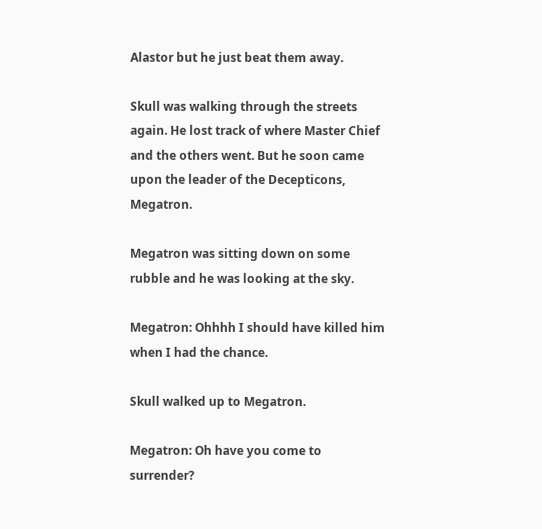Alastor but he just beat them away.

Skull was walking through the streets again. He lost track of where Master Chief and the others went. But he soon came upon the leader of the Decepticons, Megatron.

Megatron was sitting down on some rubble and he was looking at the sky.

Megatron: Ohhhh I should have killed him when I had the chance.

Skull walked up to Megatron.

Megatron: Oh have you come to surrender?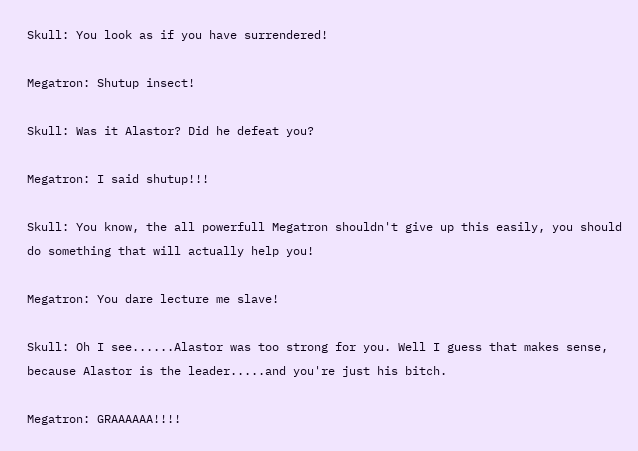Skull: You look as if you have surrendered!

Megatron: Shutup insect!

Skull: Was it Alastor? Did he defeat you?

Megatron: I said shutup!!!

Skull: You know, the all powerfull Megatron shouldn't give up this easily, you should do something that will actually help you!

Megatron: You dare lecture me slave!

Skull: Oh I see......Alastor was too strong for you. Well I guess that makes sense, because Alastor is the leader.....and you're just his bitch.

Megatron: GRAAAAAA!!!!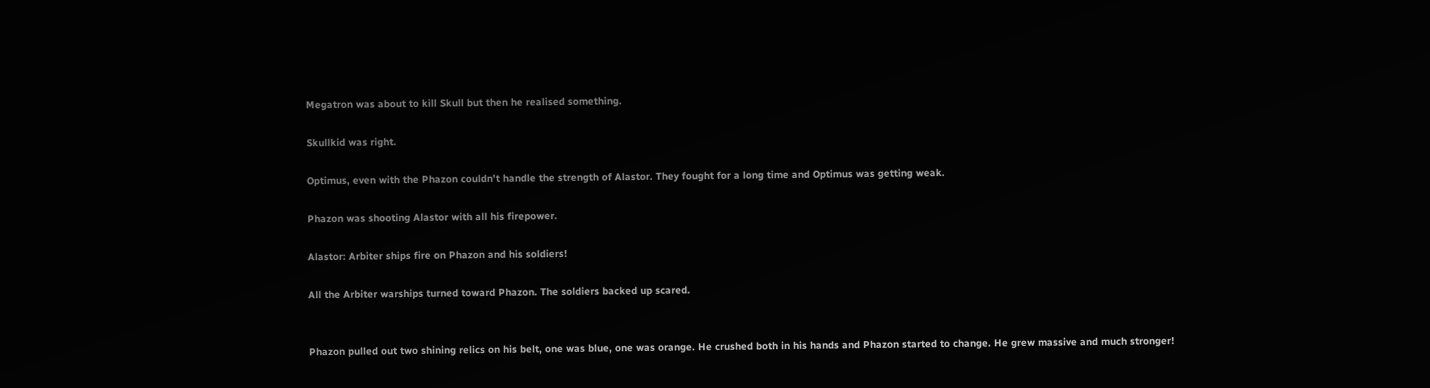Megatron was about to kill Skull but then he realised something.

Skullkid was right.

Optimus, even with the Phazon couldn't handle the strength of Alastor. They fought for a long time and Optimus was getting weak.

Phazon was shooting Alastor with all his firepower.

Alastor: Arbiter ships fire on Phazon and his soldiers!

All the Arbiter warships turned toward Phazon. The soldiers backed up scared.


Phazon pulled out two shining relics on his belt, one was blue, one was orange. He crushed both in his hands and Phazon started to change. He grew massive and much stronger!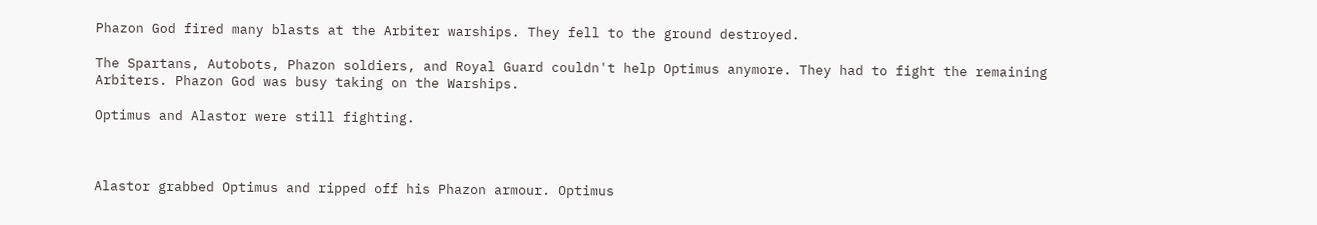Phazon God fired many blasts at the Arbiter warships. They fell to the ground destroyed.

The Spartans, Autobots, Phazon soldiers, and Royal Guard couldn't help Optimus anymore. They had to fight the remaining Arbiters. Phazon God was busy taking on the Warships.

Optimus and Alastor were still fighting.



Alastor grabbed Optimus and ripped off his Phazon armour. Optimus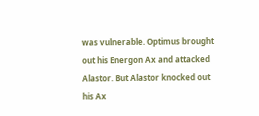was vulnerable. Optimus brought out his Energon Ax and attacked Alastor. But Alastor knocked out his Ax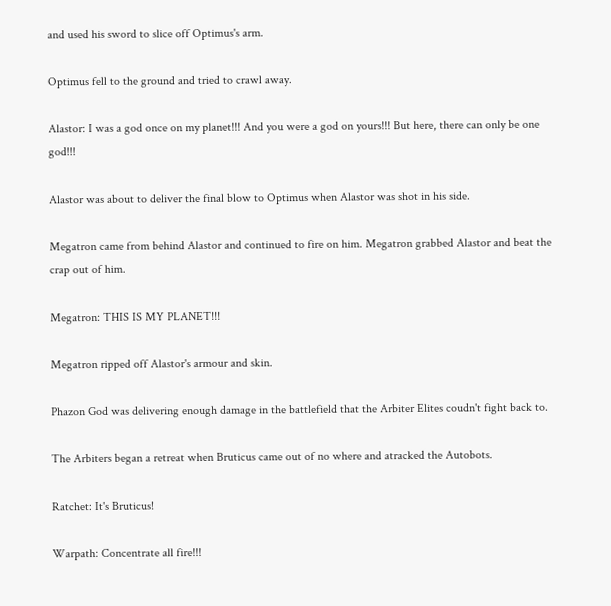and used his sword to slice off Optimus's arm.

Optimus fell to the ground and tried to crawl away.

Alastor: I was a god once on my planet!!! And you were a god on yours!!! But here, there can only be one god!!!

Alastor was about to deliver the final blow to Optimus when Alastor was shot in his side.

Megatron came from behind Alastor and continued to fire on him. Megatron grabbed Alastor and beat the crap out of him.

Megatron: THIS IS MY PLANET!!!

Megatron ripped off Alastor's armour and skin.

Phazon God was delivering enough damage in the battlefield that the Arbiter Elites coudn't fight back to.

The Arbiters began a retreat when Bruticus came out of no where and atracked the Autobots.

Ratchet: It's Bruticus!

Warpath: Concentrate all fire!!!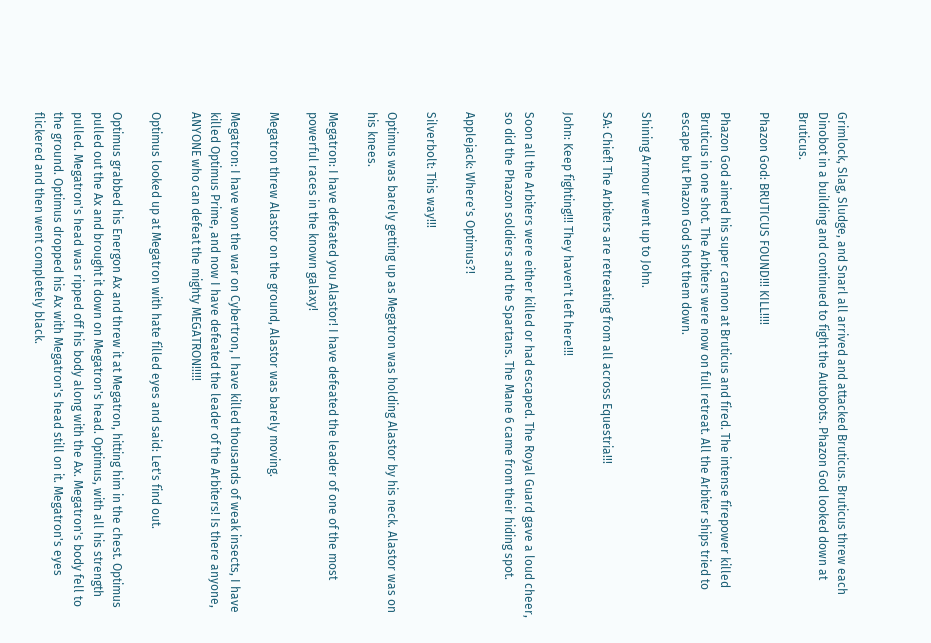Grimlock, Slag, Sludge, and Snarl all arrived and attacked Bruticus. Bruticus threw each Dinobot in a building and continued to fight the Autobots. Phazon God looked down at Bruticus.

Phazon God: BRUTICUS FOUND!!! KILL!!!!

Phazon God aimed his super cannon at Bruticus and fired. The intense firepower killed Bruticus in one shot. The Arbiters were now on full retreat. All the Arbiter ships tried to escape but Phazon God shot them down.

Shining Armour went up to John.

SA: Chief! The Arbiters are retreating from all across Equestria!!!

John: Keep fighting!!! They haven't left here!!!

Soon all the Arbiters were either killed or had escaped. The Royal Guard gave a loud cheer, so did the Phazon soldiers and the Spartans. The Mane 6 came from their hiding spot.

Applejack: Where's Optimus?!

Silverbolt: This way!!!

Optimus was barely getting up as Megatron was holding Alastor by his neck. Alastor was on his knees.

Megatron: I have defeated you Alastor! I have defeated the leader of one of the most powerful races in the known galaxy!

Megatron threw Alastor on the ground, Alastor was barely moving.

Megatron: I have won the war on Cybertron, I have killed thousands of weak insects, I have killed Optimus Prime, and now I have defeated the leader of the Arbiters! Is there anyone, ANYONE who can defeat the mighty MEGATRON!!!!!

Optimus looked up at Megatron with hate filled eyes and said: Let's find out.

Optimus grabbed his Energon Ax and threw it at Megatron, hitting him in the chest. Optimus pulled out the Ax and brought it down on Megatron's head. Optimus, with all his strength pulled. Megatron's head was ripped off his body along with the Ax. Megatron's body fell to the ground. Optimus dropped his Ax with Megatron's head still on it. Megatron's eyes flickered and then went completely black.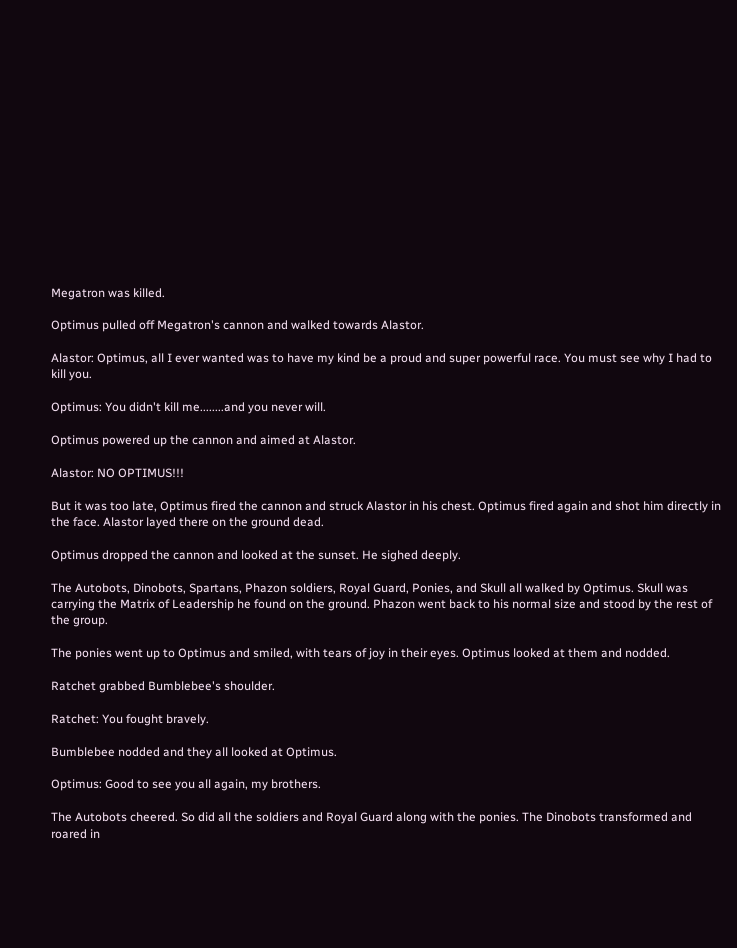Megatron was killed.

Optimus pulled off Megatron's cannon and walked towards Alastor.

Alastor: Optimus, all I ever wanted was to have my kind be a proud and super powerful race. You must see why I had to kill you.

Optimus: You didn't kill me........and you never will.

Optimus powered up the cannon and aimed at Alastor.

Alastor: NO OPTIMUS!!!

But it was too late, Optimus fired the cannon and struck Alastor in his chest. Optimus fired again and shot him directly in the face. Alastor layed there on the ground dead.

Optimus dropped the cannon and looked at the sunset. He sighed deeply.

The Autobots, Dinobots, Spartans, Phazon soldiers, Royal Guard, Ponies, and Skull all walked by Optimus. Skull was carrying the Matrix of Leadership he found on the ground. Phazon went back to his normal size and stood by the rest of the group.

The ponies went up to Optimus and smiled, with tears of joy in their eyes. Optimus looked at them and nodded.

Ratchet grabbed Bumblebee's shoulder.

Ratchet: You fought bravely.

Bumblebee nodded and they all looked at Optimus.

Optimus: Good to see you all again, my brothers.

The Autobots cheered. So did all the soldiers and Royal Guard along with the ponies. The Dinobots transformed and roared in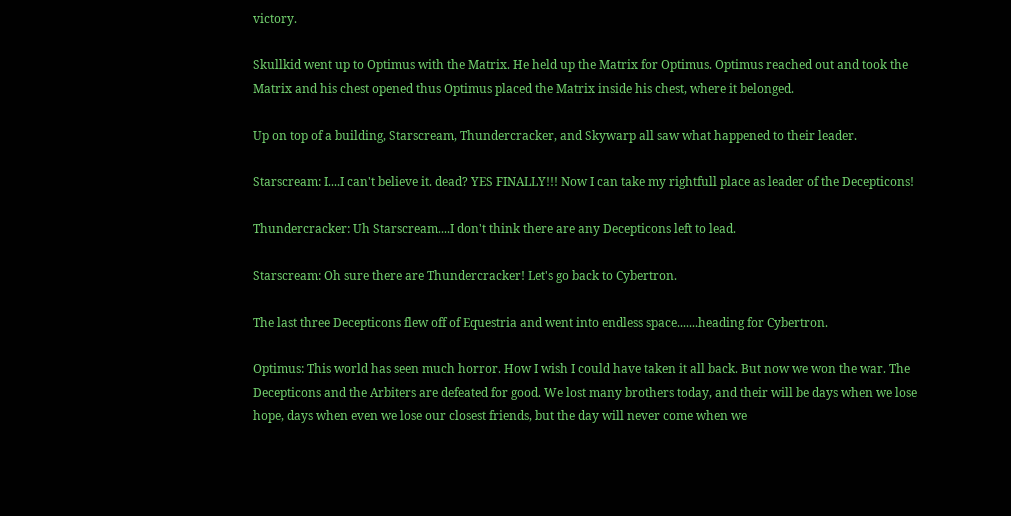victory.

Skullkid went up to Optimus with the Matrix. He held up the Matrix for Optimus. Optimus reached out and took the Matrix and his chest opened thus Optimus placed the Matrix inside his chest, where it belonged.

Up on top of a building, Starscream, Thundercracker, and Skywarp all saw what happened to their leader.

Starscream: I....I can't believe it. dead? YES FINALLY!!! Now I can take my rightfull place as leader of the Decepticons!

Thundercracker: Uh Starscream....I don't think there are any Decepticons left to lead.

Starscream: Oh sure there are Thundercracker! Let's go back to Cybertron.

The last three Decepticons flew off of Equestria and went into endless space.......heading for Cybertron.

Optimus: This world has seen much horror. How I wish I could have taken it all back. But now we won the war. The Decepticons and the Arbiters are defeated for good. We lost many brothers today, and their will be days when we lose hope, days when even we lose our closest friends, but the day will never come when we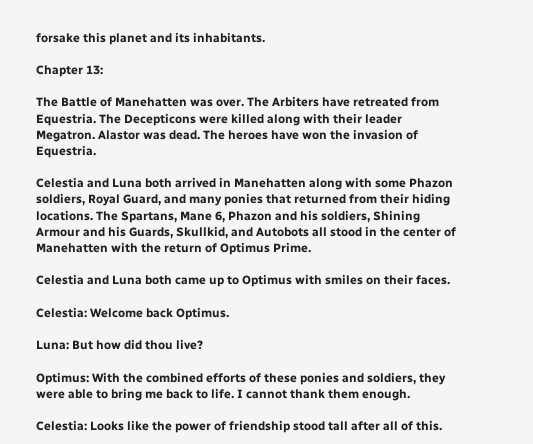forsake this planet and its inhabitants.

Chapter 13:

The Battle of Manehatten was over. The Arbiters have retreated from Equestria. The Decepticons were killed along with their leader Megatron. Alastor was dead. The heroes have won the invasion of Equestria.

Celestia and Luna both arrived in Manehatten along with some Phazon soldiers, Royal Guard, and many ponies that returned from their hiding locations. The Spartans, Mane 6, Phazon and his soldiers, Shining Armour and his Guards, Skullkid, and Autobots all stood in the center of Manehatten with the return of Optimus Prime.

Celestia and Luna both came up to Optimus with smiles on their faces.

Celestia: Welcome back Optimus.

Luna: But how did thou live?

Optimus: With the combined efforts of these ponies and soldiers, they were able to bring me back to life. I cannot thank them enough.

Celestia: Looks like the power of friendship stood tall after all of this.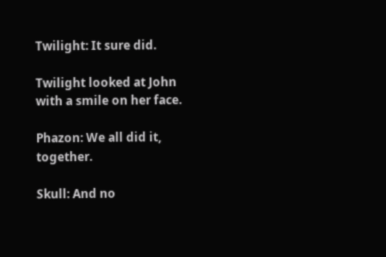Twilight: It sure did.

Twilight looked at John with a smile on her face.

Phazon: We all did it, together.

Skull: And no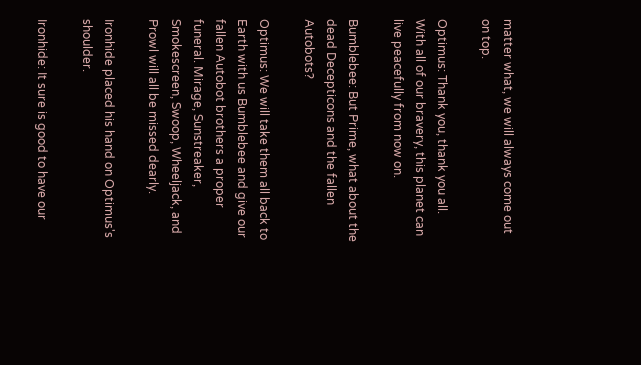matter what, we will always come out on top.

Optimus: Thank you, thank you all. With all of our bravery, this planet can live peacefully from now on.

Bumblebee: But Prime, what about the dead Decepticons and the fallen Autobots?

Optimus: We will take them all back to Earth with us Bumblebee and give our fallen Autobot brothers a proper funeral. Mirage, Sunstreaker, Smokescreen, Swoop, Wheeljack, and Prowl will all be missed dearly.

Ironhide placed his hand on Optimus's shoulder.

Ironhide: It sure is good to have our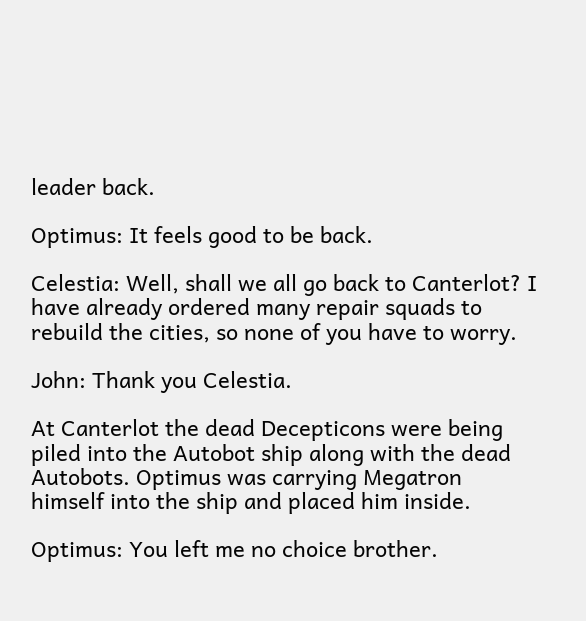leader back.

Optimus: It feels good to be back.

Celestia: Well, shall we all go back to Canterlot? I have already ordered many repair squads to rebuild the cities, so none of you have to worry.

John: Thank you Celestia.

At Canterlot the dead Decepticons were being piled into the Autobot ship along with the dead Autobots. Optimus was carrying Megatron himself into the ship and placed him inside.

Optimus: You left me no choice brother.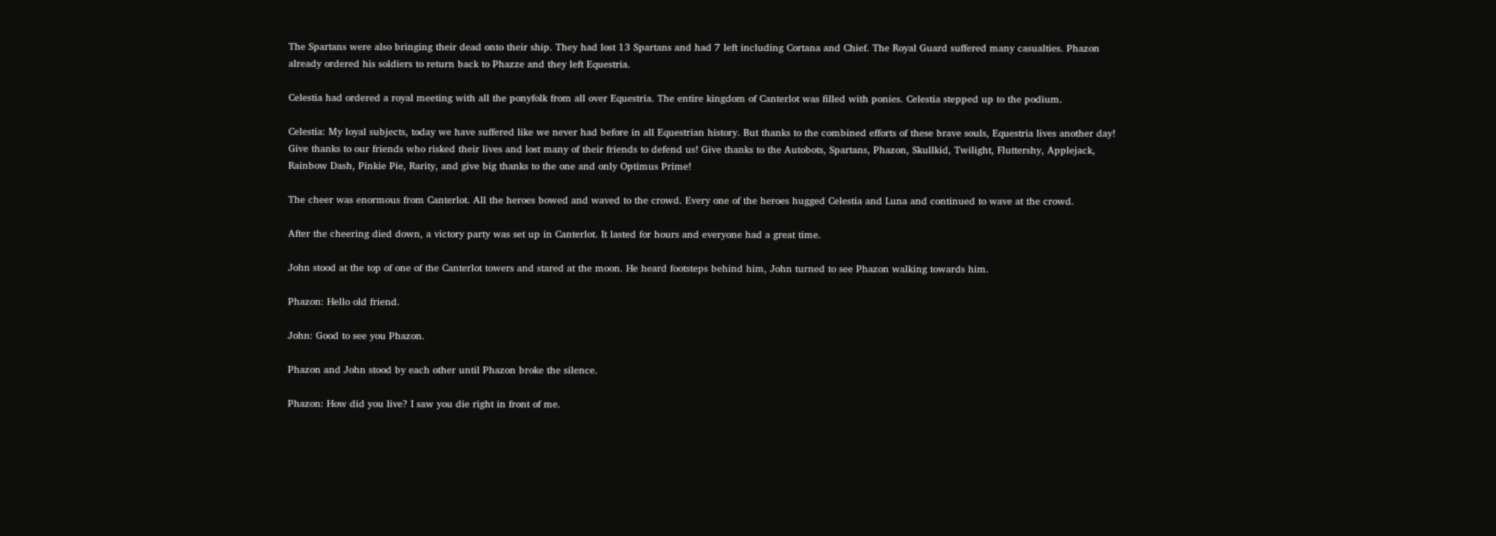The Spartans were also bringing their dead onto their ship. They had lost 13 Spartans and had 7 left including Cortana and Chief. The Royal Guard suffered many casualties. Phazon already ordered his soldiers to return back to Phazze and they left Equestria.

Celestia had ordered a royal meeting with all the ponyfolk from all over Equestria. The entire kingdom of Canterlot was filled with ponies. Celestia stepped up to the podium.

Celestia: My loyal subjects, today we have suffered like we never had before in all Equestrian history. But thanks to the combined efforts of these brave souls, Equestria lives another day! Give thanks to our friends who risked their lives and lost many of their friends to defend us! Give thanks to the Autobots, Spartans, Phazon, Skullkid, Twilight, Fluttershy, Applejack, Rainbow Dash, Pinkie Pie, Rarity, and give big thanks to the one and only Optimus Prime!

The cheer was enormous from Canterlot. All the heroes bowed and waved to the crowd. Every one of the heroes hugged Celestia and Luna and continued to wave at the crowd.

After the cheering died down, a victory party was set up in Canterlot. It lasted for hours and everyone had a great time.

John stood at the top of one of the Canterlot towers and stared at the moon. He heard footsteps behind him, John turned to see Phazon walking towards him.

Phazon: Hello old friend.

John: Good to see you Phazon.

Phazon and John stood by each other until Phazon broke the silence.

Phazon: How did you live? I saw you die right in front of me.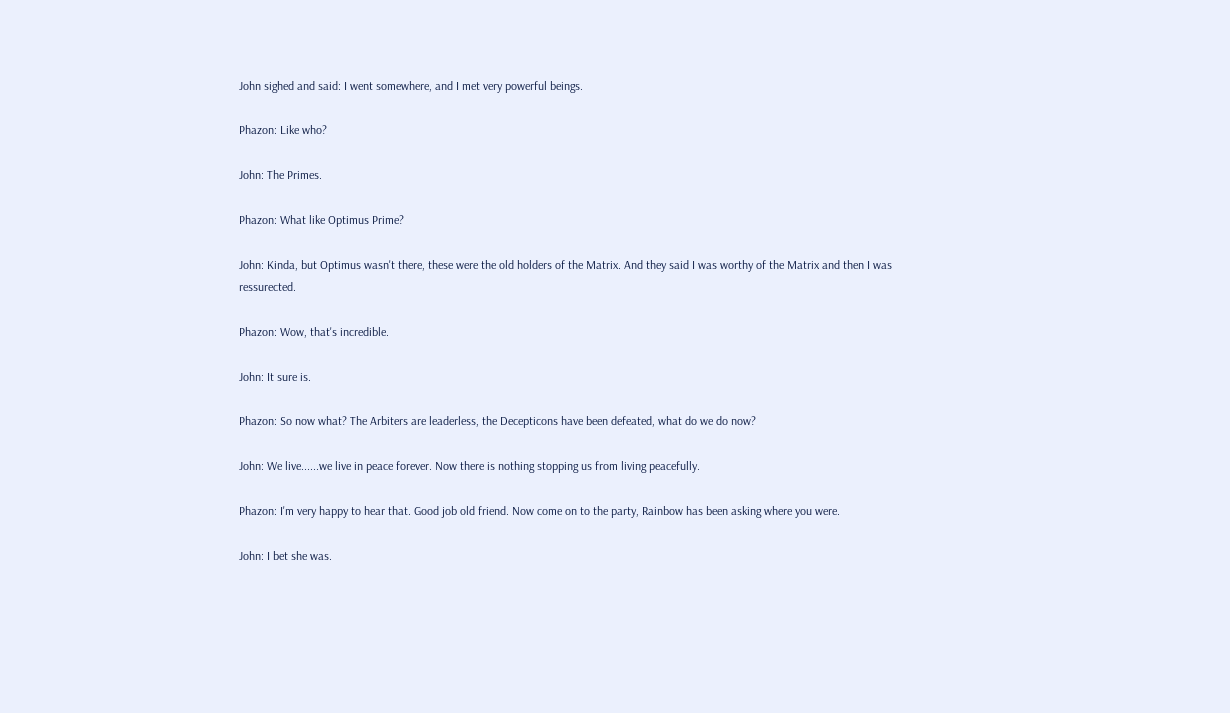John sighed and said: I went somewhere, and I met very powerful beings.

Phazon: Like who?

John: The Primes.

Phazon: What like Optimus Prime?

John: Kinda, but Optimus wasn't there, these were the old holders of the Matrix. And they said I was worthy of the Matrix and then I was ressurected.

Phazon: Wow, that's incredible.

John: It sure is.

Phazon: So now what? The Arbiters are leaderless, the Decepticons have been defeated, what do we do now?

John: We live......we live in peace forever. Now there is nothing stopping us from living peacefully.

Phazon: I'm very happy to hear that. Good job old friend. Now come on to the party, Rainbow has been asking where you were.

John: I bet she was.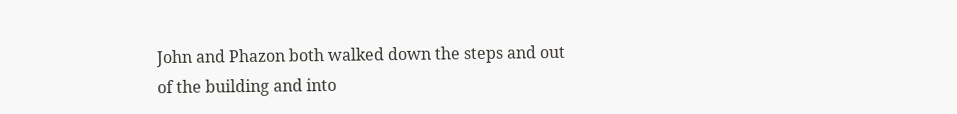John and Phazon both walked down the steps and out of the building and into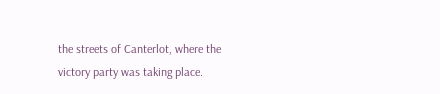the streets of Canterlot, where the victory party was taking place.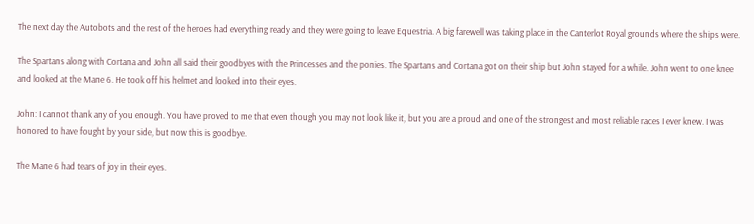The next day the Autobots and the rest of the heroes had everything ready and they were going to leave Equestria. A big farewell was taking place in the Canterlot Royal grounds where the ships were.

The Spartans along with Cortana and John all said their goodbyes with the Princesses and the ponies. The Spartans and Cortana got on their ship but John stayed for a while. John went to one knee and looked at the Mane 6. He took off his helmet and looked into their eyes.

John: I cannot thank any of you enough. You have proved to me that even though you may not look like it, but you are a proud and one of the strongest and most reliable races I ever knew. I was honored to have fought by your side, but now this is goodbye.

The Mane 6 had tears of joy in their eyes.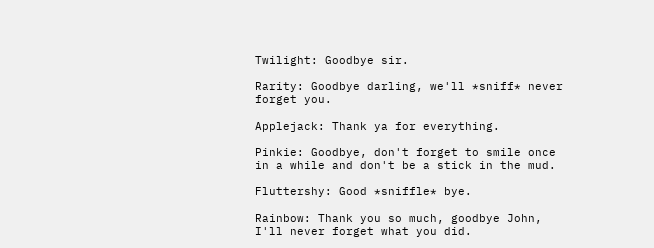Twilight: Goodbye sir.

Rarity: Goodbye darling, we'll *sniff* never forget you.

Applejack: Thank ya for everything.

Pinkie: Goodbye, don't forget to smile once in a while and don't be a stick in the mud.

Fluttershy: Good *sniffle* bye.

Rainbow: Thank you so much, goodbye John, I'll never forget what you did.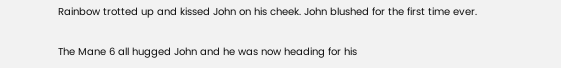Rainbow trotted up and kissed John on his cheek. John blushed for the first time ever.

The Mane 6 all hugged John and he was now heading for his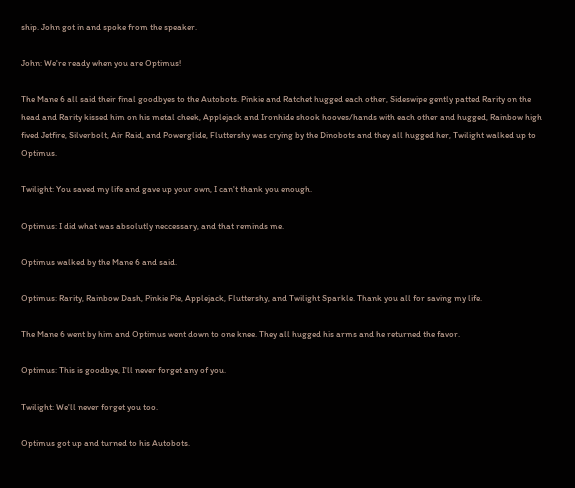ship. John got in and spoke from the speaker.

John: We're ready when you are Optimus!

The Mane 6 all said their final goodbyes to the Autobots. Pinkie and Ratchet hugged each other, Sideswipe gently patted Rarity on the head and Rarity kissed him on his metal cheek, Applejack and Ironhide shook hooves/hands with each other and hugged, Rainbow high fived Jetfire, Silverbolt, Air Raid, and Powerglide, Fluttershy was crying by the Dinobots and they all hugged her, Twilight walked up to Optimus.

Twilight: You saved my life and gave up your own, I can't thank you enough.

Optimus: I did what was absolutly neccessary, and that reminds me.

Optimus walked by the Mane 6 and said.

Optimus: Rarity, Rainbow Dash, Pinkie Pie, Applejack, Fluttershy, and Twilight Sparkle. Thank you all for saving my life.

The Mane 6 went by him and Optimus went down to one knee. They all hugged his arms and he returned the favor.

Optimus: This is goodbye, I'll never forget any of you.

Twilight: We'll never forget you too.

Optimus got up and turned to his Autobots.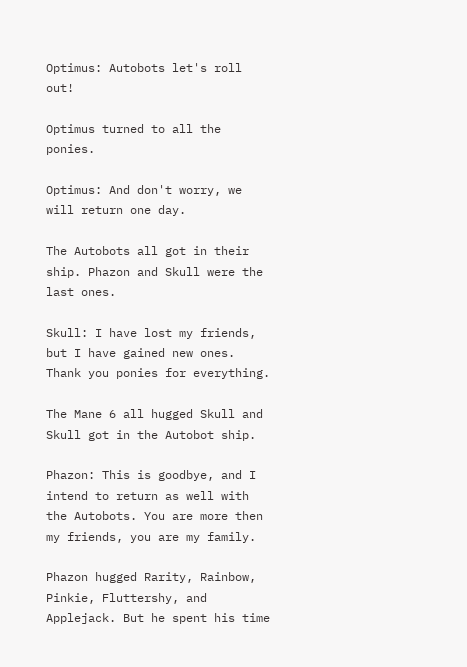Optimus: Autobots let's roll out!

Optimus turned to all the ponies.

Optimus: And don't worry, we will return one day.

The Autobots all got in their ship. Phazon and Skull were the last ones.

Skull: I have lost my friends, but I have gained new ones. Thank you ponies for everything.

The Mane 6 all hugged Skull and Skull got in the Autobot ship.

Phazon: This is goodbye, and I intend to return as well with the Autobots. You are more then my friends, you are my family.

Phazon hugged Rarity, Rainbow, Pinkie, Fluttershy, and Applejack. But he spent his time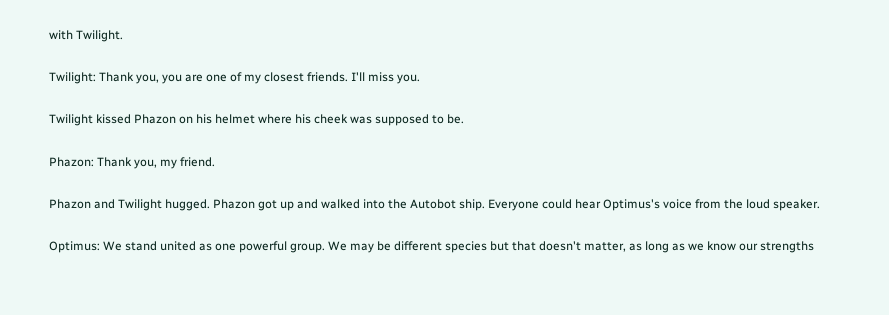with Twilight.

Twilight: Thank you, you are one of my closest friends. I'll miss you.

Twilight kissed Phazon on his helmet where his cheek was supposed to be.

Phazon: Thank you, my friend.

Phazon and Twilight hugged. Phazon got up and walked into the Autobot ship. Everyone could hear Optimus's voice from the loud speaker.

Optimus: We stand united as one powerful group. We may be different species but that doesn't matter, as long as we know our strengths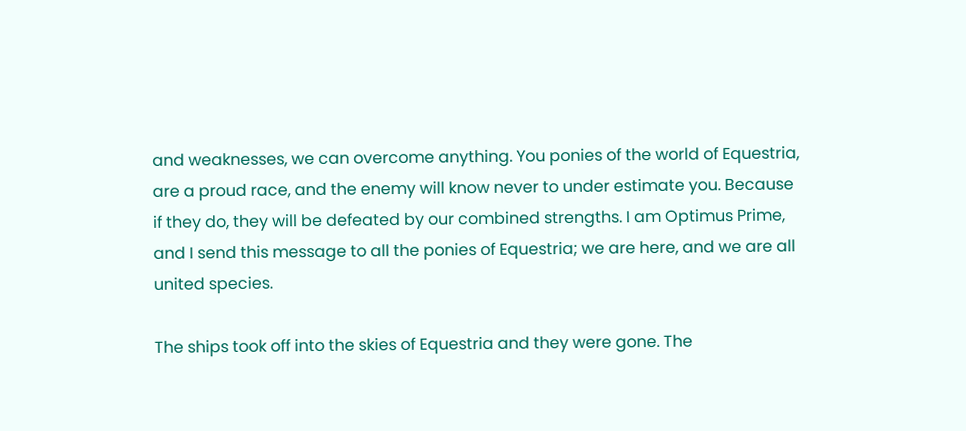and weaknesses, we can overcome anything. You ponies of the world of Equestria, are a proud race, and the enemy will know never to under estimate you. Because if they do, they will be defeated by our combined strengths. I am Optimus Prime, and I send this message to all the ponies of Equestria; we are here, and we are all united species.

The ships took off into the skies of Equestria and they were gone. The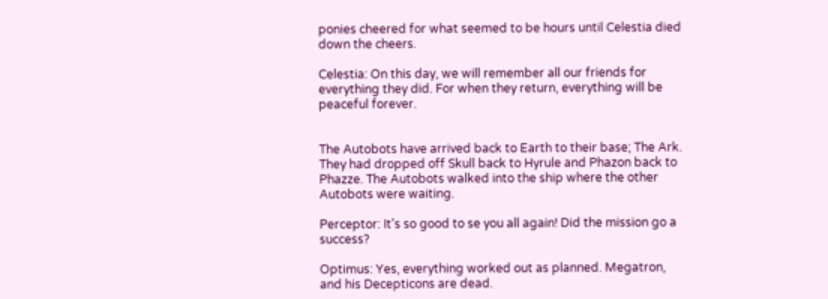ponies cheered for what seemed to be hours until Celestia died down the cheers.

Celestia: On this day, we will remember all our friends for everything they did. For when they return, everything will be peaceful forever.


The Autobots have arrived back to Earth to their base; The Ark. They had dropped off Skull back to Hyrule and Phazon back to Phazze. The Autobots walked into the ship where the other Autobots were waiting.

Perceptor: It's so good to se you all again! Did the mission go a success?

Optimus: Yes, everything worked out as planned. Megatron, and his Decepticons are dead.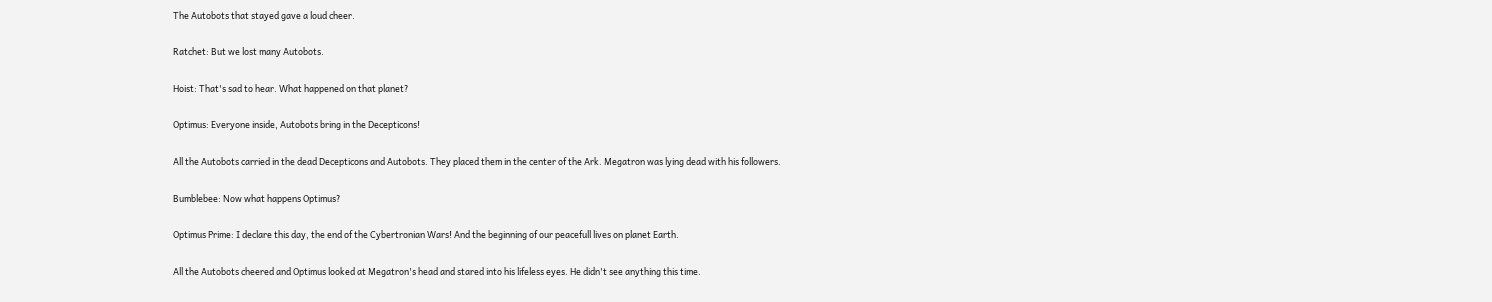The Autobots that stayed gave a loud cheer.

Ratchet: But we lost many Autobots.

Hoist: That's sad to hear. What happened on that planet?

Optimus: Everyone inside, Autobots bring in the Decepticons!

All the Autobots carried in the dead Decepticons and Autobots. They placed them in the center of the Ark. Megatron was lying dead with his followers.

Bumblebee: Now what happens Optimus?

Optimus Prime: I declare this day, the end of the Cybertronian Wars! And the beginning of our peacefull lives on planet Earth.

All the Autobots cheered and Optimus looked at Megatron's head and stared into his lifeless eyes. He didn't see anything this time.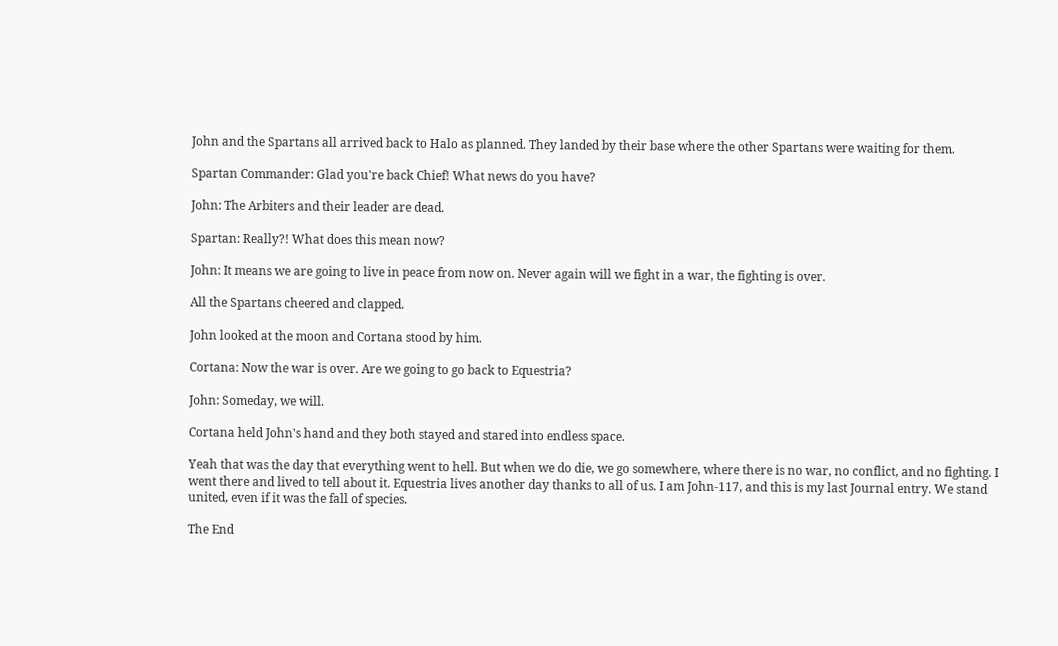John and the Spartans all arrived back to Halo as planned. They landed by their base where the other Spartans were waiting for them.

Spartan Commander: Glad you're back Chief! What news do you have?

John: The Arbiters and their leader are dead.

Spartan: Really?! What does this mean now?

John: It means we are going to live in peace from now on. Never again will we fight in a war, the fighting is over.

All the Spartans cheered and clapped.

John looked at the moon and Cortana stood by him.

Cortana: Now the war is over. Are we going to go back to Equestria?

John: Someday, we will.

Cortana held John's hand and they both stayed and stared into endless space.

Yeah that was the day that everything went to hell. But when we do die, we go somewhere, where there is no war, no conflict, and no fighting. I went there and lived to tell about it. Equestria lives another day thanks to all of us. I am John-117, and this is my last Journal entry. We stand united, even if it was the fall of species.

The End